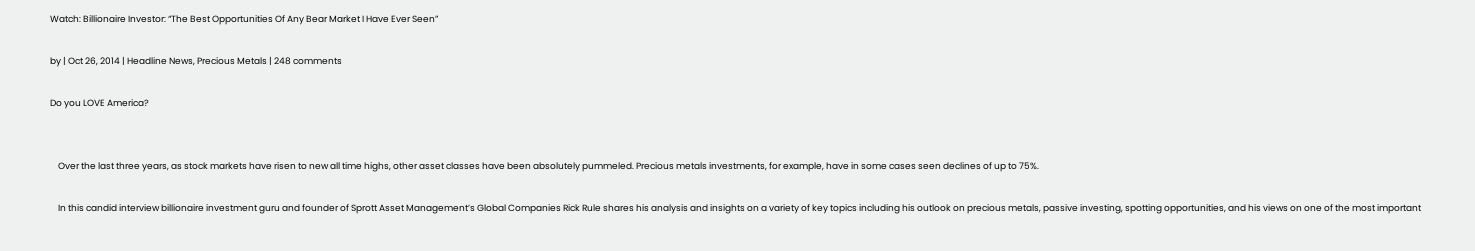Watch: Billionaire Investor: “The Best Opportunities Of Any Bear Market I Have Ever Seen”

by | Oct 26, 2014 | Headline News, Precious Metals | 248 comments

Do you LOVE America?


    Over the last three years, as stock markets have risen to new all time highs, other asset classes have been absolutely pummeled. Precious metals investments, for example, have in some cases seen declines of up to 75%.

    In this candid interview billionaire investment guru and founder of Sprott Asset Management’s Global Companies Rick Rule shares his analysis and insights on a variety of key topics including his outlook on precious metals, passive investing, spotting opportunities, and his views on one of the most important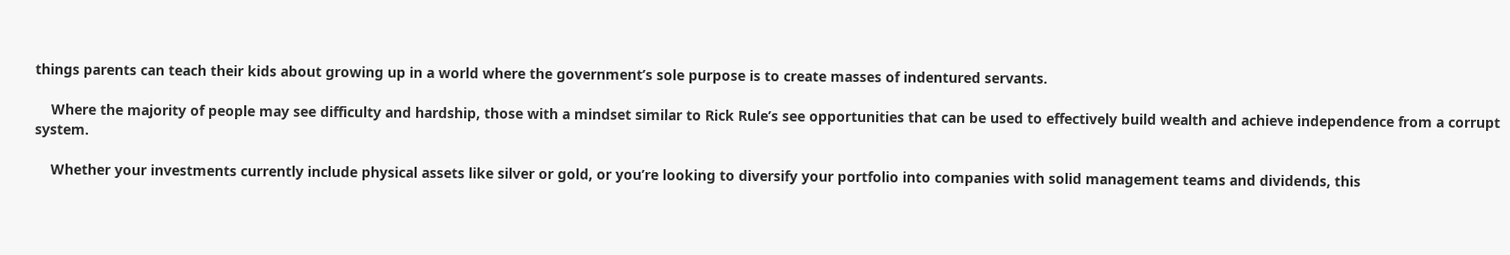things parents can teach their kids about growing up in a world where the government’s sole purpose is to create masses of indentured servants.

    Where the majority of people may see difficulty and hardship, those with a mindset similar to Rick Rule’s see opportunities that can be used to effectively build wealth and achieve independence from a corrupt system.

    Whether your investments currently include physical assets like silver or gold, or you’re looking to diversify your portfolio into companies with solid management teams and dividends, this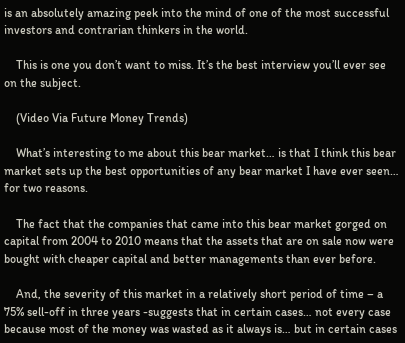is an absolutely amazing peek into the mind of one of the most successful investors and contrarian thinkers in the world.

    This is one you don’t want to miss. It’s the best interview you’ll ever see on the subject.

    (Video Via Future Money Trends)

    What’s interesting to me about this bear market… is that I think this bear market sets up the best opportunities of any bear market I have ever seen… for two reasons.

    The fact that the companies that came into this bear market gorged on capital from 2004 to 2010 means that the assets that are on sale now were bought with cheaper capital and better managements than ever before.

    And, the severity of this market in a relatively short period of time – a 75% sell-off in three years -suggests that in certain cases… not every case because most of the money was wasted as it always is… but in certain cases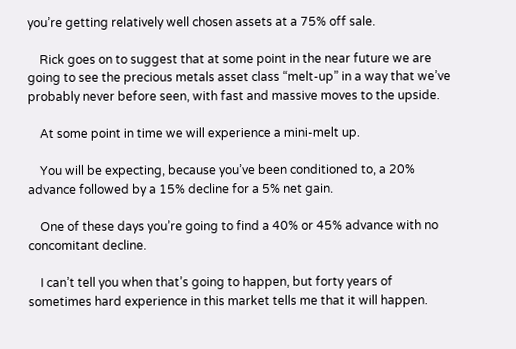you’re getting relatively well chosen assets at a 75% off sale.

    Rick goes on to suggest that at some point in the near future we are going to see the precious metals asset class “melt-up” in a way that we’ve probably never before seen, with fast and massive moves to the upside.

    At some point in time we will experience a mini-melt up.

    You will be expecting, because you’ve been conditioned to, a 20% advance followed by a 15% decline for a 5% net gain.

    One of these days you’re going to find a 40% or 45% advance with no concomitant decline.

    I can’t tell you when that’s going to happen, but forty years of sometimes hard experience in this market tells me that it will happen.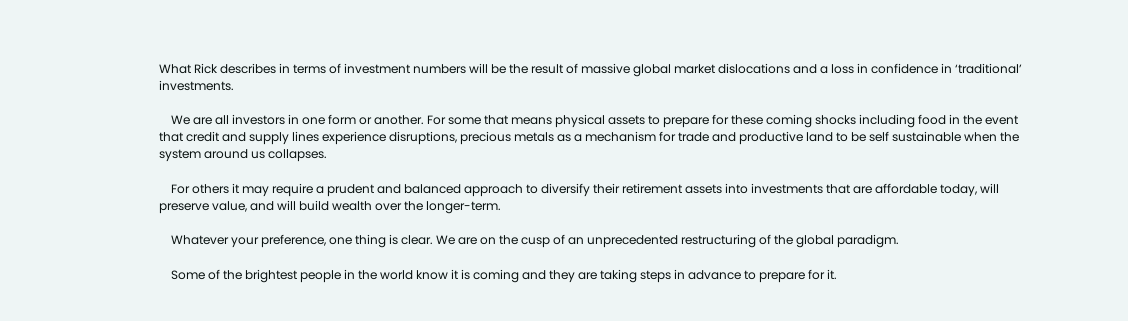What Rick describes in terms of investment numbers will be the result of massive global market dislocations and a loss in confidence in ‘traditional’ investments.

    We are all investors in one form or another. For some that means physical assets to prepare for these coming shocks including food in the event that credit and supply lines experience disruptions, precious metals as a mechanism for trade and productive land to be self sustainable when the system around us collapses.

    For others it may require a prudent and balanced approach to diversify their retirement assets into investments that are affordable today, will preserve value, and will build wealth over the longer-term.

    Whatever your preference, one thing is clear. We are on the cusp of an unprecedented restructuring of the global paradigm.

    Some of the brightest people in the world know it is coming and they are taking steps in advance to prepare for it.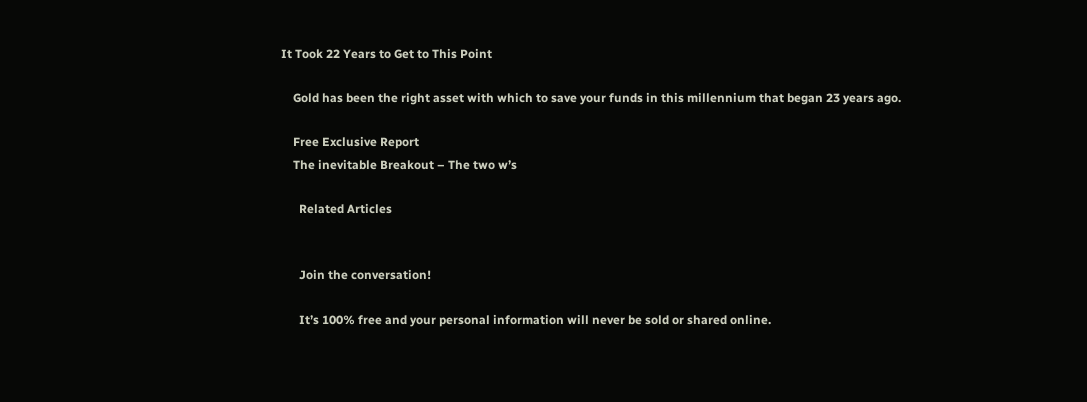It Took 22 Years to Get to This Point

    Gold has been the right asset with which to save your funds in this millennium that began 23 years ago.

    Free Exclusive Report
    The inevitable Breakout – The two w’s

      Related Articles


      Join the conversation!

      It’s 100% free and your personal information will never be sold or shared online.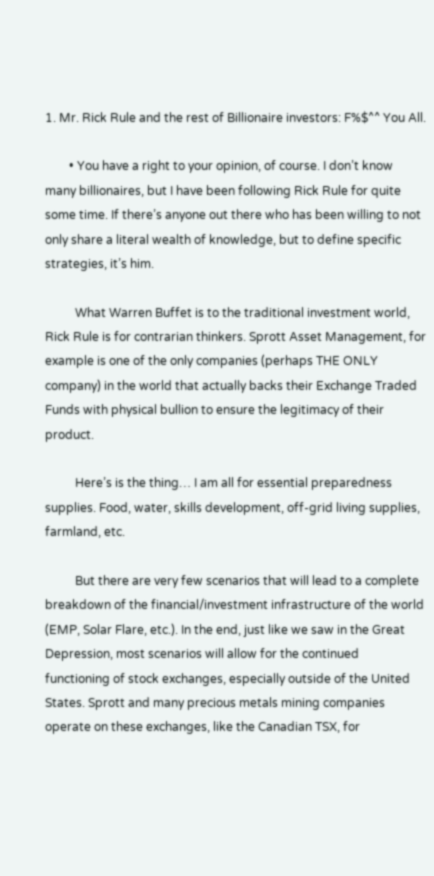1. Mr. Rick Rule and the rest of Billionaire investors: F%$^^ You All.

        • You have a right to your opinion, of course. I don’t know many billionaires, but I have been following Rick Rule for quite some time. If there’s anyone out there who has been willing to not only share a literal wealth of knowledge, but to define specific strategies, it’s him.

          What Warren Buffet is to the traditional investment world, Rick Rule is for contrarian thinkers. Sprott Asset Management, for example is one of the only companies (perhaps THE ONLY company) in the world that actually backs their Exchange Traded Funds with physical bullion to ensure the legitimacy of their product.

          Here’s is the thing… I am all for essential preparedness supplies. Food, water, skills development, off-grid living supplies, farmland, etc.

          But there are very few scenarios that will lead to a complete breakdown of the financial/investment infrastructure of the world (EMP, Solar Flare, etc.). In the end, just like we saw in the Great Depression, most scenarios will allow for the continued functioning of stock exchanges, especially outside of the United States. Sprott and many precious metals mining companies operate on these exchanges, like the Canadian TSX, for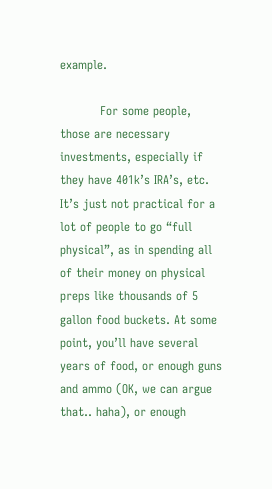example.

          For some people, those are necessary investments, especially if they have 401k’s IRA’s, etc. It’s just not practical for a lot of people to go “full physical”, as in spending all of their money on physical preps like thousands of 5 gallon food buckets. At some point, you’ll have several years of food, or enough guns and ammo (OK, we can argue that.. haha), or enough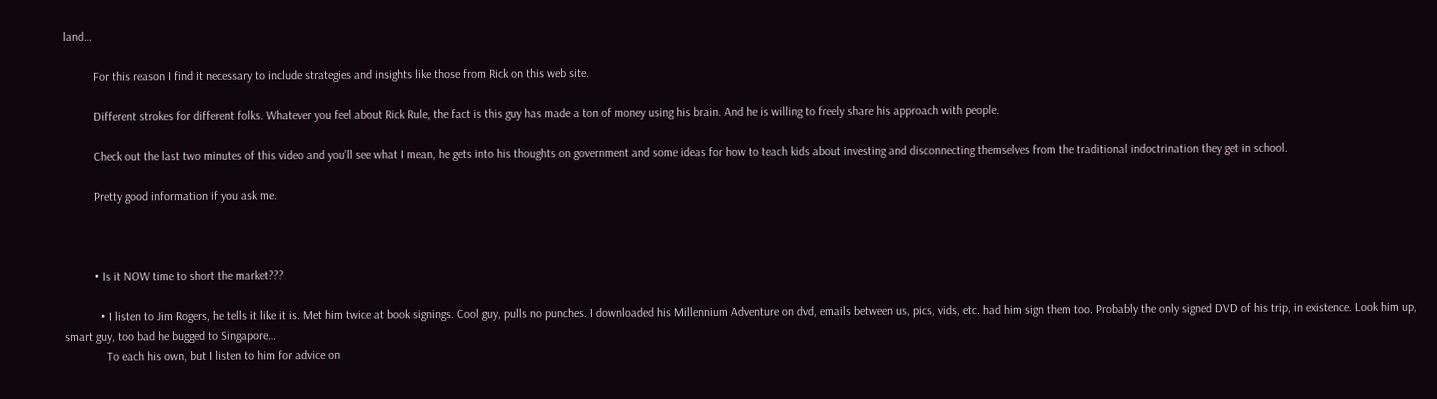land…

          For this reason I find it necessary to include strategies and insights like those from Rick on this web site.

          Different strokes for different folks. Whatever you feel about Rick Rule, the fact is this guy has made a ton of money using his brain. And he is willing to freely share his approach with people.

          Check out the last two minutes of this video and you’ll see what I mean, he gets into his thoughts on government and some ideas for how to teach kids about investing and disconnecting themselves from the traditional indoctrination they get in school.

          Pretty good information if you ask me.



          • Is it NOW time to short the market???

            • I listen to Jim Rogers, he tells it like it is. Met him twice at book signings. Cool guy, pulls no punches. I downloaded his Millennium Adventure on dvd, emails between us, pics, vids, etc. had him sign them too. Probably the only signed DVD of his trip, in existence. Look him up, smart guy, too bad he bugged to Singapore…
              To each his own, but I listen to him for advice on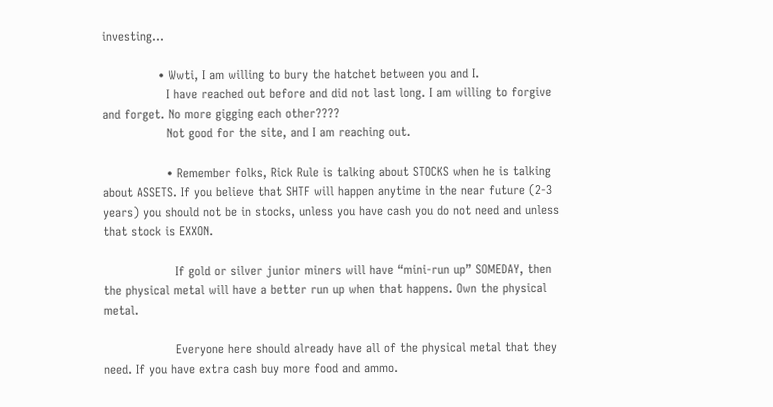investing…

              • Wwti, I am willing to bury the hatchet between you and I.
                I have reached out before and did not last long. I am willing to forgive and forget. No more gigging each other????
                Not good for the site, and I am reaching out.

                • Remember folks, Rick Rule is talking about STOCKS when he is talking about ASSETS. If you believe that SHTF will happen anytime in the near future (2-3 years) you should not be in stocks, unless you have cash you do not need and unless that stock is EXXON.

                  If gold or silver junior miners will have “mini-run up” SOMEDAY, then the physical metal will have a better run up when that happens. Own the physical metal.

                  Everyone here should already have all of the physical metal that they need. If you have extra cash buy more food and ammo.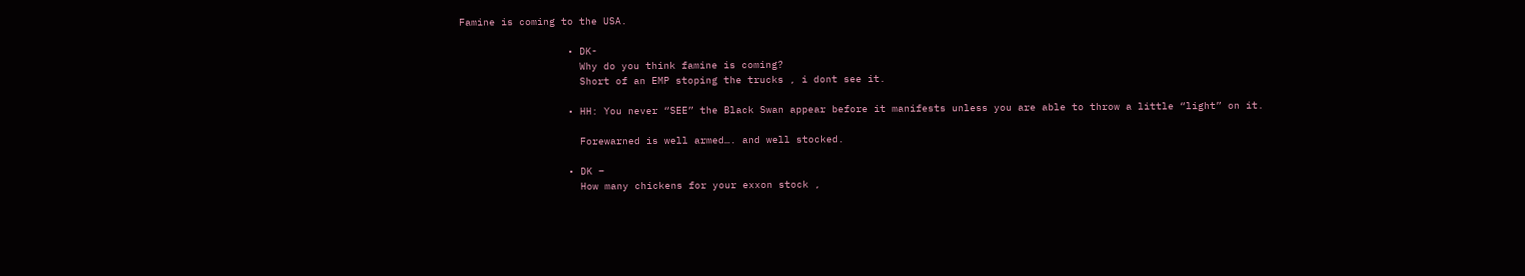Famine is coming to the USA.

                  • DK-
                    Why do you think famine is coming?
                    Short of an EMP stoping the trucks , i dont see it.

                  • HH: You never “SEE” the Black Swan appear before it manifests unless you are able to throw a little “light” on it.

                    Forewarned is well armed…. and well stocked.

                  • DK –
                    How many chickens for your exxon stock ,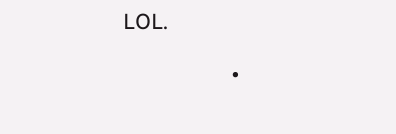LOL.

                  •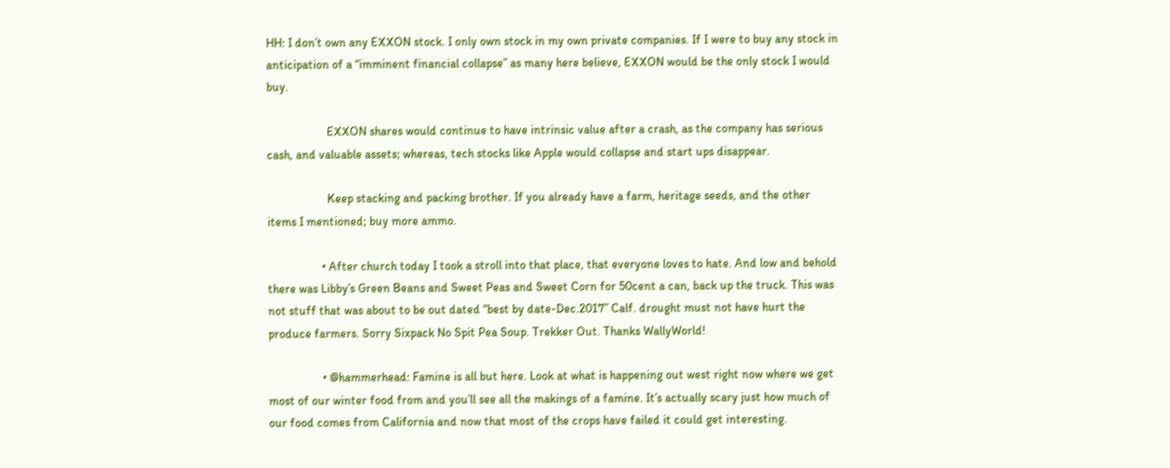HH: I don’t own any EXXON stock. I only own stock in my own private companies. If I were to buy any stock in anticipation of a “imminent financial collapse” as many here believe, EXXON would be the only stock I would buy.

                    EXXON shares would continue to have intrinsic value after a crash, as the company has serious cash, and valuable assets; whereas, tech stocks like Apple would collapse and start ups disappear.

                    Keep stacking and packing brother. If you already have a farm, heritage seeds, and the other items I mentioned; buy more ammo.

                  • After church today I took a stroll into that place, that everyone loves to hate. And low and behold there was Libby’s Green Beans and Sweet Peas and Sweet Corn for 50cent a can, back up the truck. This was not stuff that was about to be out dated “best by date-Dec.2017” Calf. drought must not have hurt the produce farmers. Sorry Sixpack No Spit Pea Soup. Trekker Out. Thanks WallyWorld!

                  • @hammerhead: Famine is all but here. Look at what is happening out west right now where we get most of our winter food from and you’ll see all the makings of a famine. It’s actually scary just how much of our food comes from California and now that most of the crops have failed it could get interesting.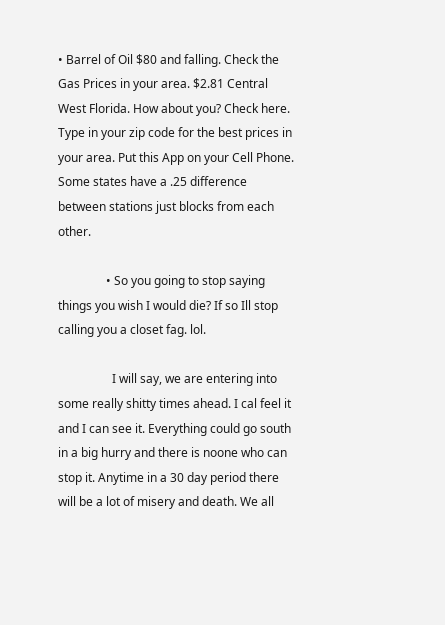• Barrel of Oil $80 and falling. Check the Gas Prices in your area. $2.81 Central West Florida. How about you? Check here. Type in your zip code for the best prices in your area. Put this App on your Cell Phone. Some states have a .25 difference between stations just blocks from each other.

                • So you going to stop saying things you wish I would die? If so Ill stop calling you a closet fag. lol.

                  I will say, we are entering into some really shitty times ahead. I cal feel it and I can see it. Everything could go south in a big hurry and there is noone who can stop it. Anytime in a 30 day period there will be a lot of misery and death. We all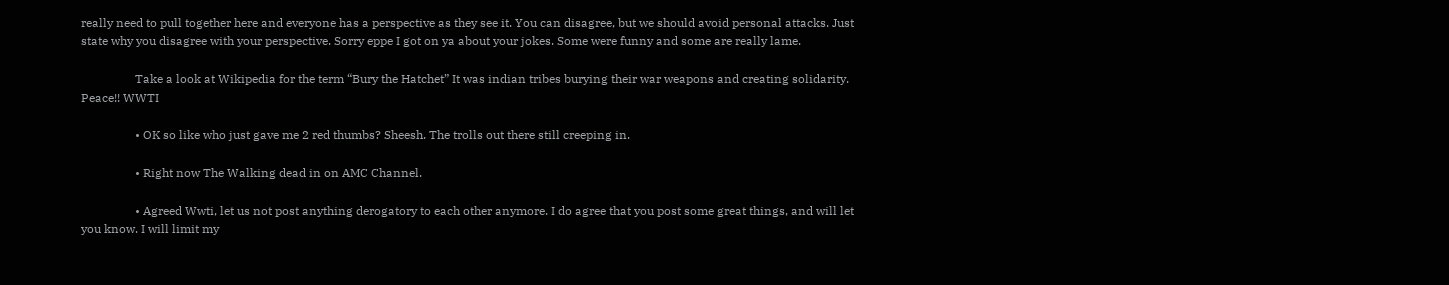really need to pull together here and everyone has a perspective as they see it. You can disagree, but we should avoid personal attacks. Just state why you disagree with your perspective. Sorry eppe I got on ya about your jokes. Some were funny and some are really lame.

                  Take a look at Wikipedia for the term “Bury the Hatchet” It was indian tribes burying their war weapons and creating solidarity. Peace!! WWTI

                  • OK so like who just gave me 2 red thumbs? Sheesh. The trolls out there still creeping in.

                  • Right now The Walking dead in on AMC Channel.

                  • Agreed Wwti, let us not post anything derogatory to each other anymore. I do agree that you post some great things, and will let you know. I will limit my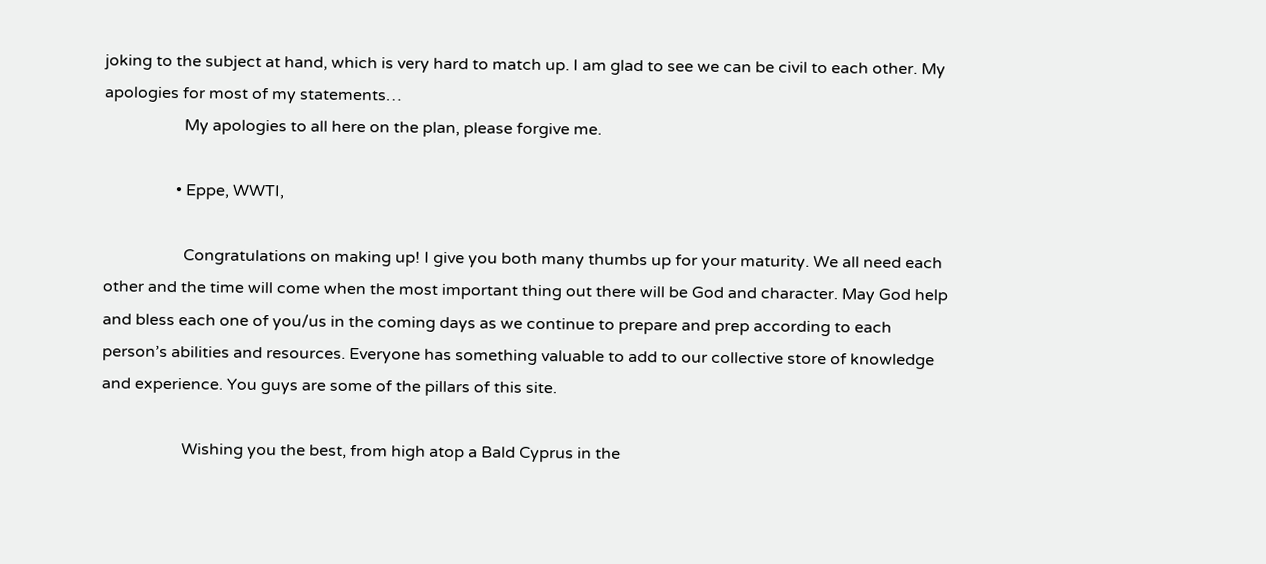joking to the subject at hand, which is very hard to match up. I am glad to see we can be civil to each other. My apologies for most of my statements…
                    My apologies to all here on the plan, please forgive me.

                  • Eppe, WWTI,

                    Congratulations on making up! I give you both many thumbs up for your maturity. We all need each other and the time will come when the most important thing out there will be God and character. May God help and bless each one of you/us in the coming days as we continue to prepare and prep according to each person’s abilities and resources. Everyone has something valuable to add to our collective store of knowledge and experience. You guys are some of the pillars of this site.

                    Wishing you the best, from high atop a Bald Cyprus in the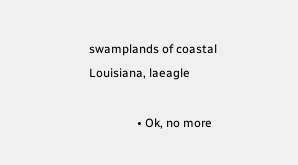swamplands of coastal Louisiana, laeagle

                • Ok, no more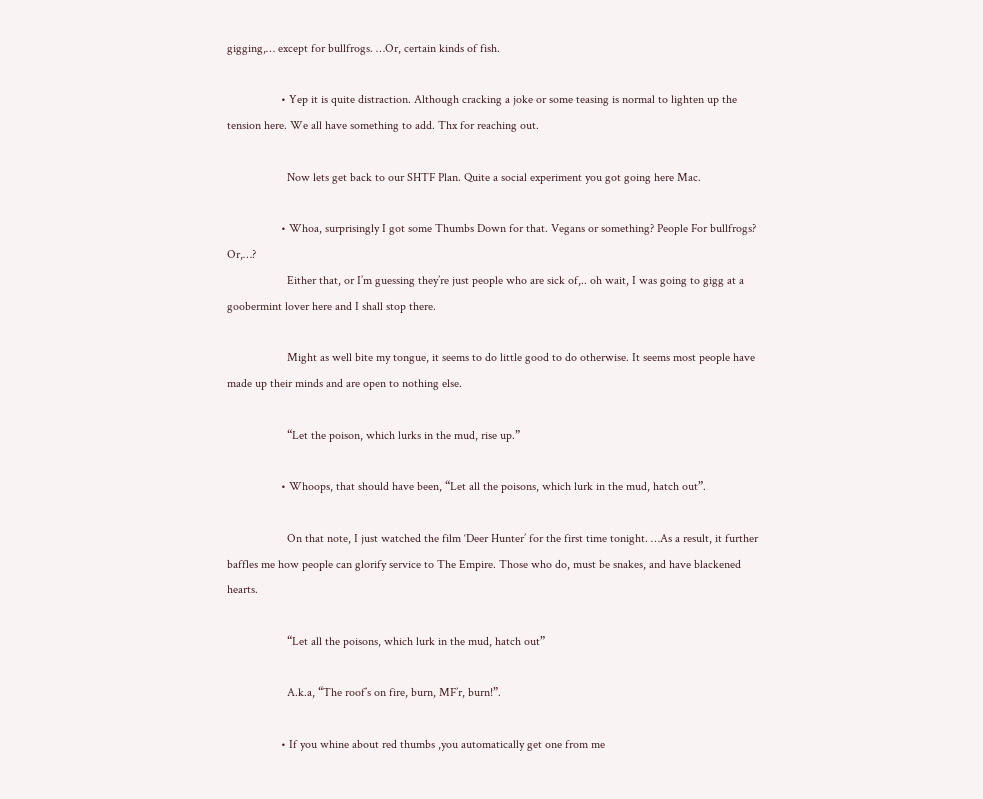gigging,… except for bullfrogs. …Or, certain kinds of fish.

                  • Yep it is quite distraction. Although cracking a joke or some teasing is normal to lighten up the tension here. We all have something to add. Thx for reaching out.

                    Now lets get back to our SHTF Plan. Quite a social experiment you got going here Mac.

                  • Whoa, surprisingly I got some Thumbs Down for that. Vegans or something? People For bullfrogs? Or,…?
                    Either that, or I’m guessing they’re just people who are sick of,.. oh wait, I was going to gigg at a goobermint lover here and I shall stop there.

                    Might as well bite my tongue, it seems to do little good to do otherwise. It seems most people have made up their minds and are open to nothing else.

                    “Let the poison, which lurks in the mud, rise up.”

                  • Whoops, that should have been, “Let all the poisons, which lurk in the mud, hatch out”.

                    On that note, I just watched the film ‘Deer Hunter’ for the first time tonight. …As a result, it further baffles me how people can glorify service to The Empire. Those who do, must be snakes, and have blackened hearts.

                    “Let all the poisons, which lurk in the mud, hatch out”

                    A.k.a, “The roof’s on fire, burn, MF’r, burn!”.

                  • If you whine about red thumbs ,you automatically get one from me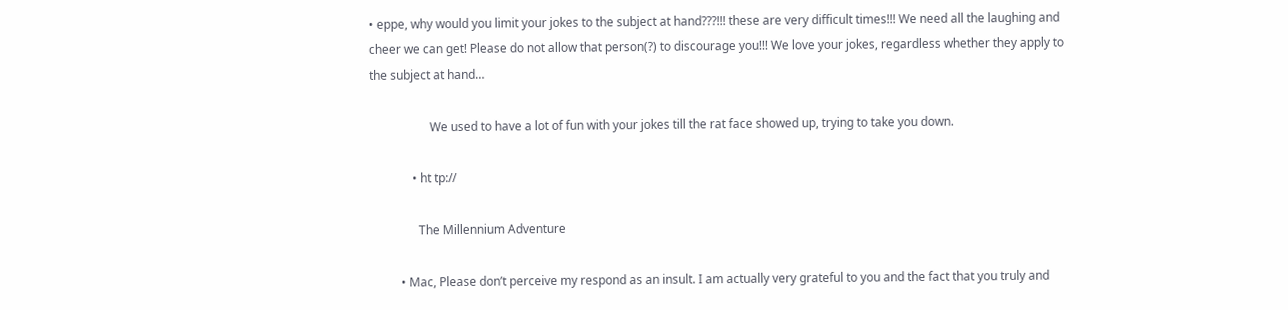• eppe, why would you limit your jokes to the subject at hand???!!! these are very difficult times!!! We need all the laughing and cheer we can get! Please do not allow that person(?) to discourage you!!! We love your jokes, regardless whether they apply to the subject at hand…

                    We used to have a lot of fun with your jokes till the rat face showed up, trying to take you down.

              • ht tp://

                The Millennium Adventure

          • Mac, Please don’t perceive my respond as an insult. I am actually very grateful to you and the fact that you truly and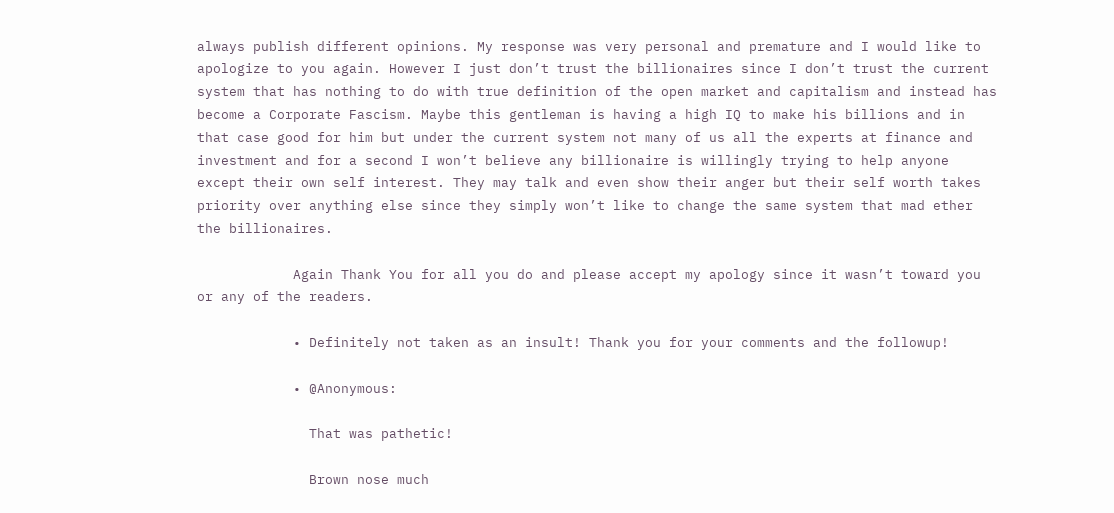always publish different opinions. My response was very personal and premature and I would like to apologize to you again. However I just don’t trust the billionaires since I don’t trust the current system that has nothing to do with true definition of the open market and capitalism and instead has become a Corporate Fascism. Maybe this gentleman is having a high IQ to make his billions and in that case good for him but under the current system not many of us all the experts at finance and investment and for a second I won’t believe any billionaire is willingly trying to help anyone except their own self interest. They may talk and even show their anger but their self worth takes priority over anything else since they simply won’t like to change the same system that mad ether the billionaires.

            Again Thank You for all you do and please accept my apology since it wasn’t toward you or any of the readers.

            • Definitely not taken as an insult! Thank you for your comments and the followup!

            • @Anonymous:

              That was pathetic!

              Brown nose much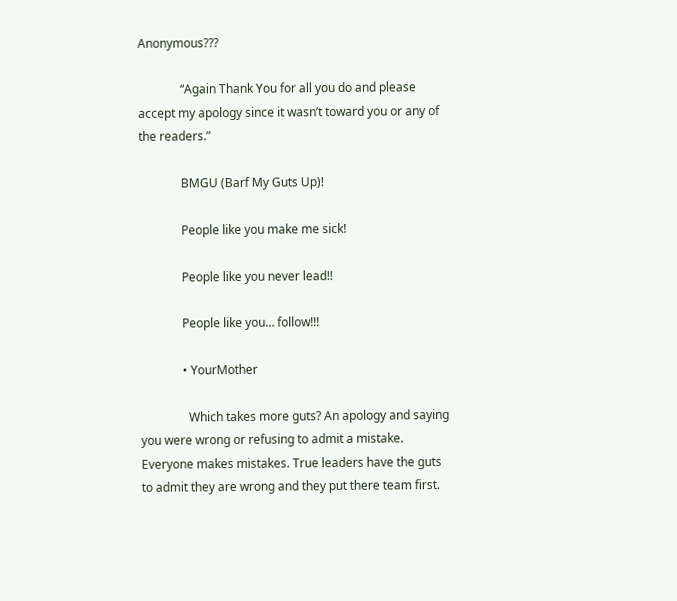Anonymous???

              “Again Thank You for all you do and please accept my apology since it wasn’t toward you or any of the readers.”

              BMGU (Barf My Guts Up)!

              People like you make me sick!

              People like you never lead!!

              People like you… follow!!!

              • YourMother

                Which takes more guts? An apology and saying you were wrong or refusing to admit a mistake. Everyone makes mistakes. True leaders have the guts to admit they are wrong and they put there team first.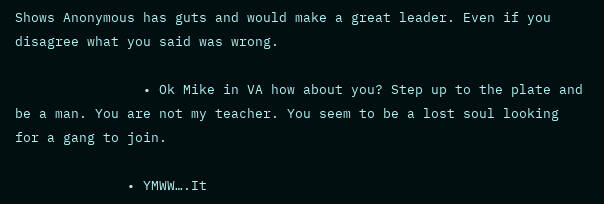Shows Anonymous has guts and would make a great leader. Even if you disagree what you said was wrong.

                • Ok Mike in VA how about you? Step up to the plate and be a man. You are not my teacher. You seem to be a lost soul looking for a gang to join.

              • YMWW….It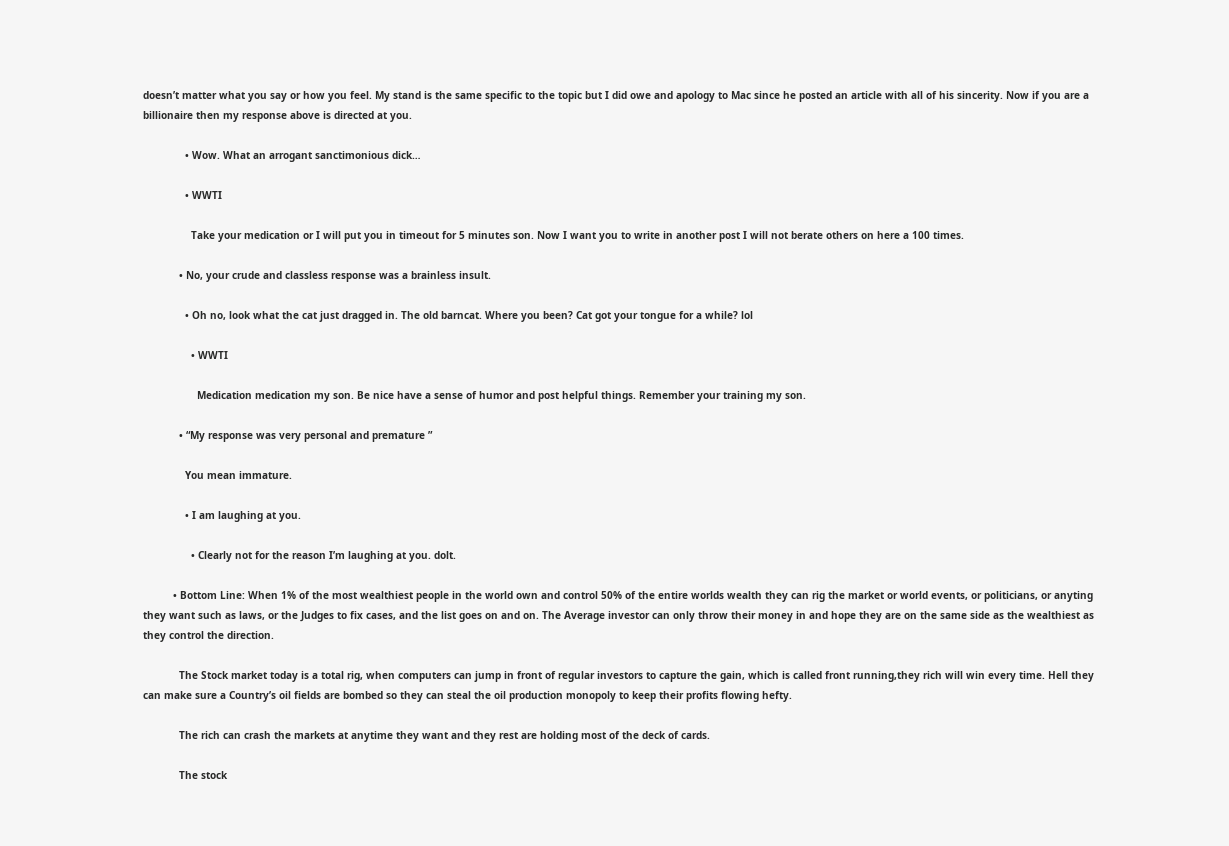doesn’t matter what you say or how you feel. My stand is the same specific to the topic but I did owe and apology to Mac since he posted an article with all of his sincerity. Now if you are a billionaire then my response above is directed at you.

              • Wow. What an arrogant sanctimonious dick…

              • WWTI

                Take your medication or I will put you in timeout for 5 minutes son. Now I want you to write in another post I will not berate others on here a 100 times.

            • No, your crude and classless response was a brainless insult.

              • Oh no, look what the cat just dragged in. The old barncat. Where you been? Cat got your tongue for a while? lol

                • WWTI

                  Medication medication my son. Be nice have a sense of humor and post helpful things. Remember your training my son.

            • “My response was very personal and premature ”

              You mean immature.

              • I am laughing at you.

                • Clearly not for the reason I’m laughing at you. dolt.

          • Bottom Line: When 1% of the most wealthiest people in the world own and control 50% of the entire worlds wealth they can rig the market or world events, or politicians, or anyting they want such as laws, or the Judges to fix cases, and the list goes on and on. The Average investor can only throw their money in and hope they are on the same side as the wealthiest as they control the direction.

            The Stock market today is a total rig, when computers can jump in front of regular investors to capture the gain, which is called front running,they rich will win every time. Hell they can make sure a Country’s oil fields are bombed so they can steal the oil production monopoly to keep their profits flowing hefty.

            The rich can crash the markets at anytime they want and they rest are holding most of the deck of cards.

            The stock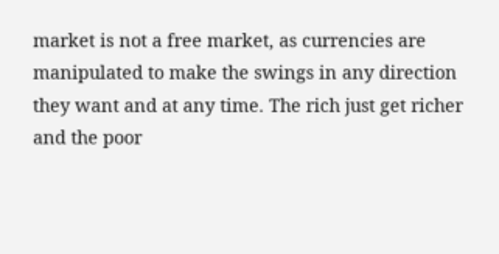market is not a free market, as currencies are manipulated to make the swings in any direction they want and at any time. The rich just get richer and the poor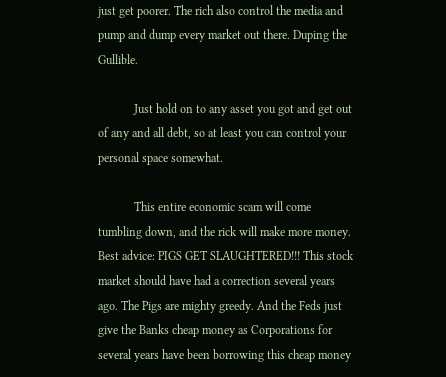just get poorer. The rich also control the media and pump and dump every market out there. Duping the Gullible.

            Just hold on to any asset you got and get out of any and all debt, so at least you can control your personal space somewhat.

            This entire economic scam will come tumbling down, and the rick will make more money. Best advice: PIGS GET SLAUGHTERED!!! This stock market should have had a correction several years ago. The Pigs are mighty greedy. And the Feds just give the Banks cheap money as Corporations for several years have been borrowing this cheap money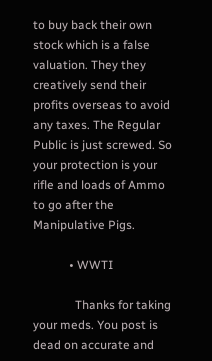to buy back their own stock which is a false valuation. They they creatively send their profits overseas to avoid any taxes. The Regular Public is just screwed. So your protection is your rifle and loads of Ammo to go after the Manipulative Pigs.

            • WWTI

              Thanks for taking your meds. You post is dead on accurate and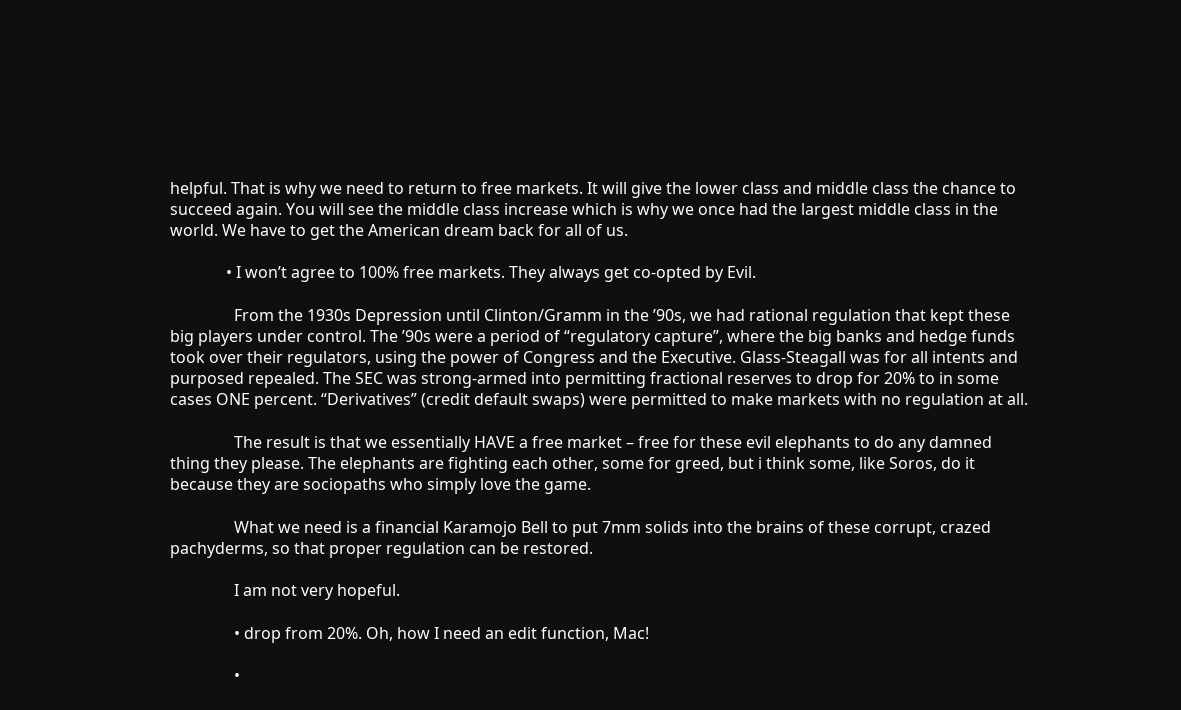helpful. That is why we need to return to free markets. It will give the lower class and middle class the chance to succeed again. You will see the middle class increase which is why we once had the largest middle class in the world. We have to get the American dream back for all of us.

              • I won’t agree to 100% free markets. They always get co-opted by Evil.

                From the 1930s Depression until Clinton/Gramm in the ’90s, we had rational regulation that kept these big players under control. The ’90s were a period of “regulatory capture”, where the big banks and hedge funds took over their regulators, using the power of Congress and the Executive. Glass-Steagall was for all intents and purposed repealed. The SEC was strong-armed into permitting fractional reserves to drop for 20% to in some cases ONE percent. “Derivatives” (credit default swaps) were permitted to make markets with no regulation at all.

                The result is that we essentially HAVE a free market – free for these evil elephants to do any damned thing they please. The elephants are fighting each other, some for greed, but i think some, like Soros, do it because they are sociopaths who simply love the game.

                What we need is a financial Karamojo Bell to put 7mm solids into the brains of these corrupt, crazed pachyderms, so that proper regulation can be restored.

                I am not very hopeful.

                • drop from 20%. Oh, how I need an edit function, Mac!

                •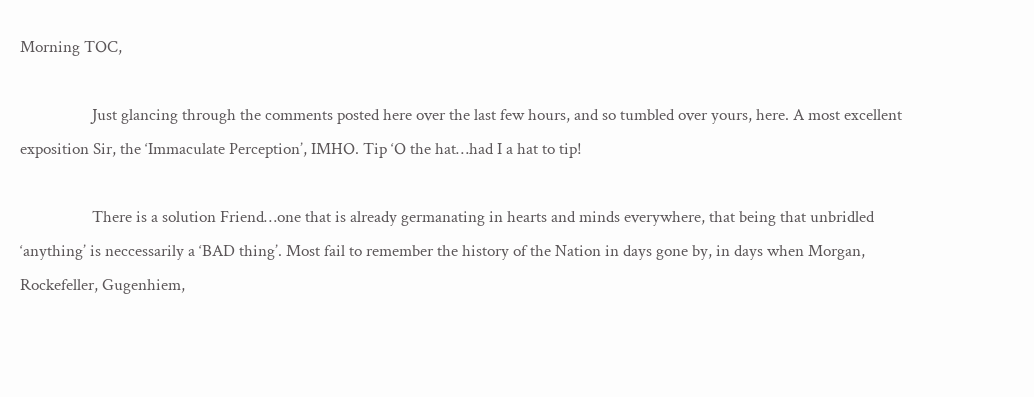Morning TOC,

                  Just glancing through the comments posted here over the last few hours, and so tumbled over yours, here. A most excellent exposition Sir, the ‘Immaculate Perception’, IMHO. Tip ‘O the hat…had I a hat to tip!

                  There is a solution Friend…one that is already germanating in hearts and minds everywhere, that being that unbridled ‘anything’ is neccessarily a ‘BAD thing’. Most fail to remember the history of the Nation in days gone by, in days when Morgan, Rockefeller, Gugenhiem,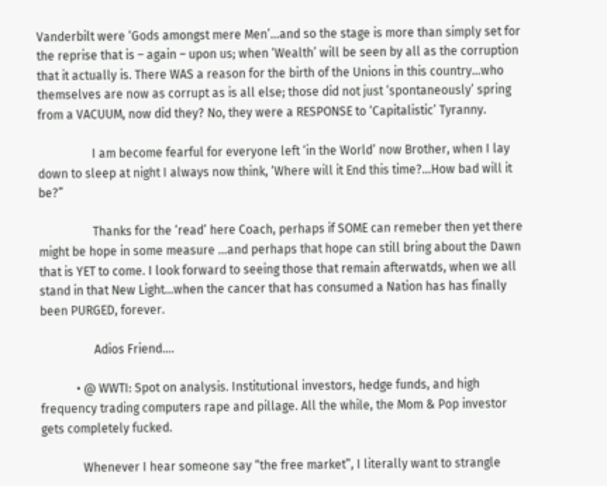Vanderbilt were ‘Gods amongst mere Men’…and so the stage is more than simply set for the reprise that is – again – upon us; when ‘Wealth’ will be seen by all as the corruption that it actually is. There WAS a reason for the birth of the Unions in this country…who themselves are now as corrupt as is all else; those did not just ‘spontaneously’ spring from a VACUUM, now did they? No, they were a RESPONSE to ‘Capitalistic’ Tyranny.

                  I am become fearful for everyone left ‘in the World’ now Brother, when I lay down to sleep at night I always now think, ‘Where will it End this time?…How bad will it be?”

                  Thanks for the ‘read’ here Coach, perhaps if SOME can remeber then yet there might be hope in some measure …and perhaps that hope can still bring about the Dawn that is YET to come. I look forward to seeing those that remain afterwatds, when we all stand in that New Light…when the cancer that has consumed a Nation has has finally been PURGED, forever.

                  Adios Friend….

            • @ WWTI: Spot on analysis. Institutional investors, hedge funds, and high frequency trading computers rape and pillage. All the while, the Mom & Pop investor gets completely fucked.

              Whenever I hear someone say “the free market”, I literally want to strangle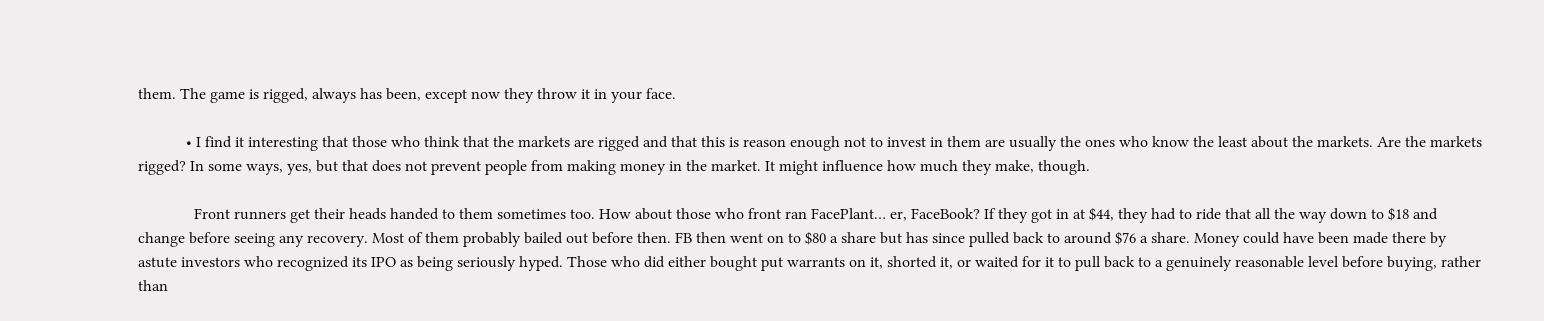them. The game is rigged, always has been, except now they throw it in your face.

            • I find it interesting that those who think that the markets are rigged and that this is reason enough not to invest in them are usually the ones who know the least about the markets. Are the markets rigged? In some ways, yes, but that does not prevent people from making money in the market. It might influence how much they make, though.

              Front runners get their heads handed to them sometimes too. How about those who front ran FacePlant… er, FaceBook? If they got in at $44, they had to ride that all the way down to $18 and change before seeing any recovery. Most of them probably bailed out before then. FB then went on to $80 a share but has since pulled back to around $76 a share. Money could have been made there by astute investors who recognized its IPO as being seriously hyped. Those who did either bought put warrants on it, shorted it, or waited for it to pull back to a genuinely reasonable level before buying, rather than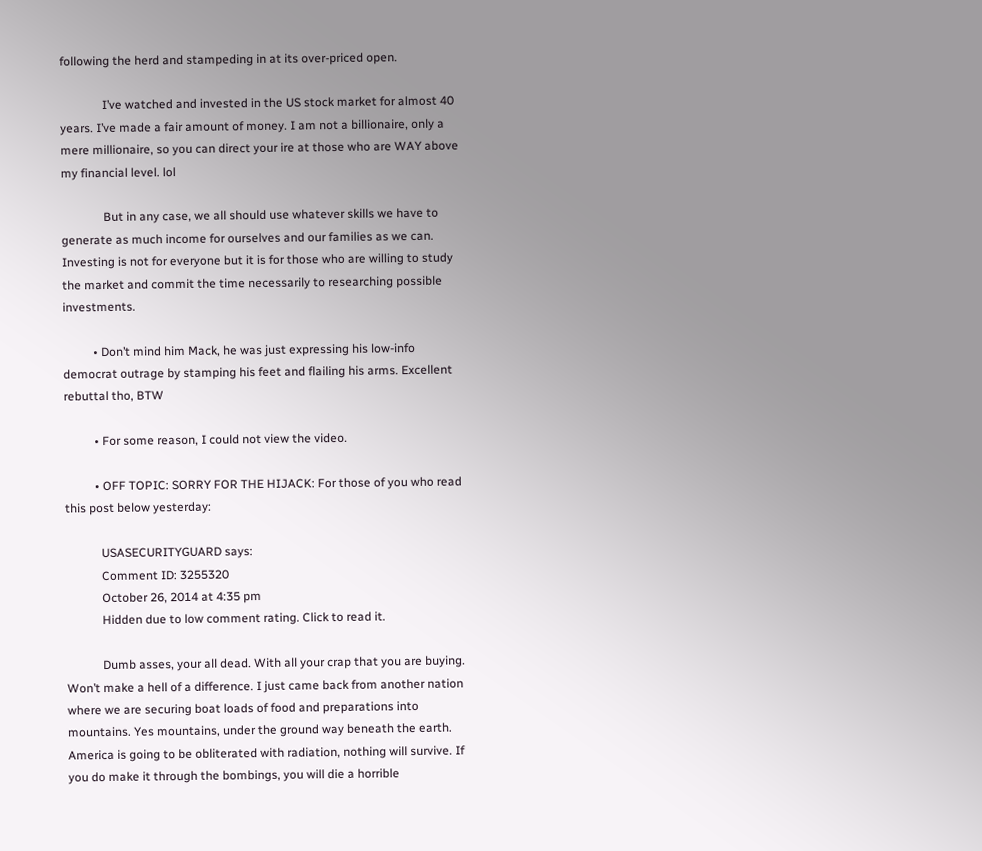following the herd and stampeding in at its over-priced open.

              I’ve watched and invested in the US stock market for almost 40 years. I’ve made a fair amount of money. I am not a billionaire, only a mere millionaire, so you can direct your ire at those who are WAY above my financial level. lol

              But in any case, we all should use whatever skills we have to generate as much income for ourselves and our families as we can. Investing is not for everyone but it is for those who are willing to study the market and commit the time necessarily to researching possible investments.

          • Don’t mind him Mack, he was just expressing his low-info democrat outrage by stamping his feet and flailing his arms. Excellent rebuttal tho, BTW

          • For some reason, I could not view the video.

          • OFF TOPIC: SORRY FOR THE HIJACK: For those of you who read this post below yesterday:

            USASECURITYGUARD says:
            Comment ID: 3255320
            October 26, 2014 at 4:35 pm
            Hidden due to low comment rating. Click to read it.

            Dumb asses, your all dead. With all your crap that you are buying. Won’t make a hell of a difference. I just came back from another nation where we are securing boat loads of food and preparations into mountains. Yes mountains, under the ground way beneath the earth. America is going to be obliterated with radiation, nothing will survive. If you do make it through the bombings, you will die a horrible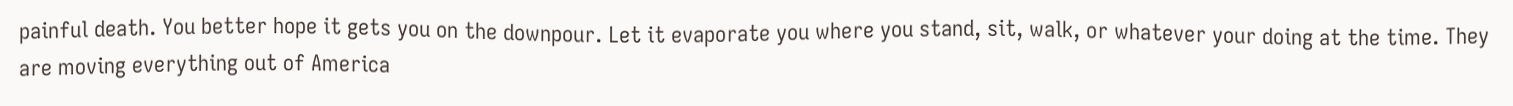painful death. You better hope it gets you on the downpour. Let it evaporate you where you stand, sit, walk, or whatever your doing at the time. They are moving everything out of America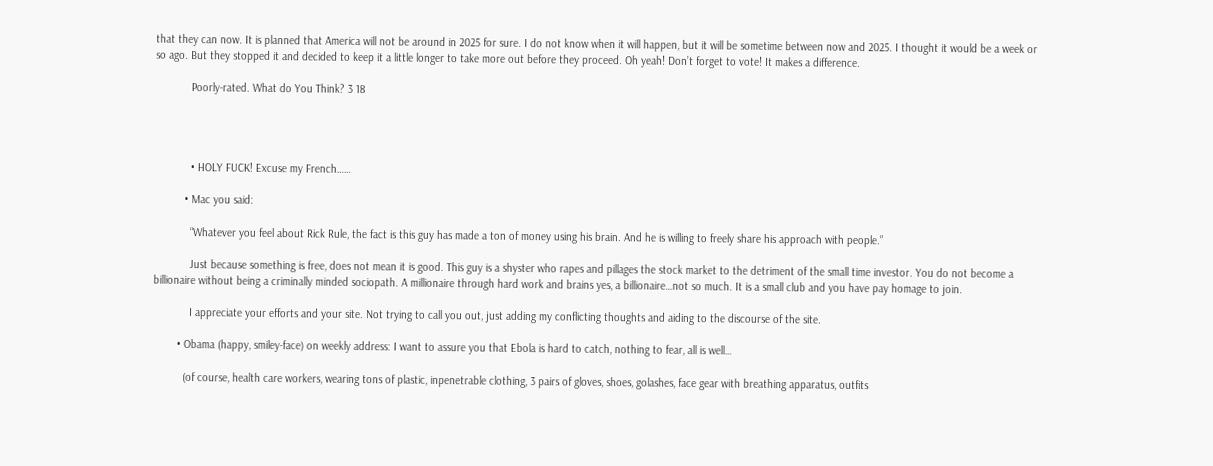that they can now. It is planned that America will not be around in 2025 for sure. I do not know when it will happen, but it will be sometime between now and 2025. I thought it would be a week or so ago. But they stopped it and decided to keep it a little longer to take more out before they proceed. Oh yeah! Don’t forget to vote! It makes a difference.

            Poorly-rated. What do You Think? 3 18




            • HOLY FUCK! Excuse my French……

          • Mac you said:

            “Whatever you feel about Rick Rule, the fact is this guy has made a ton of money using his brain. And he is willing to freely share his approach with people.”

            Just because something is free, does not mean it is good. This guy is a shyster who rapes and pillages the stock market to the detriment of the small time investor. You do not become a billionaire without being a criminally minded sociopath. A millionaire through hard work and brains yes, a billionaire…not so much. It is a small club and you have pay homage to join.

            I appreciate your efforts and your site. Not trying to call you out, just adding my conflicting thoughts and aiding to the discourse of the site.

        • Obama (happy, smiley-face) on weekly address: I want to assure you that Ebola is hard to catch, nothing to fear, all is well…

          (of course, health care workers, wearing tons of plastic, inpenetrable clothing, 3 pairs of gloves, shoes, golashes, face gear with breathing apparatus, outfits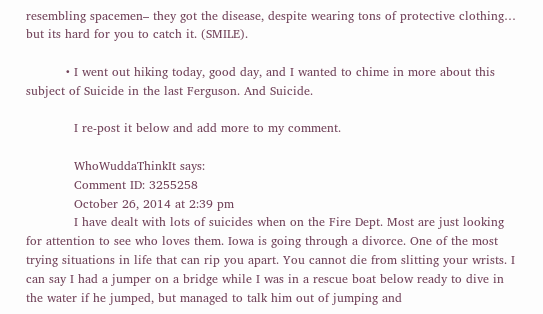resembling spacemen– they got the disease, despite wearing tons of protective clothing… but its hard for you to catch it. (SMILE).

          • I went out hiking today, good day, and I wanted to chime in more about this subject of Suicide in the last Ferguson. And Suicide.

            I re-post it below and add more to my comment.

            WhoWuddaThinkIt says:
            Comment ID: 3255258
            October 26, 2014 at 2:39 pm
            I have dealt with lots of suicides when on the Fire Dept. Most are just looking for attention to see who loves them. Iowa is going through a divorce. One of the most trying situations in life that can rip you apart. You cannot die from slitting your wrists. I can say I had a jumper on a bridge while I was in a rescue boat below ready to dive in the water if he jumped, but managed to talk him out of jumping and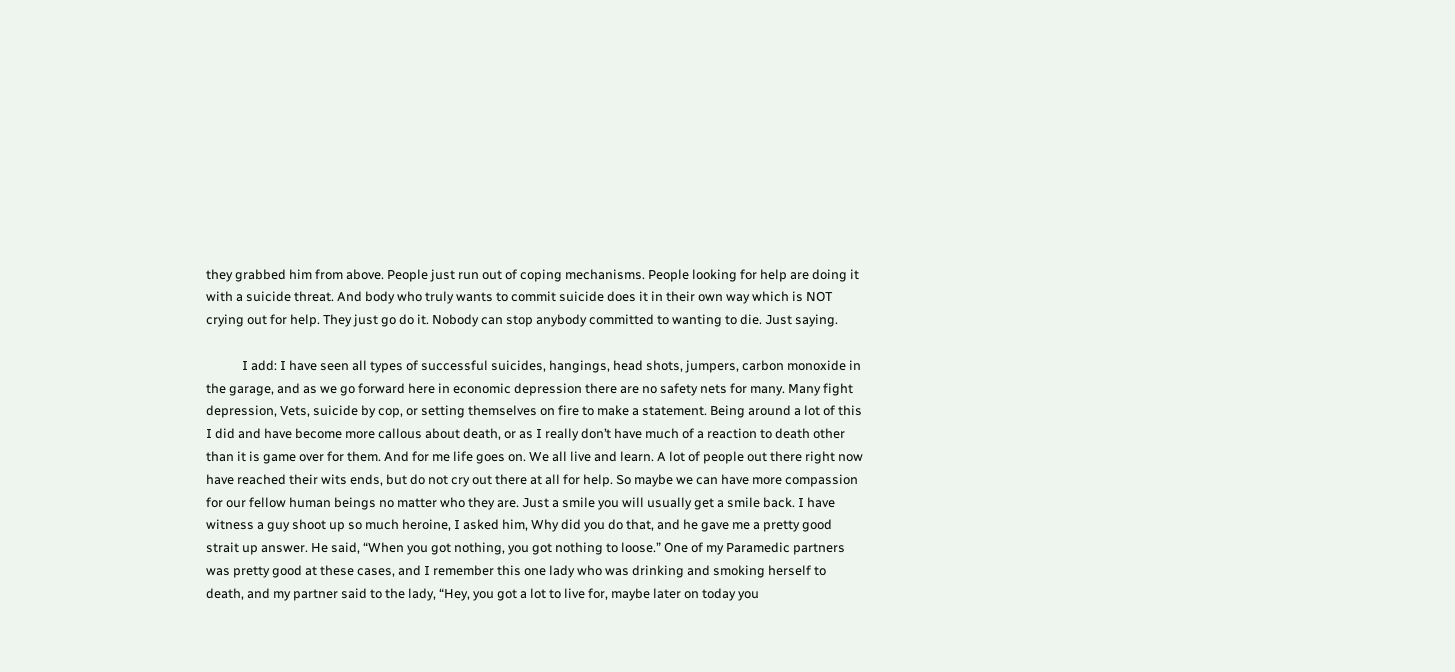they grabbed him from above. People just run out of coping mechanisms. People looking for help are doing it with a suicide threat. And body who truly wants to commit suicide does it in their own way which is NOT crying out for help. They just go do it. Nobody can stop anybody committed to wanting to die. Just saying.

            I add: I have seen all types of successful suicides, hangings, head shots, jumpers, carbon monoxide in the garage, and as we go forward here in economic depression there are no safety nets for many. Many fight depression, Vets, suicide by cop, or setting themselves on fire to make a statement. Being around a lot of this I did and have become more callous about death, or as I really don’t have much of a reaction to death other than it is game over for them. And for me life goes on. We all live and learn. A lot of people out there right now have reached their wits ends, but do not cry out there at all for help. So maybe we can have more compassion for our fellow human beings no matter who they are. Just a smile you will usually get a smile back. I have witness a guy shoot up so much heroine, I asked him, Why did you do that, and he gave me a pretty good strait up answer. He said, “When you got nothing, you got nothing to loose.” One of my Paramedic partners was pretty good at these cases, and I remember this one lady who was drinking and smoking herself to death, and my partner said to the lady, “Hey, you got a lot to live for, maybe later on today you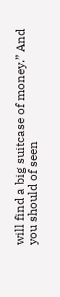will find a big suitcase of money.” And you should of seen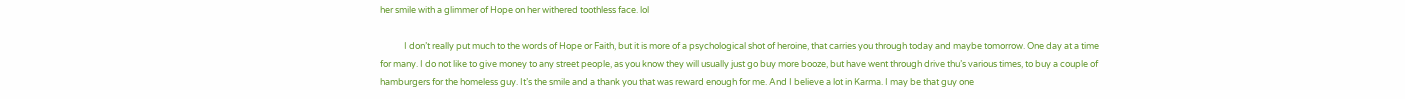her smile with a glimmer of Hope on her withered toothless face. lol

            I don’t really put much to the words of Hope or Faith, but it is more of a psychological shot of heroine, that carries you through today and maybe tomorrow. One day at a time for many. I do not like to give money to any street people, as you know they will usually just go buy more booze, but have went through drive thu’s various times, to buy a couple of hamburgers for the homeless guy. It’s the smile and a thank you that was reward enough for me. And I believe a lot in Karma. I may be that guy one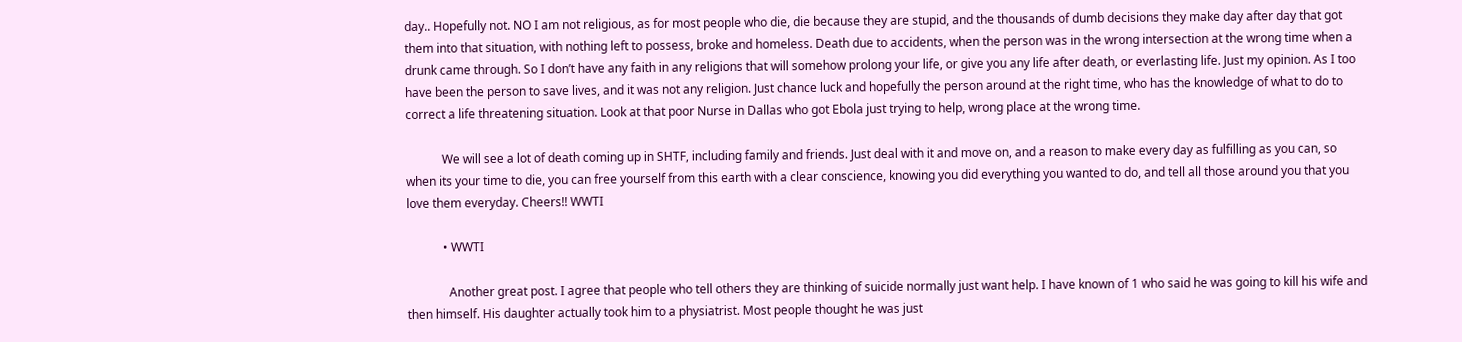day.. Hopefully not. NO I am not religious, as for most people who die, die because they are stupid, and the thousands of dumb decisions they make day after day that got them into that situation, with nothing left to possess, broke and homeless. Death due to accidents, when the person was in the wrong intersection at the wrong time when a drunk came through. So I don’t have any faith in any religions that will somehow prolong your life, or give you any life after death, or everlasting life. Just my opinion. As I too have been the person to save lives, and it was not any religion. Just chance luck and hopefully the person around at the right time, who has the knowledge of what to do to correct a life threatening situation. Look at that poor Nurse in Dallas who got Ebola just trying to help, wrong place at the wrong time.

            We will see a lot of death coming up in SHTF, including family and friends. Just deal with it and move on, and a reason to make every day as fulfilling as you can, so when its your time to die, you can free yourself from this earth with a clear conscience, knowing you did everything you wanted to do, and tell all those around you that you love them everyday. Cheers!! WWTI

            • WWTI

              Another great post. I agree that people who tell others they are thinking of suicide normally just want help. I have known of 1 who said he was going to kill his wife and then himself. His daughter actually took him to a physiatrist. Most people thought he was just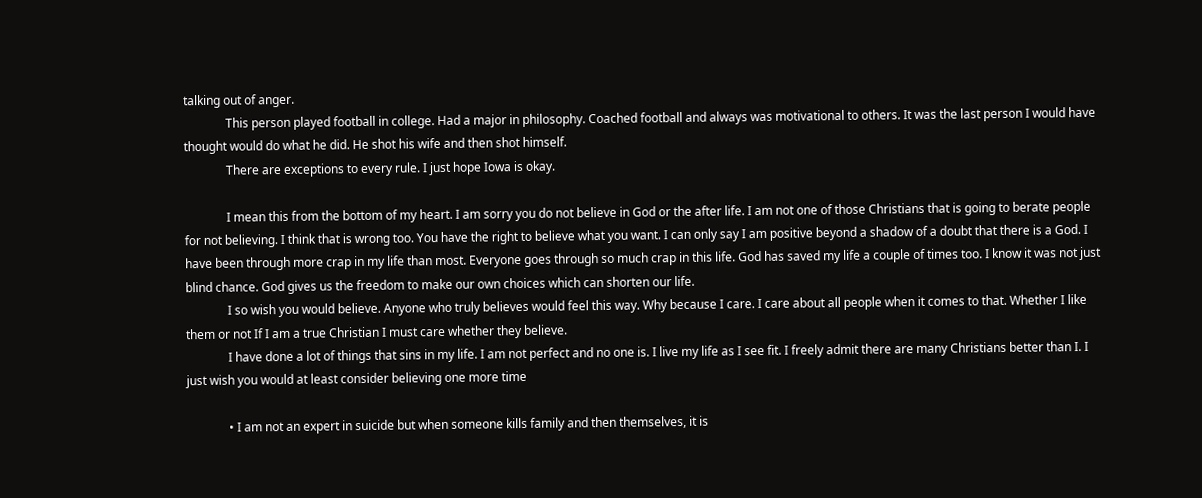talking out of anger.
              This person played football in college. Had a major in philosophy. Coached football and always was motivational to others. It was the last person I would have thought would do what he did. He shot his wife and then shot himself.
              There are exceptions to every rule. I just hope Iowa is okay.

              I mean this from the bottom of my heart. I am sorry you do not believe in God or the after life. I am not one of those Christians that is going to berate people for not believing. I think that is wrong too. You have the right to believe what you want. I can only say I am positive beyond a shadow of a doubt that there is a God. I have been through more crap in my life than most. Everyone goes through so much crap in this life. God has saved my life a couple of times too. I know it was not just blind chance. God gives us the freedom to make our own choices which can shorten our life.
              I so wish you would believe. Anyone who truly believes would feel this way. Why because I care. I care about all people when it comes to that. Whether I like them or not If I am a true Christian I must care whether they believe.
              I have done a lot of things that sins in my life. I am not perfect and no one is. I live my life as I see fit. I freely admit there are many Christians better than I. I just wish you would at least consider believing one more time

              • I am not an expert in suicide but when someone kills family and then themselves, it is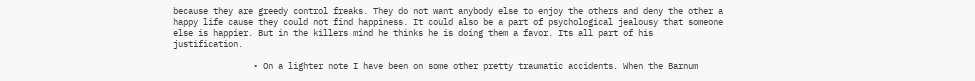because they are greedy control freaks. They do not want anybody else to enjoy the others and deny the other a happy life cause they could not find happiness. It could also be a part of psychological jealousy that someone else is happier. But in the killers mind he thinks he is doing them a favor. Its all part of his justification.

                • On a lighter note I have been on some other pretty traumatic accidents. When the Barnum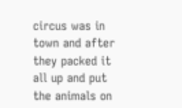circus was in town and after they packed it all up and put the animals on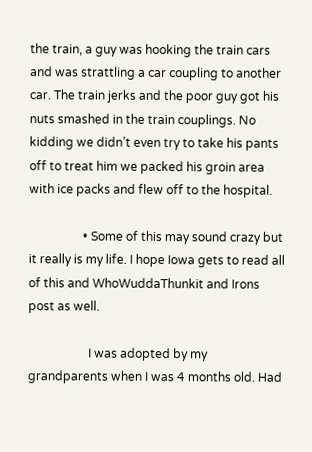the train, a guy was hooking the train cars and was strattling a car coupling to another car. The train jerks and the poor guy got his nuts smashed in the train couplings. No kidding we didn’t even try to take his pants off to treat him we packed his groin area with ice packs and flew off to the hospital.

                  • Some of this may sound crazy but it really is my life. I hope Iowa gets to read all of this and WhoWuddaThunkit and Irons post as well.

                    I was adopted by my grandparents when I was 4 months old. Had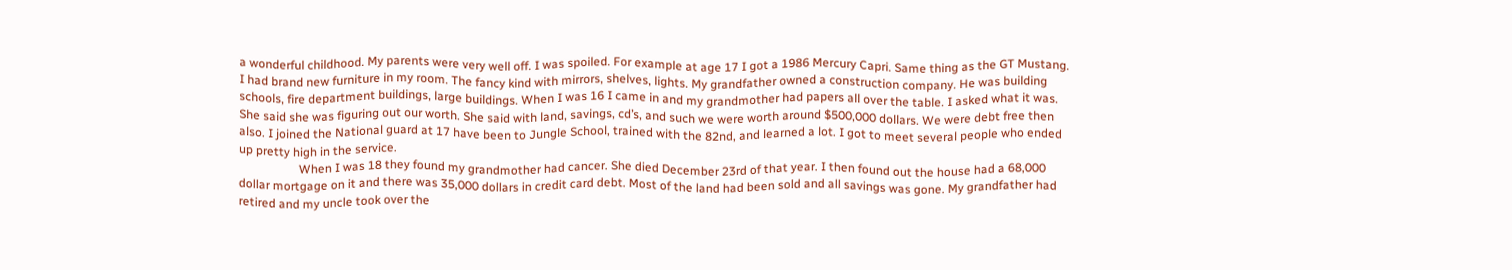a wonderful childhood. My parents were very well off. I was spoiled. For example at age 17 I got a 1986 Mercury Capri. Same thing as the GT Mustang. I had brand new furniture in my room. The fancy kind with mirrors, shelves, lights. My grandfather owned a construction company. He was building schools, fire department buildings, large buildings. When I was 16 I came in and my grandmother had papers all over the table. I asked what it was. She said she was figuring out our worth. She said with land, savings, cd’s, and such we were worth around $500,000 dollars. We were debt free then also. I joined the National guard at 17 have been to Jungle School, trained with the 82nd, and learned a lot. I got to meet several people who ended up pretty high in the service.
                    When I was 18 they found my grandmother had cancer. She died December 23rd of that year. I then found out the house had a 68,000 dollar mortgage on it and there was 35,000 dollars in credit card debt. Most of the land had been sold and all savings was gone. My grandfather had retired and my uncle took over the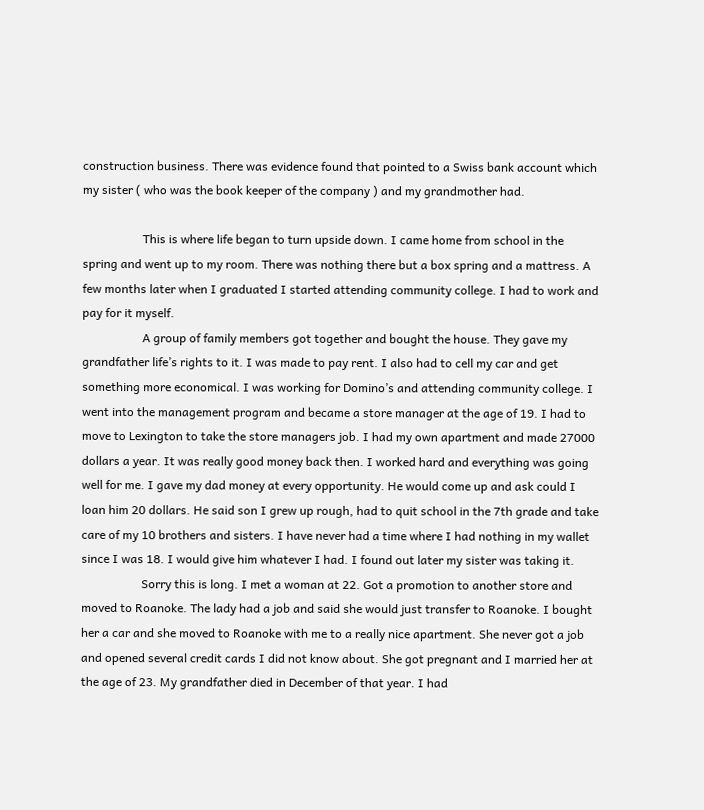construction business. There was evidence found that pointed to a Swiss bank account which my sister ( who was the book keeper of the company ) and my grandmother had.

                    This is where life began to turn upside down. I came home from school in the spring and went up to my room. There was nothing there but a box spring and a mattress. A few months later when I graduated I started attending community college. I had to work and pay for it myself.
                    A group of family members got together and bought the house. They gave my grandfather life’s rights to it. I was made to pay rent. I also had to cell my car and get something more economical. I was working for Domino’s and attending community college. I went into the management program and became a store manager at the age of 19. I had to move to Lexington to take the store managers job. I had my own apartment and made 27000 dollars a year. It was really good money back then. I worked hard and everything was going well for me. I gave my dad money at every opportunity. He would come up and ask could I loan him 20 dollars. He said son I grew up rough, had to quit school in the 7th grade and take care of my 10 brothers and sisters. I have never had a time where I had nothing in my wallet since I was 18. I would give him whatever I had. I found out later my sister was taking it.
                    Sorry this is long. I met a woman at 22. Got a promotion to another store and moved to Roanoke. The lady had a job and said she would just transfer to Roanoke. I bought her a car and she moved to Roanoke with me to a really nice apartment. She never got a job and opened several credit cards I did not know about. She got pregnant and I married her at the age of 23. My grandfather died in December of that year. I had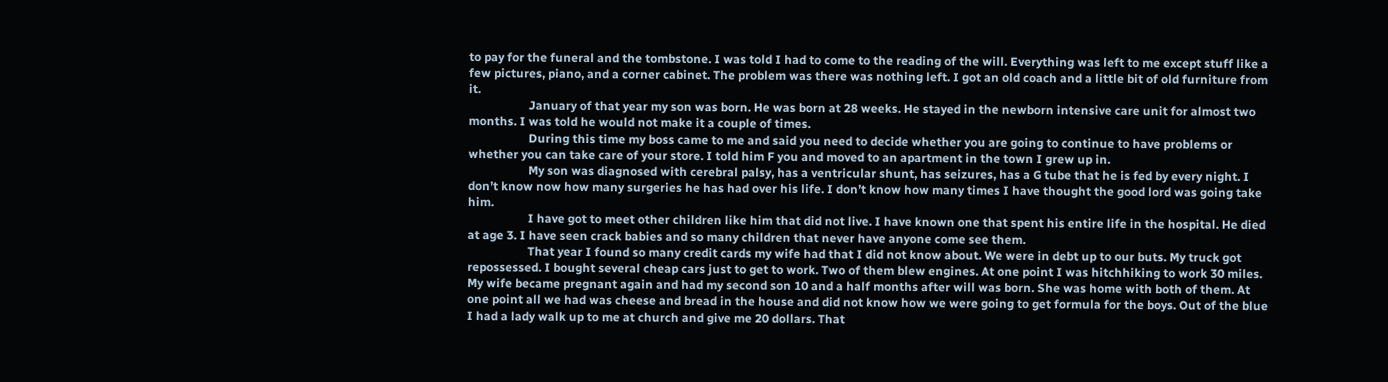to pay for the funeral and the tombstone. I was told I had to come to the reading of the will. Everything was left to me except stuff like a few pictures, piano, and a corner cabinet. The problem was there was nothing left. I got an old coach and a little bit of old furniture from it.
                    January of that year my son was born. He was born at 28 weeks. He stayed in the newborn intensive care unit for almost two months. I was told he would not make it a couple of times.
                    During this time my boss came to me and said you need to decide whether you are going to continue to have problems or whether you can take care of your store. I told him F you and moved to an apartment in the town I grew up in.
                    My son was diagnosed with cerebral palsy, has a ventricular shunt, has seizures, has a G tube that he is fed by every night. I don’t know now how many surgeries he has had over his life. I don’t know how many times I have thought the good lord was going take him.
                    I have got to meet other children like him that did not live. I have known one that spent his entire life in the hospital. He died at age 3. I have seen crack babies and so many children that never have anyone come see them.
                    That year I found so many credit cards my wife had that I did not know about. We were in debt up to our buts. My truck got repossessed. I bought several cheap cars just to get to work. Two of them blew engines. At one point I was hitchhiking to work 30 miles. My wife became pregnant again and had my second son 10 and a half months after will was born. She was home with both of them. At one point all we had was cheese and bread in the house and did not know how we were going to get formula for the boys. Out of the blue I had a lady walk up to me at church and give me 20 dollars. That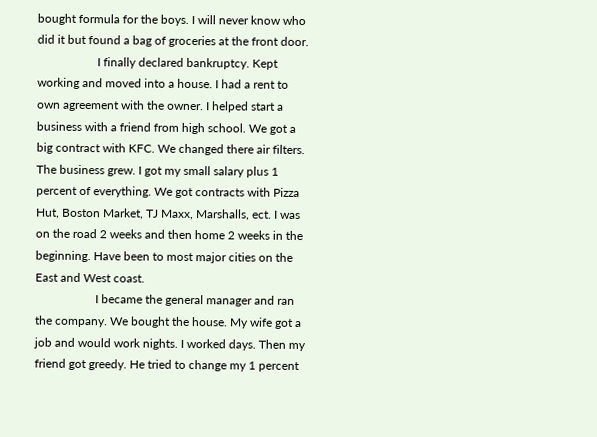bought formula for the boys. I will never know who did it but found a bag of groceries at the front door.
                    I finally declared bankruptcy. Kept working and moved into a house. I had a rent to own agreement with the owner. I helped start a business with a friend from high school. We got a big contract with KFC. We changed there air filters. The business grew. I got my small salary plus 1 percent of everything. We got contracts with Pizza Hut, Boston Market, TJ Maxx, Marshalls, ect. I was on the road 2 weeks and then home 2 weeks in the beginning. Have been to most major cities on the East and West coast.
                    I became the general manager and ran the company. We bought the house. My wife got a job and would work nights. I worked days. Then my friend got greedy. He tried to change my 1 percent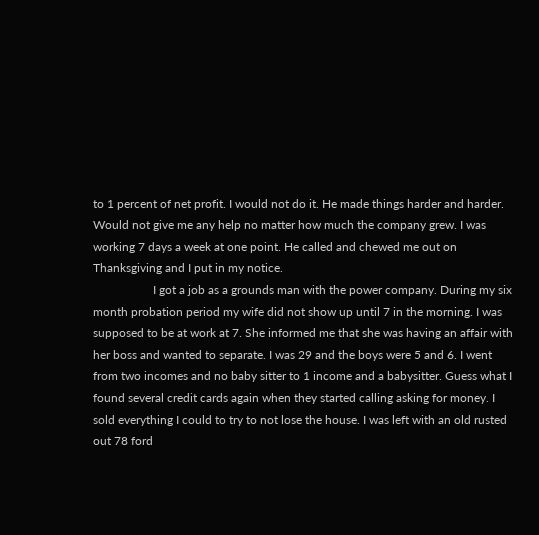to 1 percent of net profit. I would not do it. He made things harder and harder. Would not give me any help no matter how much the company grew. I was working 7 days a week at one point. He called and chewed me out on Thanksgiving and I put in my notice.
                    I got a job as a grounds man with the power company. During my six month probation period my wife did not show up until 7 in the morning. I was supposed to be at work at 7. She informed me that she was having an affair with her boss and wanted to separate. I was 29 and the boys were 5 and 6. I went from two incomes and no baby sitter to 1 income and a babysitter. Guess what I found several credit cards again when they started calling asking for money. I sold everything I could to try to not lose the house. I was left with an old rusted out 78 ford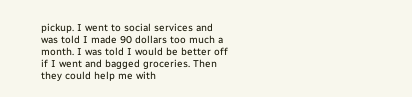pickup. I went to social services and was told I made 90 dollars too much a month. I was told I would be better off if I went and bagged groceries. Then they could help me with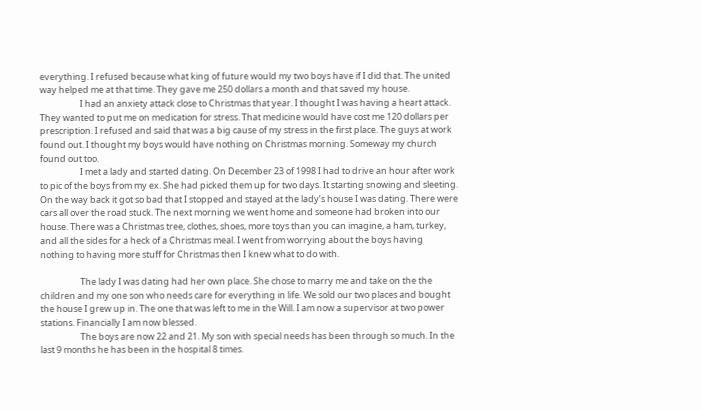everything. I refused because what king of future would my two boys have if I did that. The united way helped me at that time. They gave me 250 dollars a month and that saved my house.
                    I had an anxiety attack close to Christmas that year. I thought I was having a heart attack. They wanted to put me on medication for stress. That medicine would have cost me 120 dollars per prescription. I refused and said that was a big cause of my stress in the first place. The guys at work found out. I thought my boys would have nothing on Christmas morning. Someway my church found out too.
                    I met a lady and started dating. On December 23 of 1998 I had to drive an hour after work to pic of the boys from my ex. She had picked them up for two days. It starting snowing and sleeting. On the way back it got so bad that I stopped and stayed at the lady’s house I was dating. There were cars all over the road stuck. The next morning we went home and someone had broken into our house. There was a Christmas tree, clothes, shoes, more toys than you can imagine, a ham, turkey, and all the sides for a heck of a Christmas meal. I went from worrying about the boys having nothing to having more stuff for Christmas then I knew what to do with.

                    The lady I was dating had her own place. She chose to marry me and take on the the children and my one son who needs care for everything in life. We sold our two places and bought the house I grew up in. The one that was left to me in the Will. I am now a supervisor at two power stations. Financially I am now blessed.
                    The boys are now 22 and 21. My son with special needs has been through so much. In the last 9 months he has been in the hospital 8 times.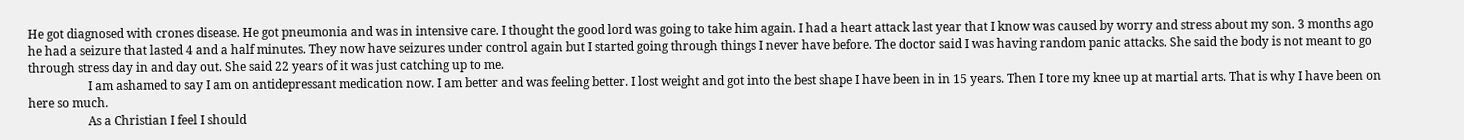He got diagnosed with crones disease. He got pneumonia and was in intensive care. I thought the good lord was going to take him again. I had a heart attack last year that I know was caused by worry and stress about my son. 3 months ago he had a seizure that lasted 4 and a half minutes. They now have seizures under control again but I started going through things I never have before. The doctor said I was having random panic attacks. She said the body is not meant to go through stress day in and day out. She said 22 years of it was just catching up to me.
                    I am ashamed to say I am on antidepressant medication now. I am better and was feeling better. I lost weight and got into the best shape I have been in in 15 years. Then I tore my knee up at martial arts. That is why I have been on here so much.
                    As a Christian I feel I should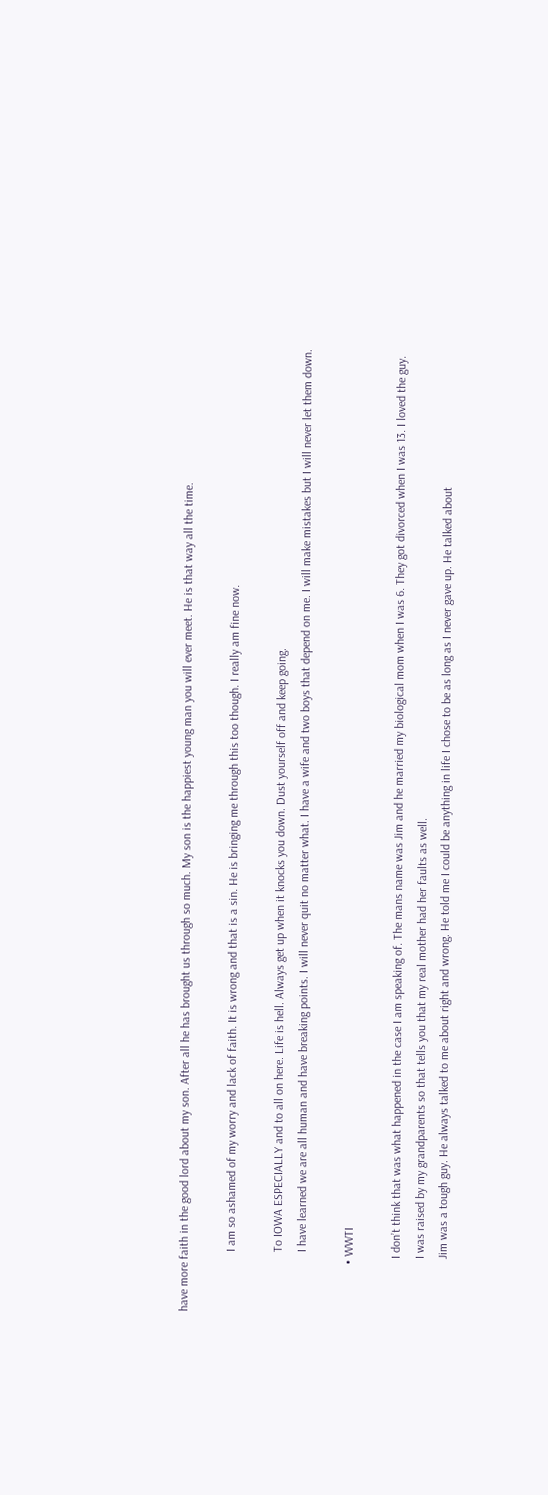have more faith in the good lord about my son. After all he has brought us through so much. My son is the happiest young man you will ever meet. He is that way all the time.

                    I am so ashamed of my worry and lack of faith. It is wrong and that is a sin. He is bringing me through this too though. I really am fine now.

                    To IOWA ESPECIALLY and to all on here. Life is hell. Always get up when it knocks you down. Dust yourself off and keep going.
                    I have learned we are all human and have breaking points. I will never quit no matter what. I have a wife and two boys that depend on me. I will make mistakes but I will never let them down.

                • WWTI

                  I don’t think that was what happened in the case I am speaking of. The mans name was Jim and he married my biological mom when I was 6. They got divorced when I was 13. I loved the guy.
                  I was raised by my grandparents so that tells you that my real mother had her faults as well.
                  Jim was a tough guy. He always talked to me about right and wrong. He told me I could be anything in life I chose to be as long as I never gave up. He talked about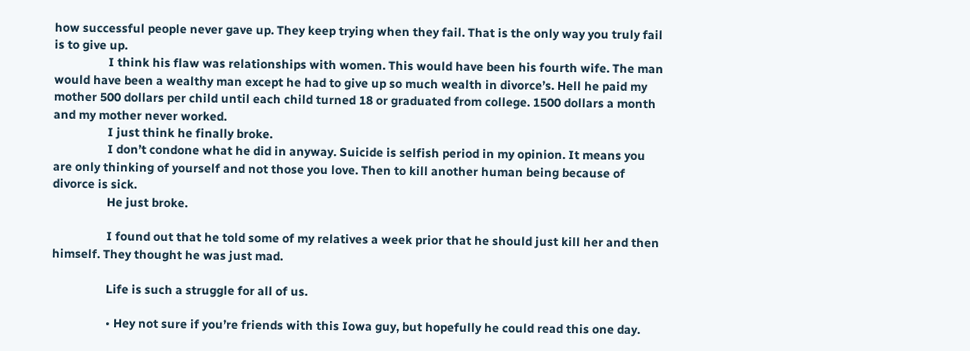how successful people never gave up. They keep trying when they fail. That is the only way you truly fail is to give up.
                  I think his flaw was relationships with women. This would have been his fourth wife. The man would have been a wealthy man except he had to give up so much wealth in divorce’s. Hell he paid my mother 500 dollars per child until each child turned 18 or graduated from college. 1500 dollars a month and my mother never worked.
                  I just think he finally broke.
                  I don’t condone what he did in anyway. Suicide is selfish period in my opinion. It means you are only thinking of yourself and not those you love. Then to kill another human being because of divorce is sick.
                  He just broke.

                  I found out that he told some of my relatives a week prior that he should just kill her and then himself. They thought he was just mad.

                  Life is such a struggle for all of us.

                  • Hey not sure if you’re friends with this Iowa guy, but hopefully he could read this one day.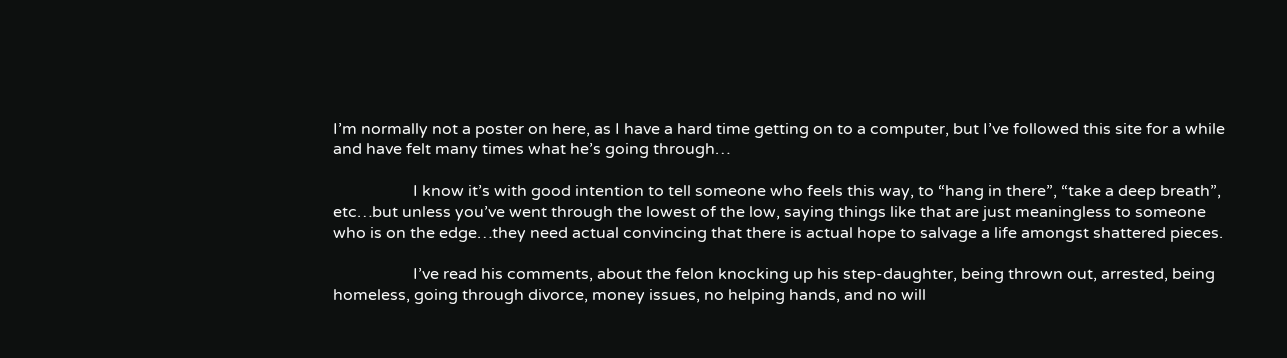I’m normally not a poster on here, as I have a hard time getting on to a computer, but I’ve followed this site for a while and have felt many times what he’s going through…

                    I know it’s with good intention to tell someone who feels this way, to “hang in there”, “take a deep breath”, etc…but unless you’ve went through the lowest of the low, saying things like that are just meaningless to someone who is on the edge…they need actual convincing that there is actual hope to salvage a life amongst shattered pieces.

                    I’ve read his comments, about the felon knocking up his step-daughter, being thrown out, arrested, being homeless, going through divorce, money issues, no helping hands, and no will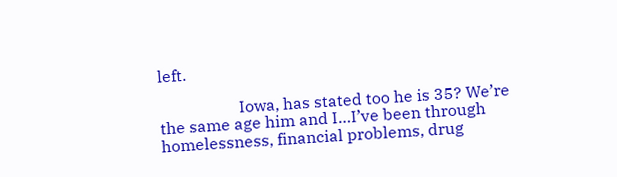left.

                    Iowa, has stated too he is 35? We’re the same age him and I…I’ve been through homelessness, financial problems, drug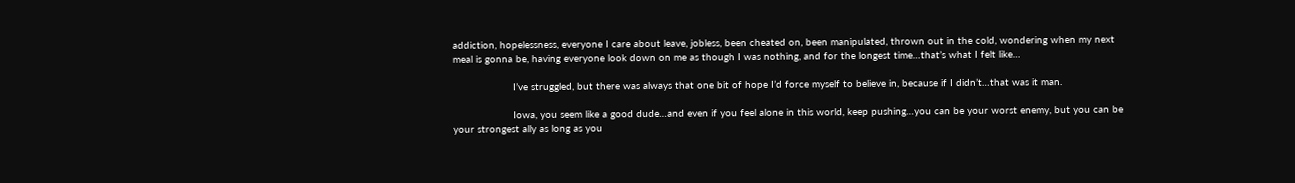addiction, hopelessness, everyone I care about leave, jobless, been cheated on, been manipulated, thrown out in the cold, wondering when my next meal is gonna be, having everyone look down on me as though I was nothing, and for the longest time…that’s what I felt like…

                    I’ve struggled, but there was always that one bit of hope I’d force myself to believe in, because if I didn’t…that was it man.

                    Iowa, you seem like a good dude…and even if you feel alone in this world, keep pushing…you can be your worst enemy, but you can be your strongest ally as long as you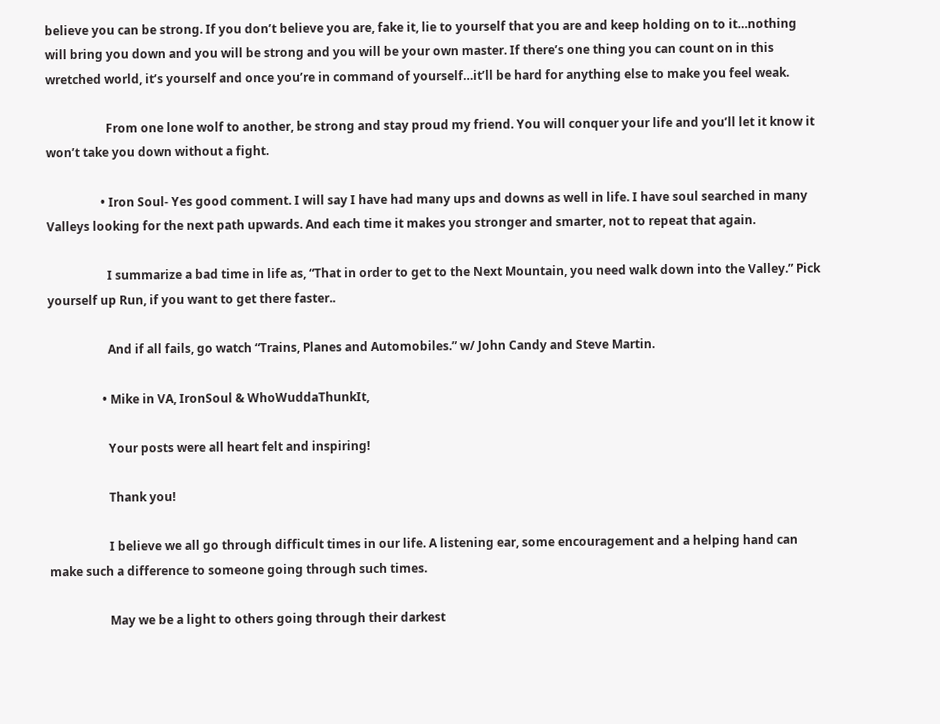believe you can be strong. If you don’t believe you are, fake it, lie to yourself that you are and keep holding on to it…nothing will bring you down and you will be strong and you will be your own master. If there’s one thing you can count on in this wretched world, it’s yourself and once you’re in command of yourself…it’ll be hard for anything else to make you feel weak.

                    From one lone wolf to another, be strong and stay proud my friend. You will conquer your life and you’ll let it know it won’t take you down without a fight.

                  • Iron Soul- Yes good comment. I will say I have had many ups and downs as well in life. I have soul searched in many Valleys looking for the next path upwards. And each time it makes you stronger and smarter, not to repeat that again.

                    I summarize a bad time in life as, “That in order to get to the Next Mountain, you need walk down into the Valley.” Pick yourself up Run, if you want to get there faster..

                    And if all fails, go watch “Trains, Planes and Automobiles.” w/ John Candy and Steve Martin.

                  • Mike in VA, IronSoul & WhoWuddaThunkIt,

                    Your posts were all heart felt and inspiring!

                    Thank you!

                    I believe we all go through difficult times in our life. A listening ear, some encouragement and a helping hand can make such a difference to someone going through such times.

                    May we be a light to others going through their darkest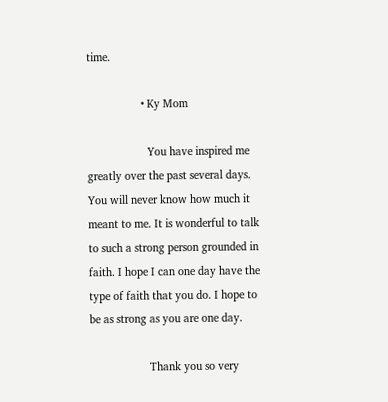time.

                  • Ky Mom

                    You have inspired me greatly over the past several days. You will never know how much it meant to me. It is wonderful to talk to such a strong person grounded in faith. I hope I can one day have the type of faith that you do. I hope to be as strong as you are one day.

                    Thank you so very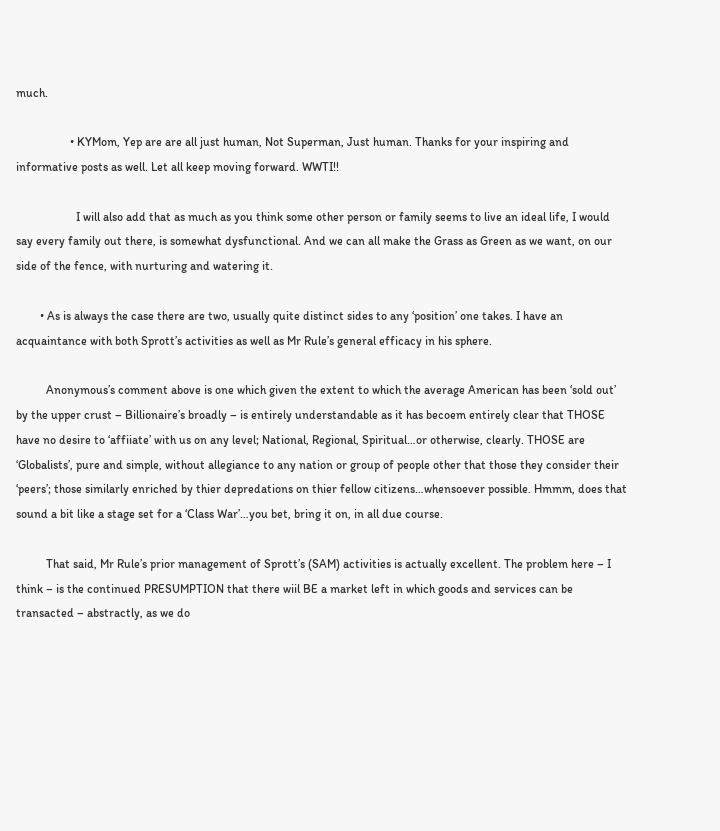much.

                  • KYMom, Yep are are all just human, Not Superman, Just human. Thanks for your inspiring and informative posts as well. Let all keep moving forward. WWTI!!

                    I will also add that as much as you think some other person or family seems to live an ideal life, I would say every family out there, is somewhat dysfunctional. And we can all make the Grass as Green as we want, on our side of the fence, with nurturing and watering it.

        • As is always the case there are two, usually quite distinct sides to any ‘position’ one takes. I have an acquaintance with both Sprott’s activities as well as Mr Rule’s general efficacy in his sphere.

          Anonymous’s comment above is one which given the extent to which the average American has been ‘sold out’ by the upper crust – Billionaire’s broadly – is entirely understandable as it has becoem entirely clear that THOSE have no desire to ‘affiiate’ with us on any level; National, Regional, Spiritual…or otherwise, clearly. THOSE are ‘Globalists’, pure and simple, without allegiance to any nation or group of people other that those they consider their ‘peers’; those similarly enriched by thier depredations on thier fellow citizens…whensoever possible. Hmmm, does that sound a bit like a stage set for a ‘Class War’…you bet, bring it on, in all due course.

          That said, Mr Rule’s prior management of Sprott’s (SAM) activities is actually excellent. The problem here – I think – is the continued PRESUMPTION that there wiil BE a market left in which goods and services can be transacted – abstractly, as we do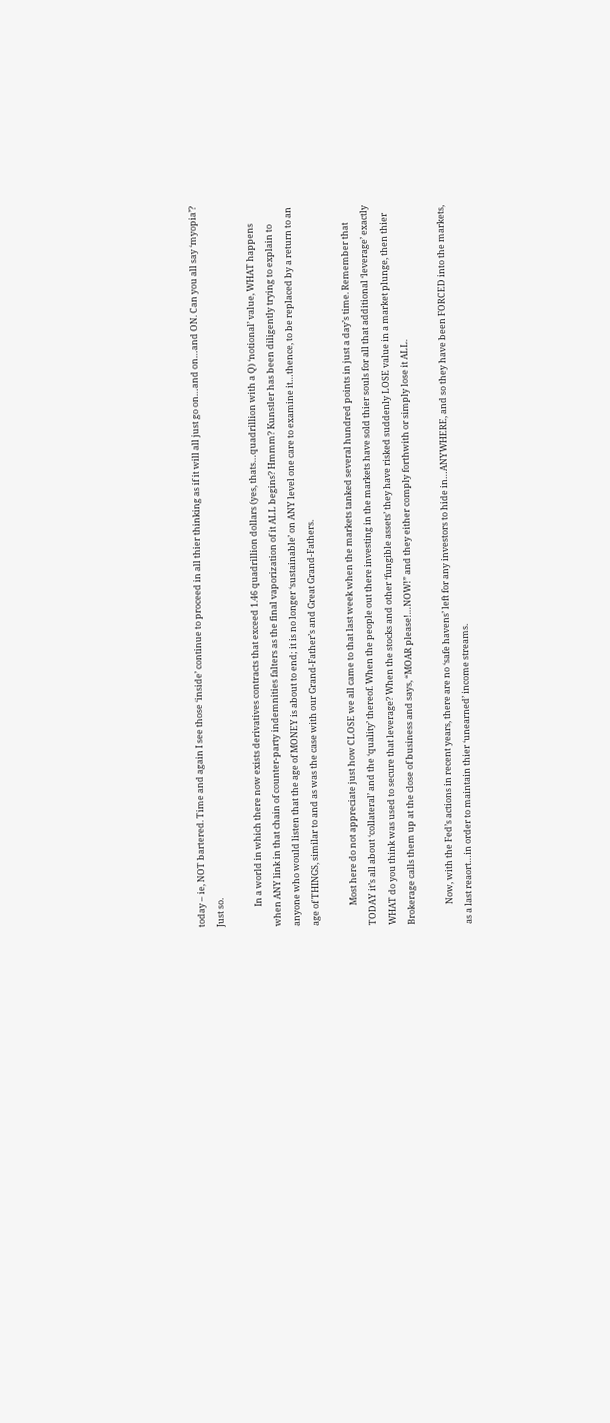today – ie, NOT bartered. Time and again I see those ‘inside’ continue to proceed in all thier thinking as if it will all just go on…and on…and ON. Can you all say ‘myopia’? Just so.

          In a world in which there now exists derivatives contracts that exceed 1.46 quadrillion dollars (yes, thats…quadrillion with a Q) ‘notional’ value, WHAT happens when ANY link in that chain of counter-party indemnities falters as the final vaporization of it ALL begins? Hmmm? Kunstler has been diligently trying to explain to anyone who would listen that the age of MONEY is about to end; it is no longer ‘sustainable’ on ANY level one care to examine it…thence, to be replaced by a return to an age of THINGS, similar to and as was the case with our Grand-Father’s and Great Grand-Fathers.

          Most here do not appreciate just how CLOSE we all came to that last week when the markets tanked several hundred points in just a day’s time. Remember that TODAY it’s all about ‘collateral’ and the ‘quality’ thereof. When the people out there investing in the markets have sold thier souls for all that additional ‘leverage’ exactly WHAT do you think was used to secure that leverage? When the stocks and other ‘fungible assets’ they have risked suddenly LOSE value in a market plunge, then thier Brokerage calls them up at the close of business and says, “MOAR please!…NOW!” and they either comply forthwith or simply lose it ALL.

          Now, with the Fed’s actions in recent years, there are no ‘safe havens’ left for any investors to hide in…ANYWHERE, and so they have been FORCED into the markets, as a last reaort…in order to maintain thier ‘unearned’ income streams.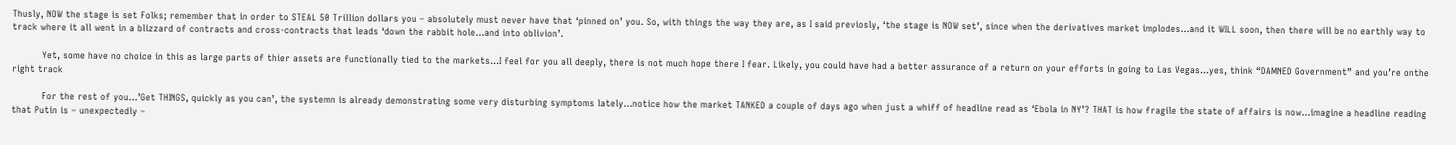Thusly, NOW the stage is set Folks; remember that in order to STEAL 50 Trillion dollars you – absolutely must never have that ‘pinned on’ you. So, with things the way they are, as I said previosly, ‘the stage is NOW set’, since when the derivatives market implodes…and it WILL soon, then there will be no earthly way to track where it all went in a blizzard of contracts and cross-contracts that leads ‘down the rabbit hole…and into oblivion’.

          Yet, some have no choice in this as large parts of thier assets are functionally tied to the markets…I feel for you all deeply, there is not much hope there I fear. Likely, you could have had a better assurance of a return on your efforts in going to Las Vegas…yes, think “DAMNED Government” and you’re onthe right track

          For the rest of you…’Get THINGS, quickly as you can’, the systemn is already demonstrating some very disturbing symptoms lately…notice how the market TANKED a couple of days ago when just a whiff of headline read as ‘Ebola in NY’? THAT is how fragile the state of affairs is now…imagine a headline reading that Putin is – unexpectedly –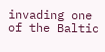invading one of the Baltic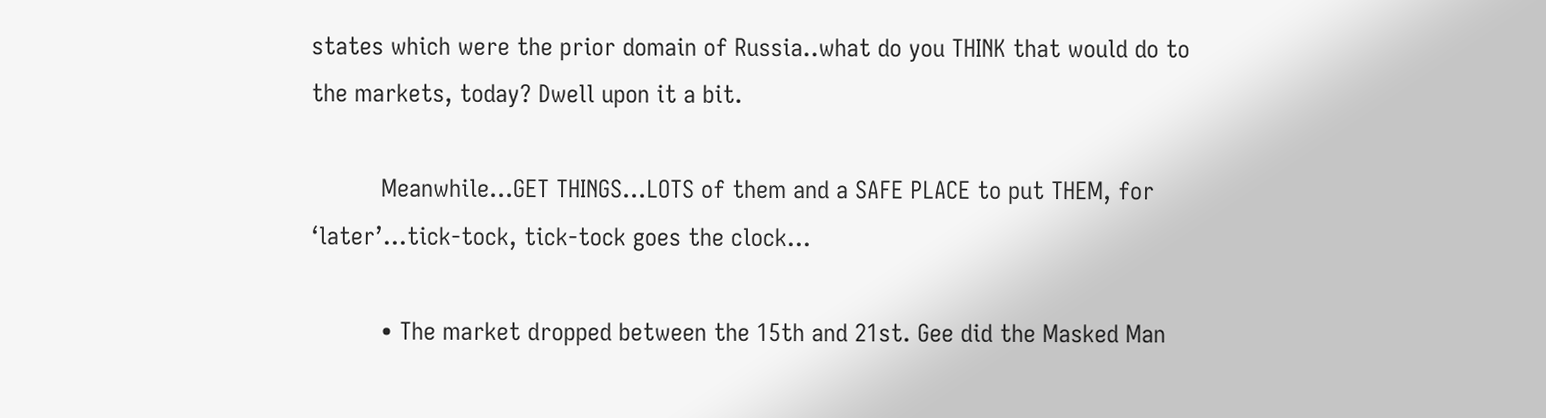states which were the prior domain of Russia..what do you THINK that would do to the markets, today? Dwell upon it a bit.

          Meanwhile…GET THINGS…LOTS of them and a SAFE PLACE to put THEM, for ‘later’…tick-tock, tick-tock goes the clock…

          • The market dropped between the 15th and 21st. Gee did the Masked Man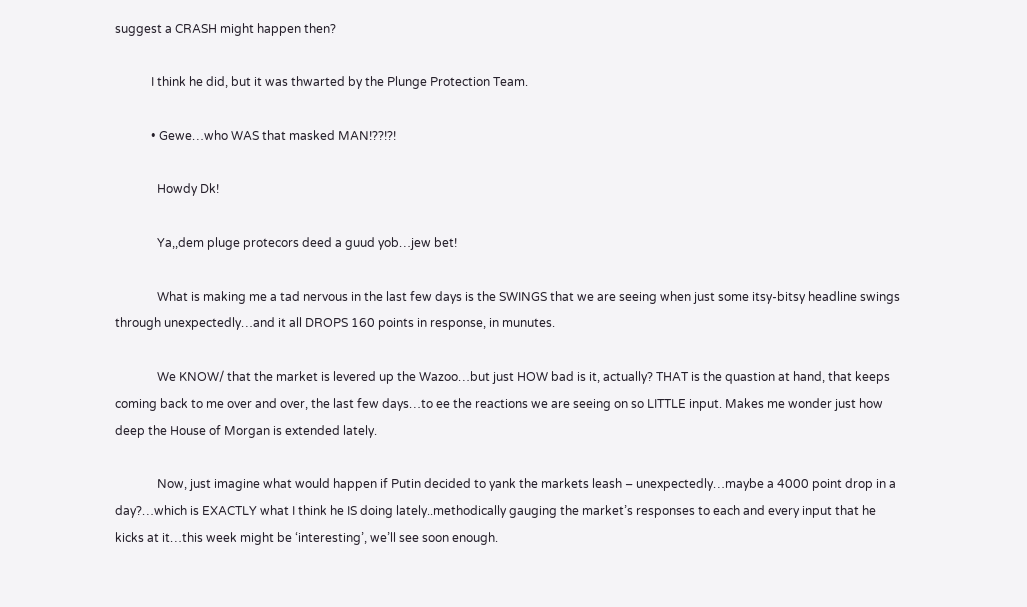suggest a CRASH might happen then?

            I think he did, but it was thwarted by the Plunge Protection Team.

            • Gewe…who WAS that masked MAN!??!?!

              Howdy Dk!

              Ya,,dem pluge protecors deed a guud yob…jew bet!

              What is making me a tad nervous in the last few days is the SWINGS that we are seeing when just some itsy-bitsy headline swings through unexpectedly…and it all DROPS 160 points in response, in munutes.

              We KNOW/ that the market is levered up the Wazoo…but just HOW bad is it, actually? THAT is the quastion at hand, that keeps coming back to me over and over, the last few days…to ee the reactions we are seeing on so LITTLE input. Makes me wonder just how deep the House of Morgan is extended lately.

              Now, just imagine what would happen if Putin decided to yank the markets leash – unexpectedly…maybe a 4000 point drop in a day?…which is EXACTLY what I think he IS doing lately..methodically gauging the market’s responses to each and every input that he kicks at it…this week might be ‘interesting’, we’ll see soon enough.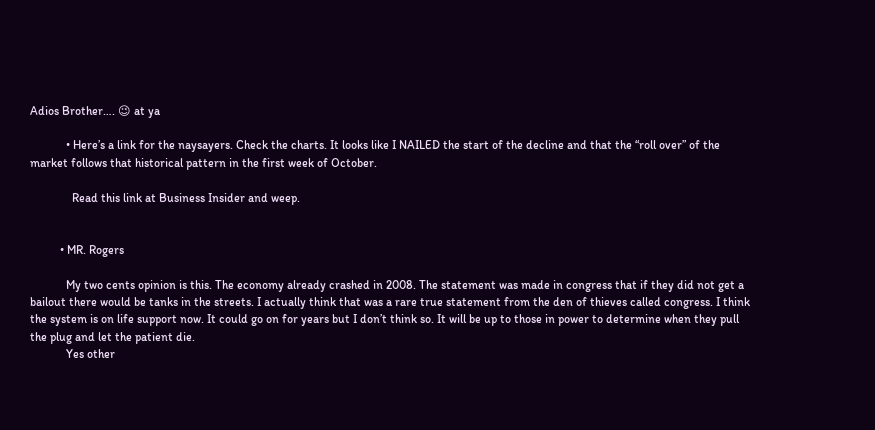Adios Brother…. 😉 at ya

            • Here’s a link for the naysayers. Check the charts. It looks like I NAILED the start of the decline and that the “roll over” of the market follows that historical pattern in the first week of October.

              Read this link at Business Insider and weep.


          • MR. Rogers

            My two cents opinion is this. The economy already crashed in 2008. The statement was made in congress that if they did not get a bailout there would be tanks in the streets. I actually think that was a rare true statement from the den of thieves called congress. I think the system is on life support now. It could go on for years but I don’t think so. It will be up to those in power to determine when they pull the plug and let the patient die.
            Yes other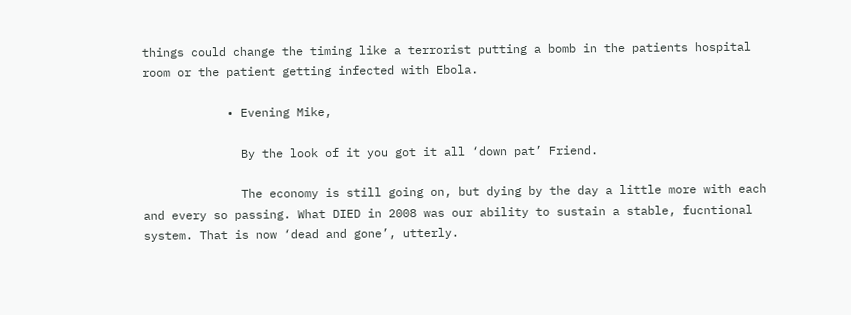things could change the timing like a terrorist putting a bomb in the patients hospital room or the patient getting infected with Ebola.

            • Evening Mike,

              By the look of it you got it all ‘down pat’ Friend.

              The economy is still going on, but dying by the day a little more with each and every so passing. What DIED in 2008 was our ability to sustain a stable, fucntional system. That is now ‘dead and gone’, utterly.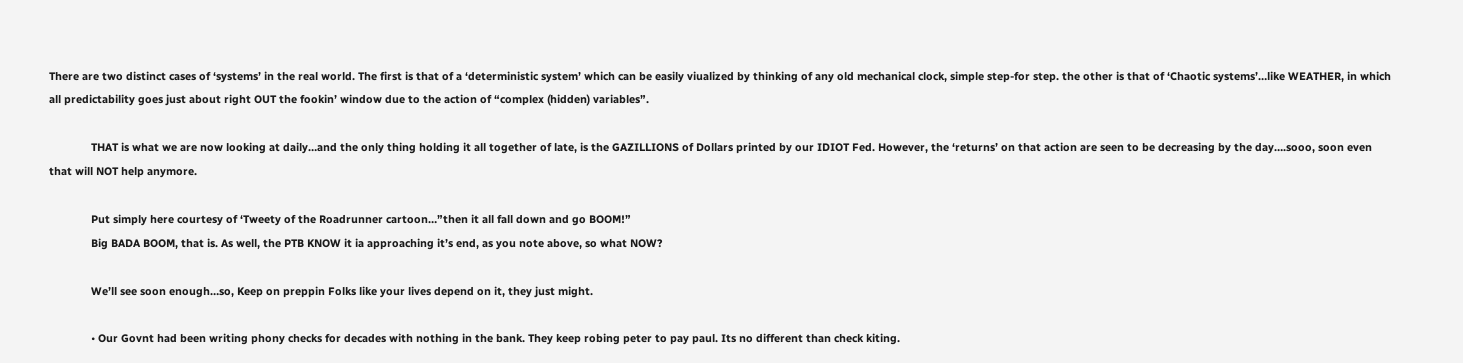There are two distinct cases of ‘systems’ in the real world. The first is that of a ‘deterministic system’ which can be easily viualized by thinking of any old mechanical clock, simple step-for step. the other is that of ‘Chaotic systems’…like WEATHER, in which all predictability goes just about right OUT the fookin’ window due to the action of “complex (hidden) variables”.

              THAT is what we are now looking at daily…and the only thing holding it all together of late, is the GAZILLIONS of Dollars printed by our IDIOT Fed. However, the ‘returns’ on that action are seen to be decreasing by the day….sooo, soon even that will NOT help anymore.

              Put simply here courtesy of ‘Tweety of the Roadrunner cartoon…”then it all fall down and go BOOM!”
              Big BADA BOOM, that is. As well, the PTB KNOW it ia approaching it’s end, as you note above, so what NOW?

              We’ll see soon enough…so, Keep on preppin Folks like your lives depend on it, they just might.

              • Our Govnt had been writing phony checks for decades with nothing in the bank. They keep robing peter to pay paul. Its no different than check kiting.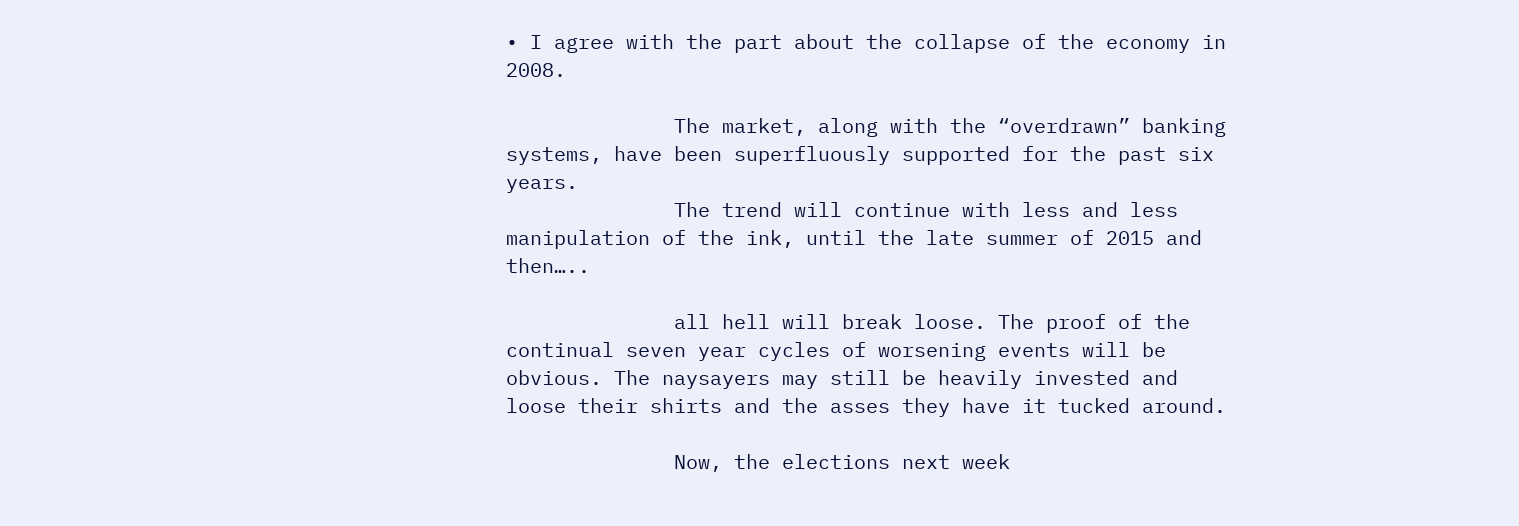• I agree with the part about the collapse of the economy in 2008.

              The market, along with the “overdrawn” banking systems, have been superfluously supported for the past six years.
              The trend will continue with less and less manipulation of the ink, until the late summer of 2015 and then…..

              all hell will break loose. The proof of the continual seven year cycles of worsening events will be obvious. The naysayers may still be heavily invested and loose their shirts and the asses they have it tucked around.

              Now, the elections next week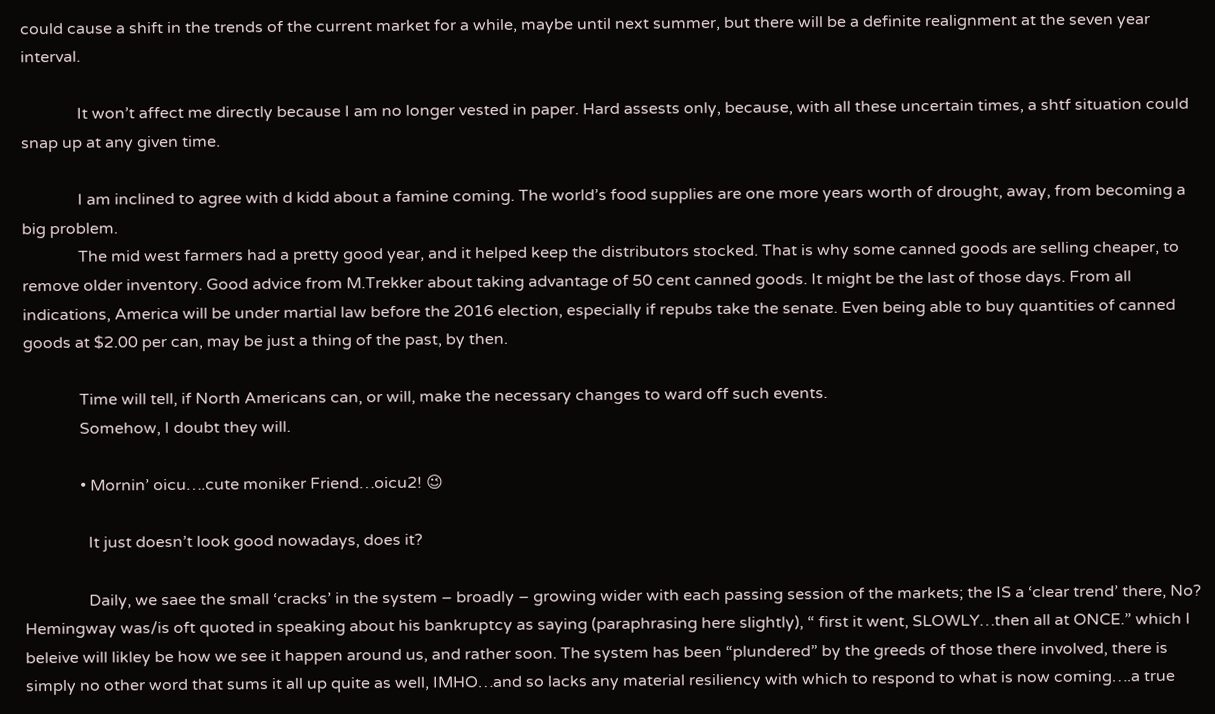could cause a shift in the trends of the current market for a while, maybe until next summer, but there will be a definite realignment at the seven year interval.

              It won’t affect me directly because I am no longer vested in paper. Hard assests only, because, with all these uncertain times, a shtf situation could snap up at any given time.

              I am inclined to agree with d kidd about a famine coming. The world’s food supplies are one more years worth of drought, away, from becoming a big problem.
              The mid west farmers had a pretty good year, and it helped keep the distributors stocked. That is why some canned goods are selling cheaper, to remove older inventory. Good advice from M.Trekker about taking advantage of 50 cent canned goods. It might be the last of those days. From all indications, America will be under martial law before the 2016 election, especially if repubs take the senate. Even being able to buy quantities of canned goods at $2.00 per can, may be just a thing of the past, by then.

              Time will tell, if North Americans can, or will, make the necessary changes to ward off such events.
              Somehow, I doubt they will.

              • Mornin’ oicu….cute moniker Friend…oicu2! 😉

                It just doesn’t look good nowadays, does it?

                Daily, we saee the small ‘cracks’ in the system – broadly – growing wider with each passing session of the markets; the IS a ‘clear trend’ there, No? Hemingway was/is oft quoted in speaking about his bankruptcy as saying (paraphrasing here slightly), “ first it went, SLOWLY…then all at ONCE.” which I beleive will likley be how we see it happen around us, and rather soon. The system has been “plundered” by the greeds of those there involved, there is simply no other word that sums it all up quite as well, IMHO…and so lacks any material resiliency with which to respond to what is now coming….a true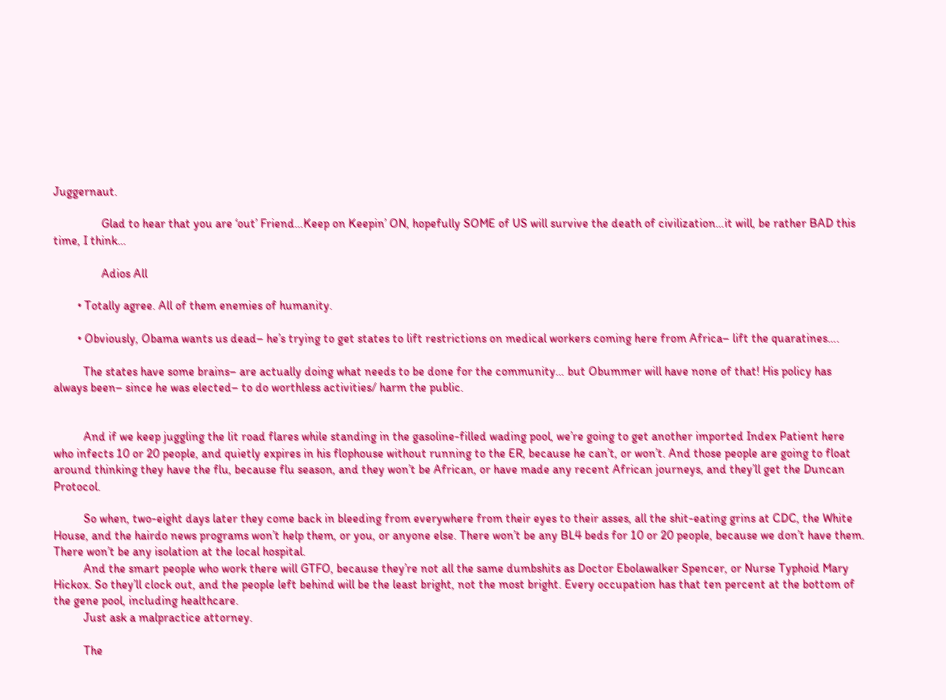Juggernaut.

                Glad to hear that you are ‘out’ Friend…Keep on Keepin’ ON, hopefully SOME of US will survive the death of civilization…it will, be rather BAD this time, I think…

                Adios All

        • Totally agree. All of them enemies of humanity.

        • Obviously, Obama wants us dead– he’s trying to get states to lift restrictions on medical workers coming here from Africa– lift the quaratines….

          The states have some brains– are actually doing what needs to be done for the community… but Obummer will have none of that! His policy has always been– since he was elected– to do worthless activities/ harm the public.


          And if we keep juggling the lit road flares while standing in the gasoline-filled wading pool, we’re going to get another imported Index Patient here who infects 10 or 20 people, and quietly expires in his flophouse without running to the ER, because he can’t, or won’t. And those people are going to float around thinking they have the flu, because flu season, and they won’t be African, or have made any recent African journeys, and they’ll get the Duncan Protocol.

          So when, two-eight days later they come back in bleeding from everywhere from their eyes to their asses, all the shit-eating grins at CDC, the White House, and the hairdo news programs won’t help them, or you, or anyone else. There won’t be any BL4 beds for 10 or 20 people, because we don’t have them. There won’t be any isolation at the local hospital.
          And the smart people who work there will GTFO, because they’re not all the same dumbshits as Doctor Ebolawalker Spencer, or Nurse Typhoid Mary Hickox. So they’ll clock out, and the people left behind will be the least bright, not the most bright. Every occupation has that ten percent at the bottom of the gene pool, including healthcare.
          Just ask a malpractice attorney.

          The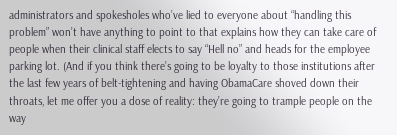administrators and spokesholes who’ve lied to everyone about “handling this problem” won’t have anything to point to that explains how they can take care of people when their clinical staff elects to say “Hell no” and heads for the employee parking lot. (And if you think there’s going to be loyalty to those institutions after the last few years of belt-tightening and having ObamaCare shoved down their throats, let me offer you a dose of reality: they’re going to trample people on the way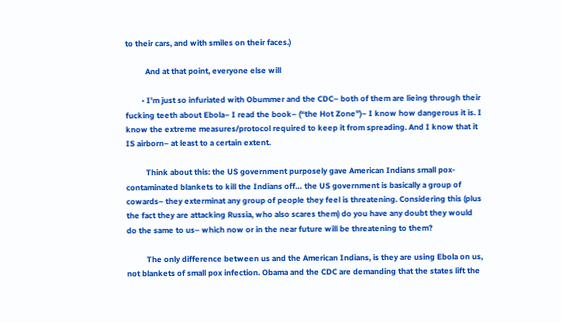to their cars, and with smiles on their faces.)

          And at that point, everyone else will

        • I’m just so infuriated with Obummer and the CDC– both of them are lieing through their fucking teeth about Ebola– I read the book– (“the Hot Zone”)– I know how dangerous it is. I know the extreme measures/protocol required to keep it from spreading. And I know that it IS airborn– at least to a certain extent.

          Think about this: the US government purposely gave American Indians small pox-contaminated blankets to kill the Indians off… the US government is basically a group of cowards– they exterminat any group of people they feel is threatening. Considering this (plus the fact they are attacking Russia, who also scares them) do you have any doubt they would do the same to us– which now or in the near future will be threatening to them?

          The only difference between us and the American Indians, is they are using Ebola on us, not blankets of small pox infection. Obama and the CDC are demanding that the states lift the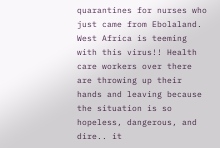quarantines for nurses who just came from Ebolaland. West Africa is teeming with this virus!! Health care workers over there are throwing up their hands and leaving because the situation is so hopeless, dangerous, and dire.. it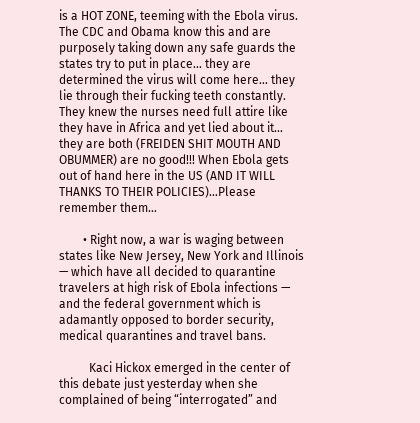is a HOT ZONE, teeming with the Ebola virus. The CDC and Obama know this and are purposely taking down any safe guards the states try to put in place… they are determined the virus will come here… they lie through their fucking teeth constantly. They knew the nurses need full attire like they have in Africa and yet lied about it… they are both (FREIDEN SHIT MOUTH AND OBUMMER) are no good!!! When Ebola gets out of hand here in the US (AND IT WILL THANKS TO THEIR POLICIES)…Please remember them…

        • Right now, a war is waging between states like New Jersey, New York and Illinois — which have all decided to quarantine travelers at high risk of Ebola infections — and the federal government which is adamantly opposed to border security, medical quarantines and travel bans.

          Kaci Hickox emerged in the center of this debate just yesterday when she complained of being “interrogated” and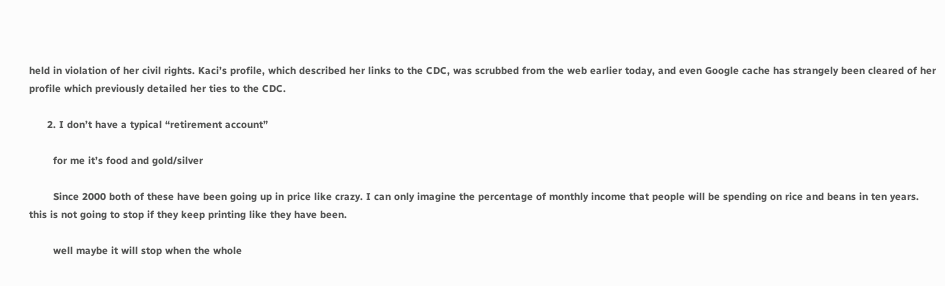held in violation of her civil rights. Kaci’s profile, which described her links to the CDC, was scrubbed from the web earlier today, and even Google cache has strangely been cleared of her profile which previously detailed her ties to the CDC.

      2. I don’t have a typical “retirement account”

        for me it’s food and gold/silver

        Since 2000 both of these have been going up in price like crazy. I can only imagine the percentage of monthly income that people will be spending on rice and beans in ten years. this is not going to stop if they keep printing like they have been.

        well maybe it will stop when the whole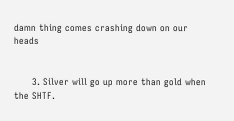damn thing comes crashing down on our heads


      3. Silver will go up more than gold when the SHTF.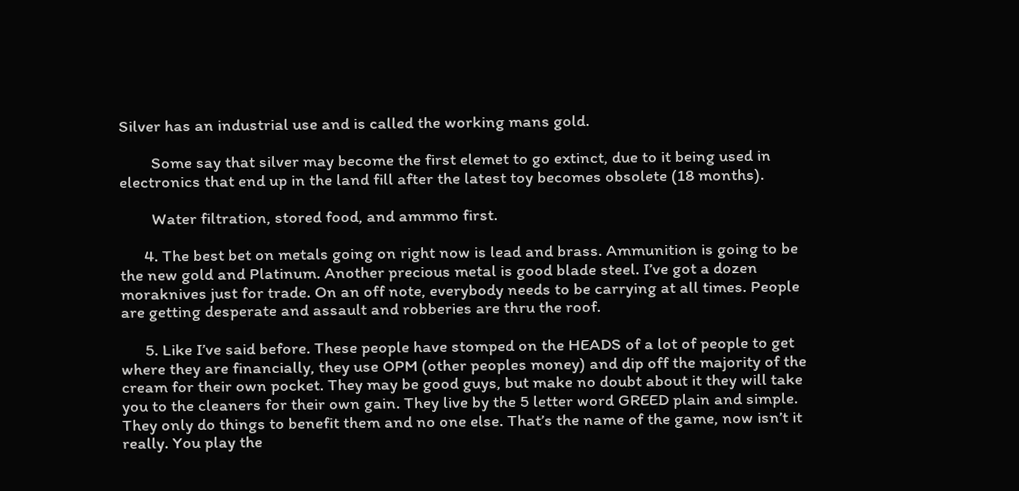Silver has an industrial use and is called the working mans gold.

        Some say that silver may become the first elemet to go extinct, due to it being used in electronics that end up in the land fill after the latest toy becomes obsolete (18 months).

        Water filtration, stored food, and ammmo first.

      4. The best bet on metals going on right now is lead and brass. Ammunition is going to be the new gold and Platinum. Another precious metal is good blade steel. I’ve got a dozen moraknives just for trade. On an off note, everybody needs to be carrying at all times. People are getting desperate and assault and robberies are thru the roof.

      5. Like I’ve said before. These people have stomped on the HEADS of a lot of people to get where they are financially, they use OPM (other peoples money) and dip off the majority of the cream for their own pocket. They may be good guys, but make no doubt about it they will take you to the cleaners for their own gain. They live by the 5 letter word GREED plain and simple. They only do things to benefit them and no one else. That’s the name of the game, now isn’t it really. You play the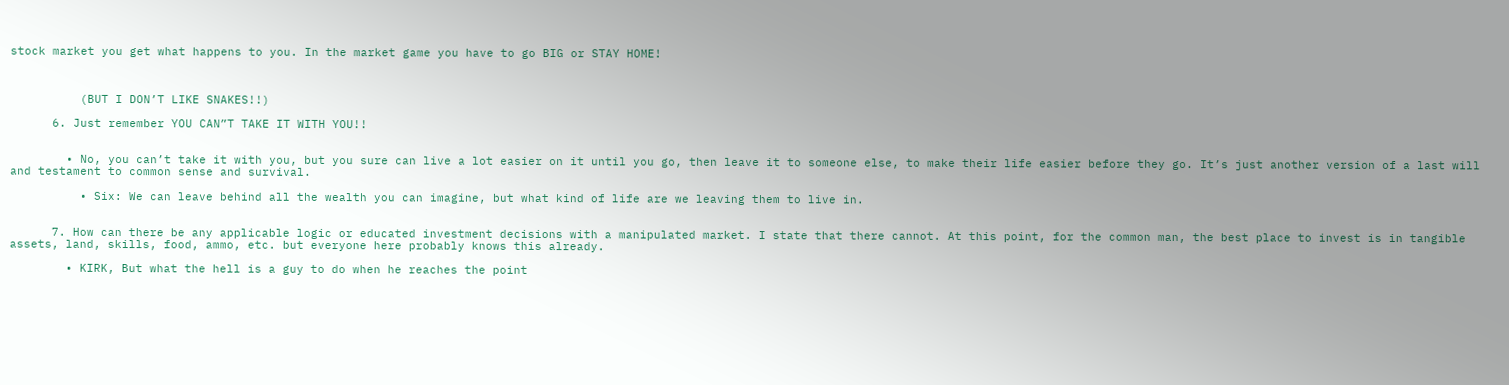stock market you get what happens to you. In the market game you have to go BIG or STAY HOME!



          (BUT I DON’T LIKE SNAKES!!)

      6. Just remember YOU CAN”T TAKE IT WITH YOU!!


        • No, you can’t take it with you, but you sure can live a lot easier on it until you go, then leave it to someone else, to make their life easier before they go. It’s just another version of a last will and testament to common sense and survival.

          • Six: We can leave behind all the wealth you can imagine, but what kind of life are we leaving them to live in.


      7. How can there be any applicable logic or educated investment decisions with a manipulated market. I state that there cannot. At this point, for the common man, the best place to invest is in tangible assets, land, skills, food, ammo, etc. but everyone here probably knows this already.

        • KIRK, But what the hell is a guy to do when he reaches the point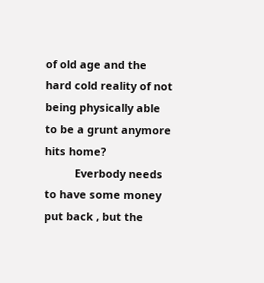of old age and the hard cold reality of not being physically able to be a grunt anymore hits home?
          Everbody needs to have some money put back , but the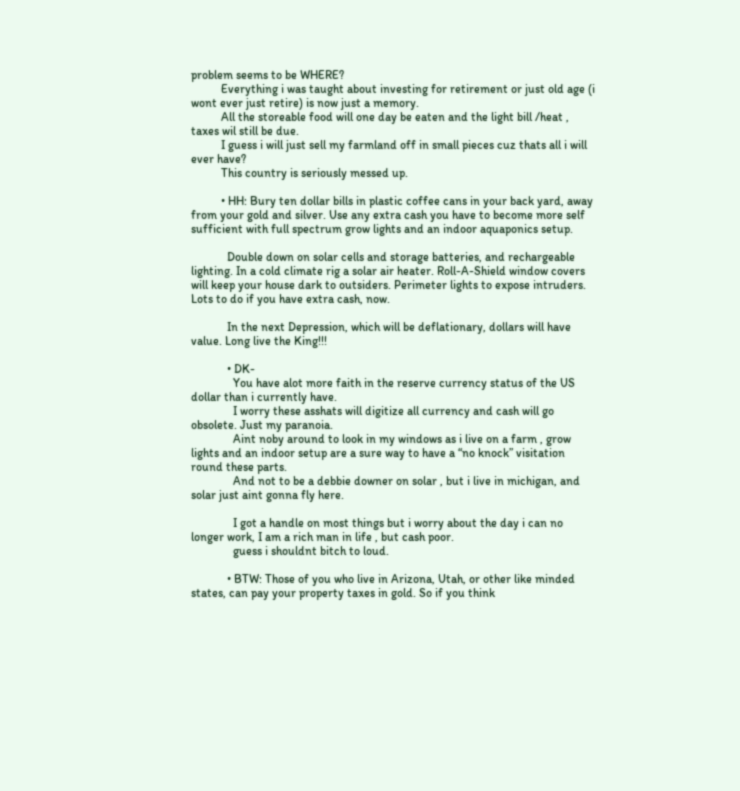problem seems to be WHERE?
          Everything i was taught about investing for retirement or just old age (i wont ever just retire) is now just a memory.
          All the storeable food will one day be eaten and the light bill /heat , taxes wil still be due.
          I guess i will just sell my farmland off in small pieces cuz thats all i will ever have?
          This country is seriously messed up.

          • HH: Bury ten dollar bills in plastic coffee cans in your back yard, away from your gold and silver. Use any extra cash you have to become more self sufficient with full spectrum grow lights and an indoor aquaponics setup.

            Double down on solar cells and storage batteries, and rechargeable lighting. In a cold climate rig a solar air heater. Roll-A-Shield window covers will keep your house dark to outsiders. Perimeter lights to expose intruders. Lots to do if you have extra cash, now.

            In the next Depression, which will be deflationary, dollars will have value. Long live the King!!!

            • DK-
              You have alot more faith in the reserve currency status of the US dollar than i currently have.
              I worry these asshats will digitize all currency and cash will go obsolete. Just my paranoia.
              Aint noby around to look in my windows as i live on a farm , grow lights and an indoor setup are a sure way to have a “no knock” visitation round these parts.
              And not to be a debbie downer on solar , but i live in michigan, and solar just aint gonna fly here.

              I got a handle on most things but i worry about the day i can no longer work, I am a rich man in life , but cash poor.
              guess i shouldnt bitch to loud.

            • BTW: Those of you who live in Arizona, Utah, or other like minded states, can pay your property taxes in gold. So if you think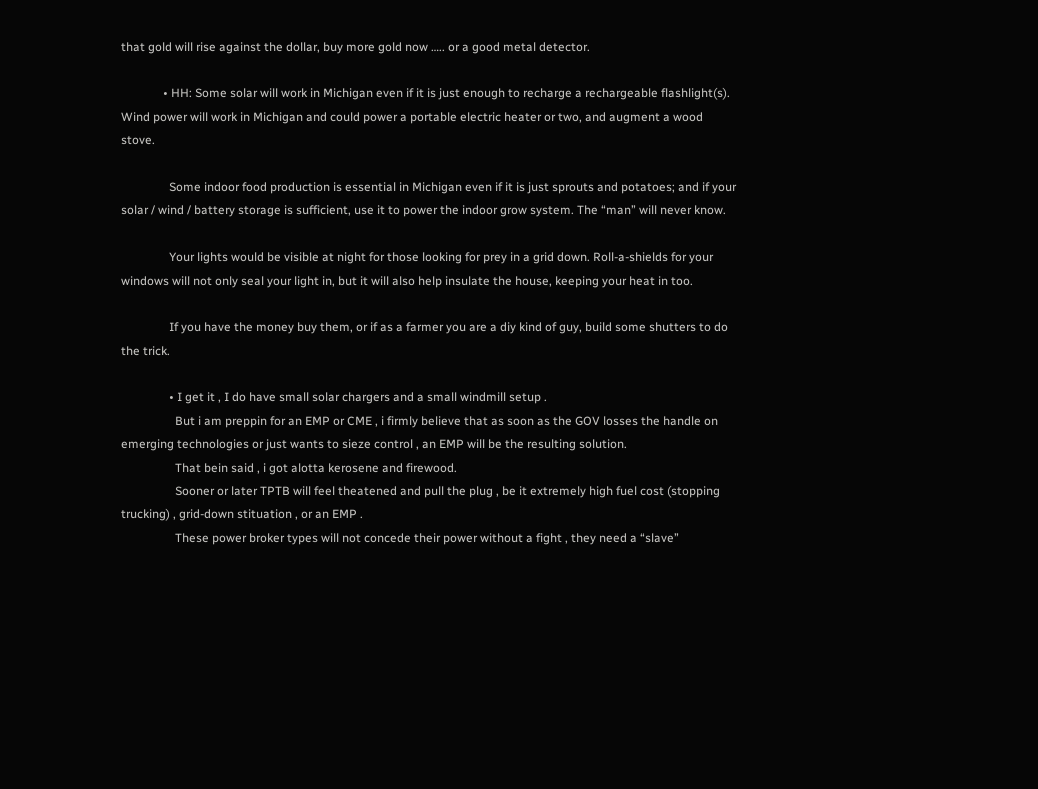that gold will rise against the dollar, buy more gold now ….. or a good metal detector.

              • HH: Some solar will work in Michigan even if it is just enough to recharge a rechargeable flashlight(s). Wind power will work in Michigan and could power a portable electric heater or two, and augment a wood stove.

                Some indoor food production is essential in Michigan even if it is just sprouts and potatoes; and if your solar / wind / battery storage is sufficient, use it to power the indoor grow system. The “man” will never know.

                Your lights would be visible at night for those looking for prey in a grid down. Roll-a-shields for your windows will not only seal your light in, but it will also help insulate the house, keeping your heat in too.

                If you have the money buy them, or if as a farmer you are a diy kind of guy, build some shutters to do the trick.

                • I get it , I do have small solar chargers and a small windmill setup .
                  But i am preppin for an EMP or CME , i firmly believe that as soon as the GOV losses the handle on emerging technologies or just wants to sieze control , an EMP will be the resulting solution.
                  That bein said , i got alotta kerosene and firewood.
                  Sooner or later TPTB will feel theatened and pull the plug , be it extremely high fuel cost (stopping trucking) , grid-down stituation , or an EMP .
                  These power broker types will not concede their power without a fight , they need a “slave”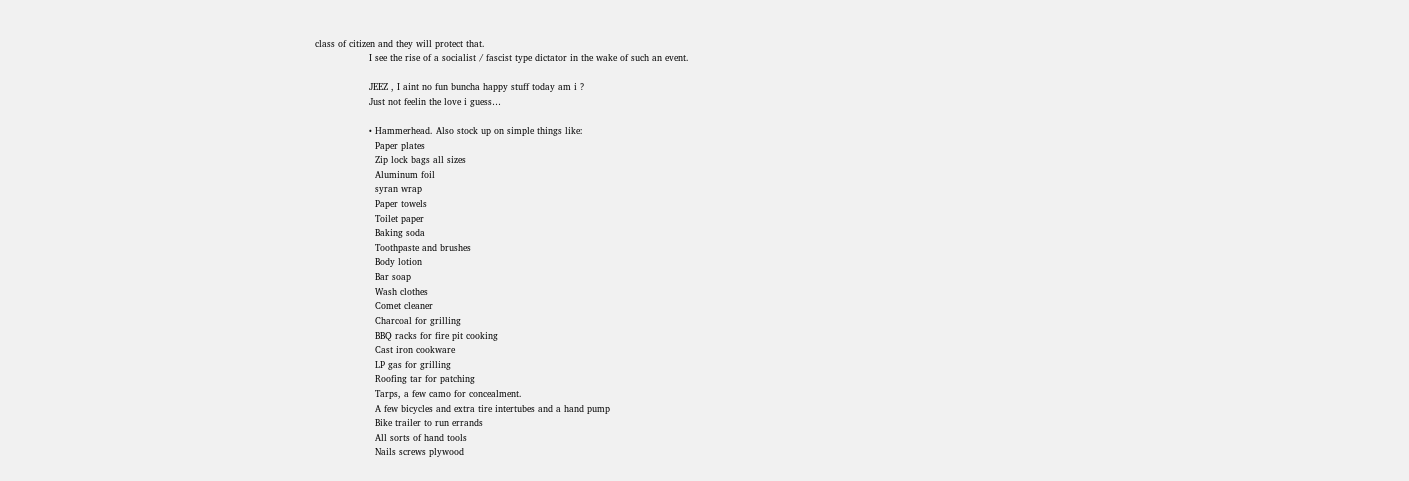class of citizen and they will protect that.
                  I see the rise of a socialist / fascist type dictator in the wake of such an event.

                  JEEZ , I aint no fun buncha happy stuff today am i ?
                  Just not feelin the love i guess…

                  • Hammerhead. Also stock up on simple things like:
                    Paper plates
                    Zip lock bags all sizes
                    Aluminum foil
                    syran wrap
                    Paper towels
                    Toilet paper
                    Baking soda
                    Toothpaste and brushes
                    Body lotion
                    Bar soap
                    Wash clothes
                    Comet cleaner
                    Charcoal for grilling
                    BBQ racks for fire pit cooking
                    Cast iron cookware
                    LP gas for grilling
                    Roofing tar for patching
                    Tarps, a few camo for concealment.
                    A few bicycles and extra tire intertubes and a hand pump
                    Bike trailer to run errands
                    All sorts of hand tools
                    Nails screws plywood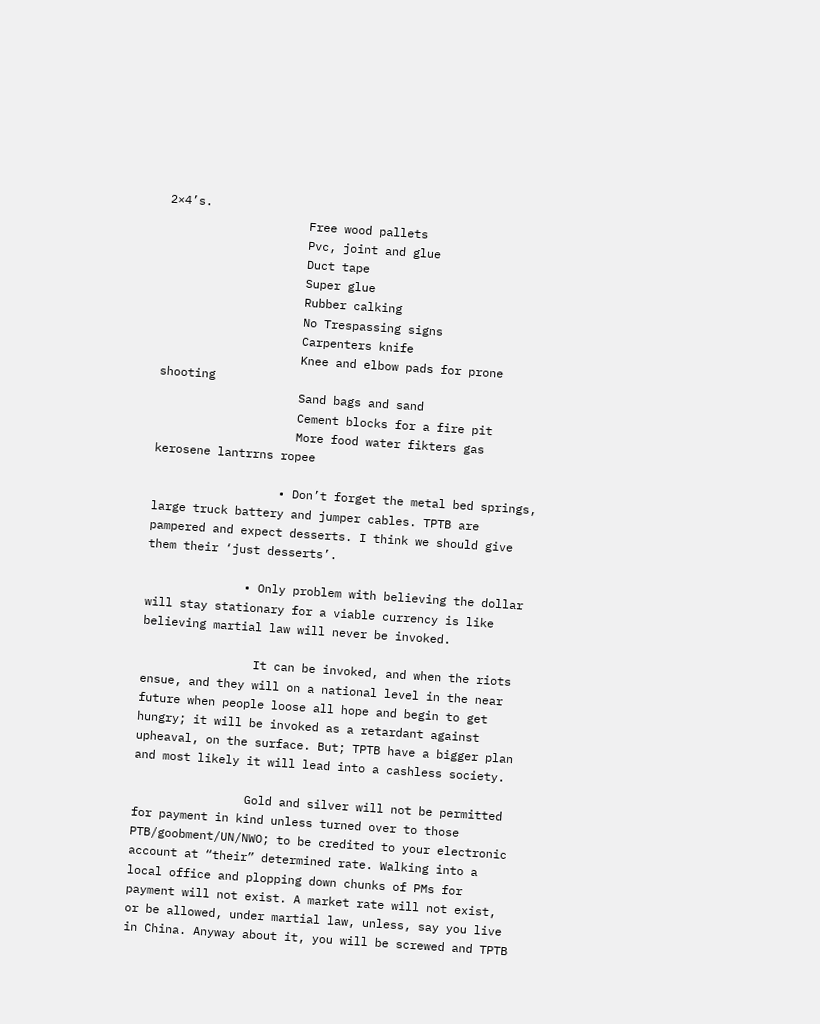2×4’s.
                    Free wood pallets
                    Pvc, joint and glue
                    Duct tape
                    Super glue
                    Rubber calking
                    No Trespassing signs
                    Carpenters knife
                    Knee and elbow pads for prone shooting
                    Sand bags and sand
                    Cement blocks for a fire pit
                    More food water fikters gas kerosene lantrrns ropee

                  • Don’t forget the metal bed springs, large truck battery and jumper cables. TPTB are pampered and expect desserts. I think we should give them their ‘just desserts’.

              • Only problem with believing the dollar will stay stationary for a viable currency is like believing martial law will never be invoked.

                It can be invoked, and when the riots ensue, and they will on a national level in the near future when people loose all hope and begin to get hungry; it will be invoked as a retardant against upheaval, on the surface. But; TPTB have a bigger plan and most likely it will lead into a cashless society.

                Gold and silver will not be permitted for payment in kind unless turned over to those PTB/goobment/UN/NWO; to be credited to your electronic account at “their” determined rate. Walking into a local office and plopping down chunks of PMs for payment will not exist. A market rate will not exist, or be allowed, under martial law, unless, say you live in China. Anyway about it, you will be screwed and TPTB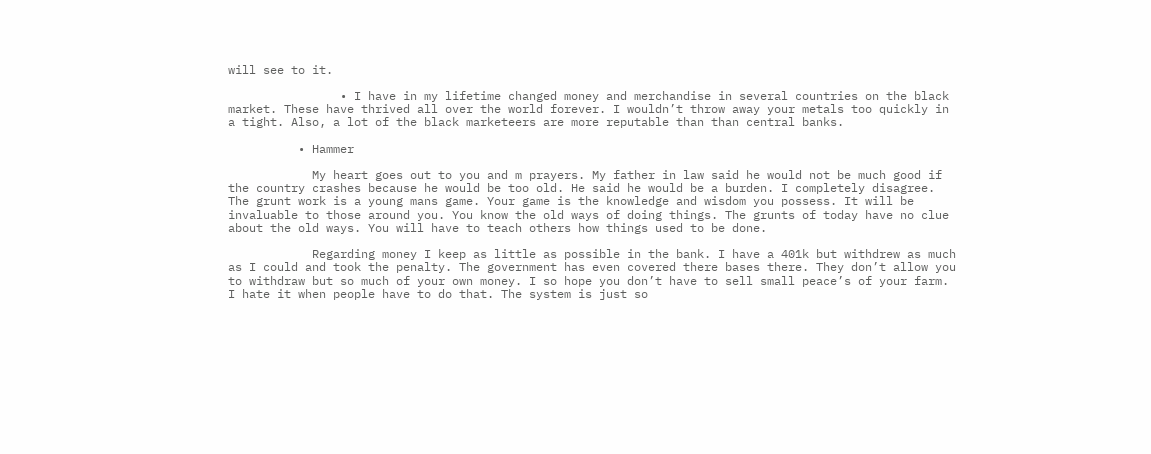will see to it.

                • I have in my lifetime changed money and merchandise in several countries on the black market. These have thrived all over the world forever. I wouldn’t throw away your metals too quickly in a tight. Also, a lot of the black marketeers are more reputable than than central banks.

          • Hammer

            My heart goes out to you and m prayers. My father in law said he would not be much good if the country crashes because he would be too old. He said he would be a burden. I completely disagree. The grunt work is a young mans game. Your game is the knowledge and wisdom you possess. It will be invaluable to those around you. You know the old ways of doing things. The grunts of today have no clue about the old ways. You will have to teach others how things used to be done.

            Regarding money I keep as little as possible in the bank. I have a 401k but withdrew as much as I could and took the penalty. The government has even covered there bases there. They don’t allow you to withdraw but so much of your own money. I so hope you don’t have to sell small peace’s of your farm. I hate it when people have to do that. The system is just so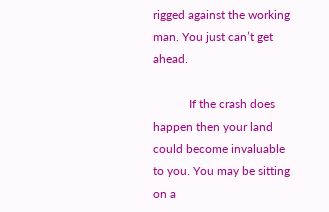rigged against the working man. You just can’t get ahead.

            If the crash does happen then your land could become invaluable to you. You may be sitting on a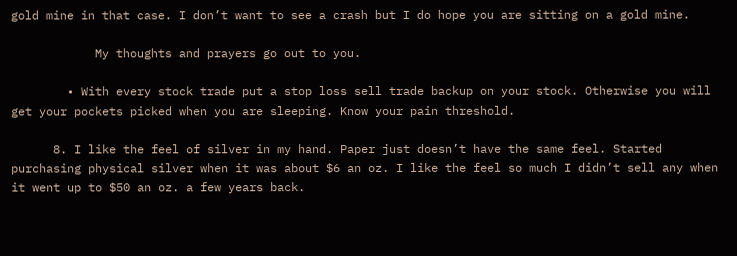gold mine in that case. I don’t want to see a crash but I do hope you are sitting on a gold mine.

            My thoughts and prayers go out to you.

        • With every stock trade put a stop loss sell trade backup on your stock. Otherwise you will get your pockets picked when you are sleeping. Know your pain threshold.

      8. I like the feel of silver in my hand. Paper just doesn’t have the same feel. Started purchasing physical silver when it was about $6 an oz. I like the feel so much I didn’t sell any when it went up to $50 an oz. a few years back.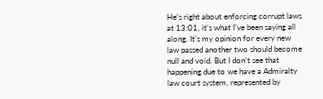He’s right about enforcing corrupt laws at 13:01, it’s what I’ve been saying all along. It’s my opinion for every new law passed another two should become null and void. But I don’t see that happening due to we have a Admiralty law court system, represented by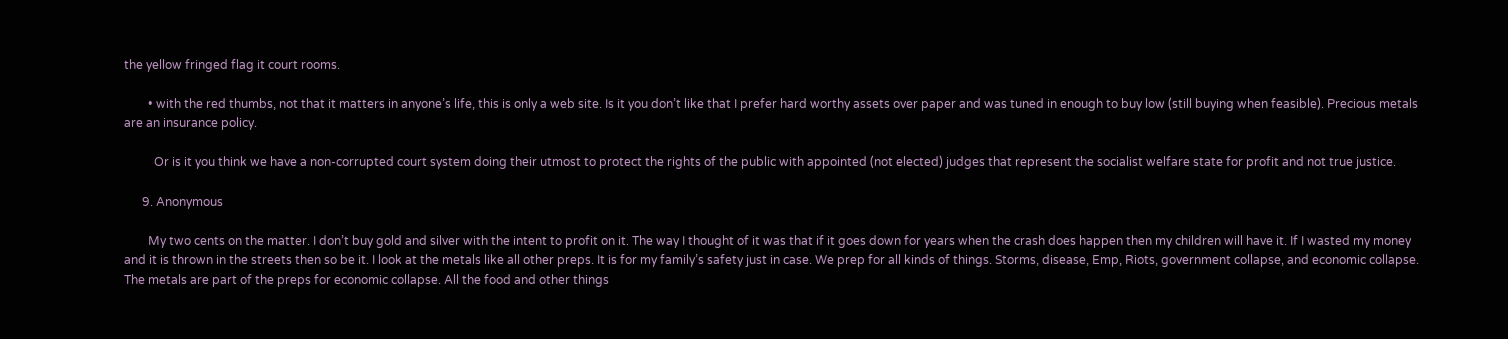the yellow fringed flag it court rooms.

        • with the red thumbs, not that it matters in anyone’s life, this is only a web site. Is it you don’t like that I prefer hard worthy assets over paper and was tuned in enough to buy low (still buying when feasible). Precious metals are an insurance policy.

          Or is it you think we have a non-corrupted court system doing their utmost to protect the rights of the public with appointed (not elected) judges that represent the socialist welfare state for profit and not true justice.

      9. Anonymous

        My two cents on the matter. I don’t buy gold and silver with the intent to profit on it. The way I thought of it was that if it goes down for years when the crash does happen then my children will have it. If I wasted my money and it is thrown in the streets then so be it. I look at the metals like all other preps. It is for my family’s safety just in case. We prep for all kinds of things. Storms, disease, Emp, Riots, government collapse, and economic collapse. The metals are part of the preps for economic collapse. All the food and other things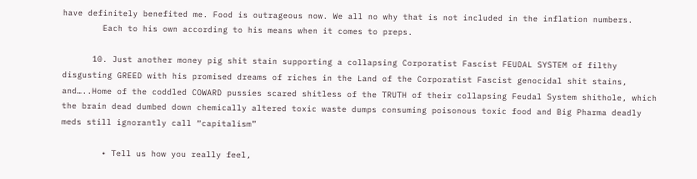have definitely benefited me. Food is outrageous now. We all no why that is not included in the inflation numbers.
        Each to his own according to his means when it comes to preps.

      10. Just another money pig shit stain supporting a collapsing Corporatist Fascist FEUDAL SYSTEM of filthy disgusting GREED with his promised dreams of riches in the Land of the Corporatist Fascist genocidal shit stains, and…..Home of the coddled COWARD pussies scared shitless of the TRUTH of their collapsing Feudal System shithole, which the brain dead dumbed down chemically altered toxic waste dumps consuming poisonous toxic food and Big Pharma deadly meds still ignorantly call “capitalism”

        • Tell us how you really feel,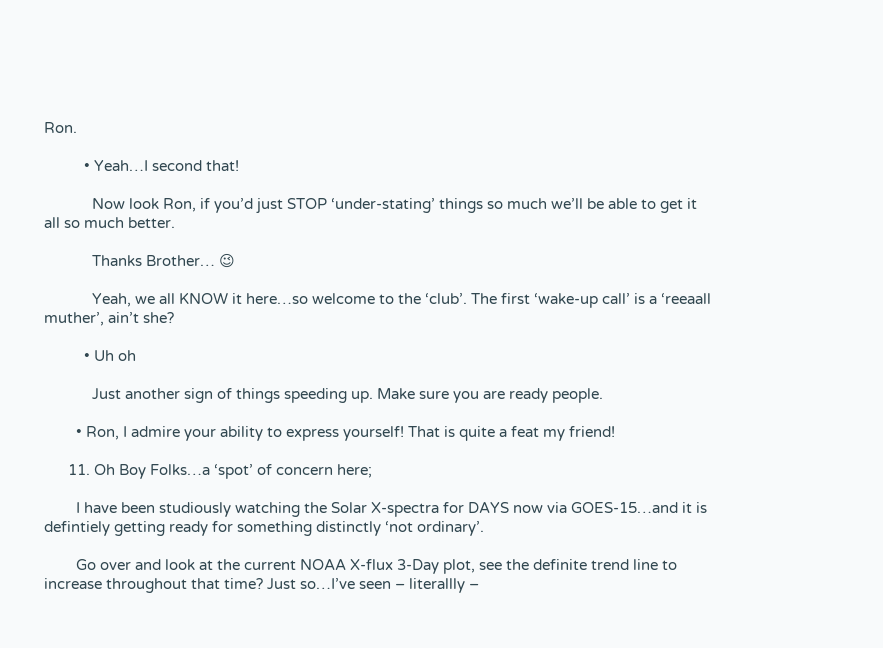Ron.

          • Yeah…I second that!

            Now look Ron, if you’d just STOP ‘under-stating’ things so much we’ll be able to get it all so much better.

            Thanks Brother… 😉

            Yeah, we all KNOW it here…so welcome to the ‘club’. The first ‘wake-up call’ is a ‘reeaall muther’, ain’t she?

          • Uh oh

            Just another sign of things speeding up. Make sure you are ready people.

        • Ron, I admire your ability to express yourself! That is quite a feat my friend!

      11. Oh Boy Folks…a ‘spot’ of concern here;

        I have been studiously watching the Solar X-spectra for DAYS now via GOES-15…and it is defintiely getting ready for something distinctly ‘not ordinary’.

        Go over and look at the current NOAA X-flux 3-Day plot, see the definite trend line to increase throughout that time? Just so…I’ve seen – literallly –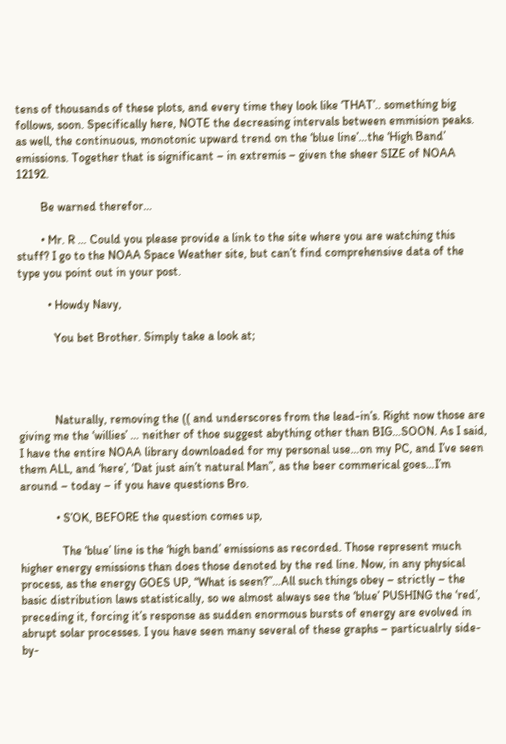tens of thousands of these plots, and every time they look like ‘THAT’.. something big follows, soon. Specifically here, NOTE the decreasing intervals between emmision peaks. as well, the continuous, monotonic upward trend on the ‘blue line’…the ‘High Band’ emissions. Together that is significant – in extremis – given the sheer SIZE of NOAA 12192.

        Be warned therefor…

        • Mr. R … Could you please provide a link to the site where you are watching this stuff? I go to the NOAA Space Weather site, but can’t find comprehensive data of the type you point out in your post.

          • Howdy Navy,

            You bet Brother. Simply take a look at;




            Naturally, removing the (( and underscores from the lead-in’s. Right now those are giving me the ‘willies’ … neither of thoe suggest abything other than BIG…SOON. As I said, I have the entire NOAA library downloaded for my personal use…on my PC, and I’ve seen them ALL, and ‘here’, ‘Dat just ain’t natural Man”, as the beer commerical goes…I’m around – today – if you have questions Bro.

            • S’OK, BEFORE the question comes up,

              The ‘blue’ line is the ‘high band’ emissions as recorded. Those represent much higher energy emissions than does those denoted by the red line. Now, in any physical process, as the energy GOES UP, “What is seen?”…All such things obey – strictly – the basic distribution laws statistically, so we almost always see the ‘blue’ PUSHING the ‘red’, preceding it, forcing it’s response as sudden enormous bursts of energy are evolved in abrupt solar processes. I you have seen many several of these graphs – particualrly side-by-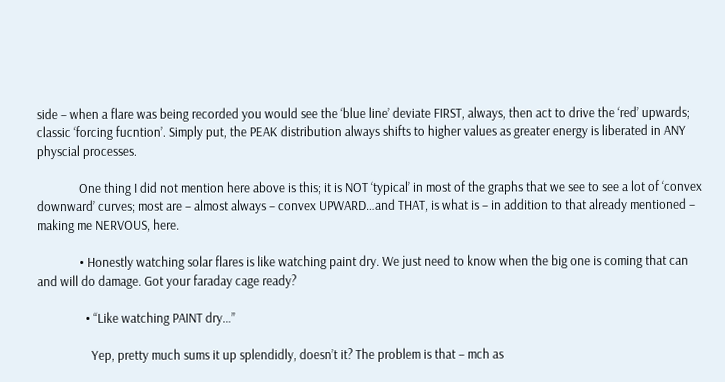side – when a flare was being recorded you would see the ‘blue line’ deviate FIRST, always, then act to drive the ‘red’ upwards; classic ‘forcing fucntion’. Simply put, the PEAK distribution always shifts to higher values as greater energy is liberated in ANY physcial processes.

              One thing I did not mention here above is this; it is NOT ‘typical’ in most of the graphs that we see to see a lot of ‘convex downward’ curves; most are – almost always – convex UPWARD…and THAT, is what is – in addition to that already mentioned – making me NERVOUS, here.

              • Honestly watching solar flares is like watching paint dry. We just need to know when the big one is coming that can and will do damage. Got your faraday cage ready?

                • “Like watching PAINT dry…”

                  Yep, pretty much sums it up splendidly, doesn’t it? The problem is that – mch as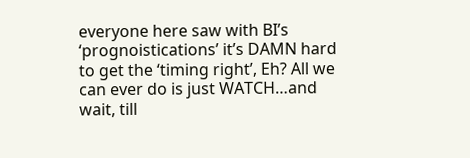everyone here saw with BI’s ‘prognoistications’ it’s DAMN hard to get the ‘timing right’, Eh? All we can ever do is just WATCH…and wait, till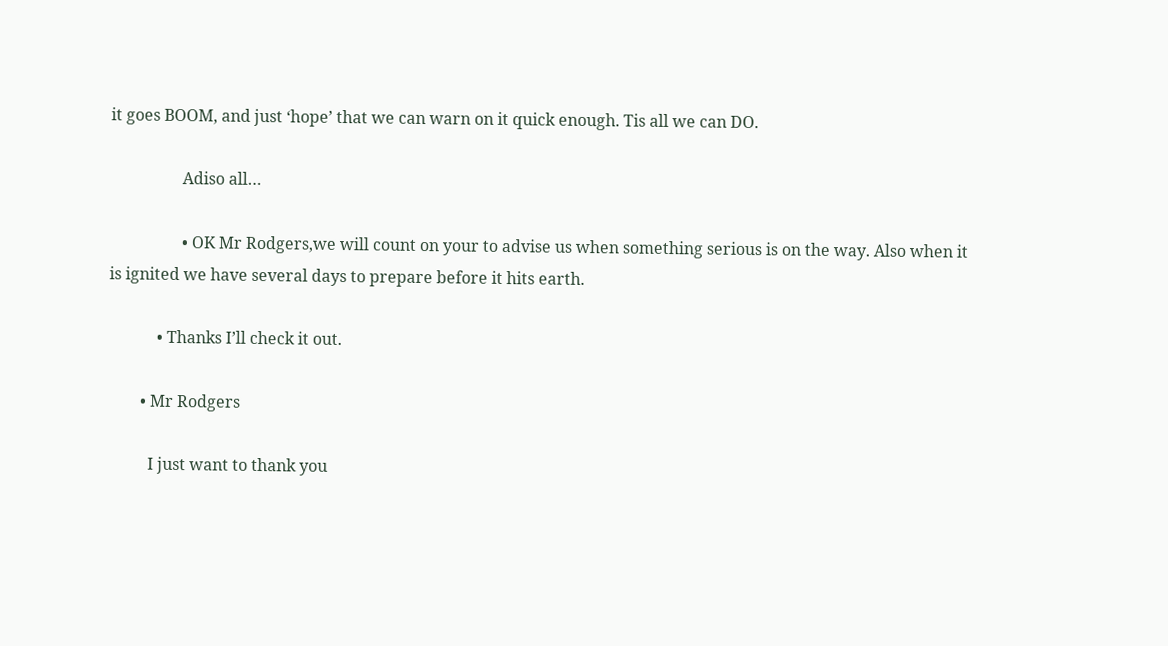it goes BOOM, and just ‘hope’ that we can warn on it quick enough. Tis all we can DO.

                  Adiso all…

                  • OK Mr Rodgers,we will count on your to advise us when something serious is on the way. Also when it is ignited we have several days to prepare before it hits earth.

            • Thanks I’ll check it out.

        • Mr Rodgers

          I just want to thank you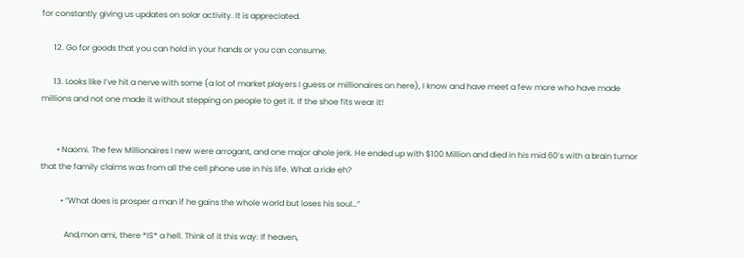for constantly giving us updates on solar activity. It is appreciated.

      12. Go for goods that you can hold in your hands or you can consume.

      13. Looks like I’ve hit a nerve with some (a lot of market players I guess or millionaires on here), I know and have meet a few more who have made millions and not one made it without stepping on people to get it. If the shoe fits wear it!


        • Naomi. The few Millionaires I new were arrogant, and one major ahole jerk. He ended up with $100 Million and died in his mid 60’s with a brain tumor that the family claims was from all the cell phone use in his life. What a ride eh?

          • “What does is prosper a man if he gains the whole world but loses his soul…”

            And,mon ami, there *IS* a hell. Think of it this way: If heaven,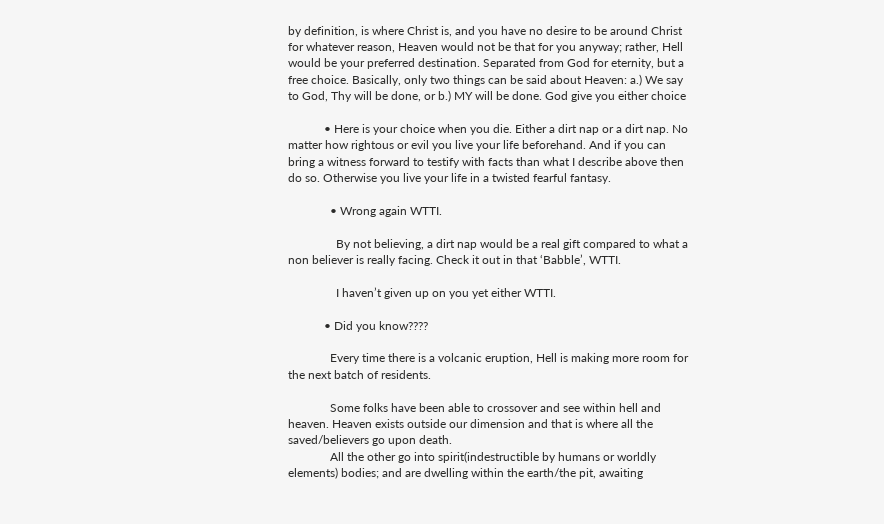by definition, is where Christ is, and you have no desire to be around Christ for whatever reason, Heaven would not be that for you anyway; rather, Hell would be your preferred destination. Separated from God for eternity, but a free choice. Basically, only two things can be said about Heaven: a.) We say to God, Thy will be done, or b.) MY will be done. God give you either choice

            • Here is your choice when you die. Either a dirt nap or a dirt nap. No matter how rightous or evil you live your life beforehand. And if you can bring a witness forward to testify with facts than what I describe above then do so. Otherwise you live your life in a twisted fearful fantasy.

              • Wrong again WTTI.

                By not believing, a dirt nap would be a real gift compared to what a non believer is really facing. Check it out in that ‘Babble’, WTTI.

                I haven’t given up on you yet either WTTI.

            • Did you know????

              Every time there is a volcanic eruption, Hell is making more room for the next batch of residents.

              Some folks have been able to crossover and see within hell and heaven. Heaven exists outside our dimension and that is where all the saved/believers go upon death.
              All the other go into spirit(indestructible by humans or worldly elements) bodies; and are dwelling within the earth/the pit, awaiting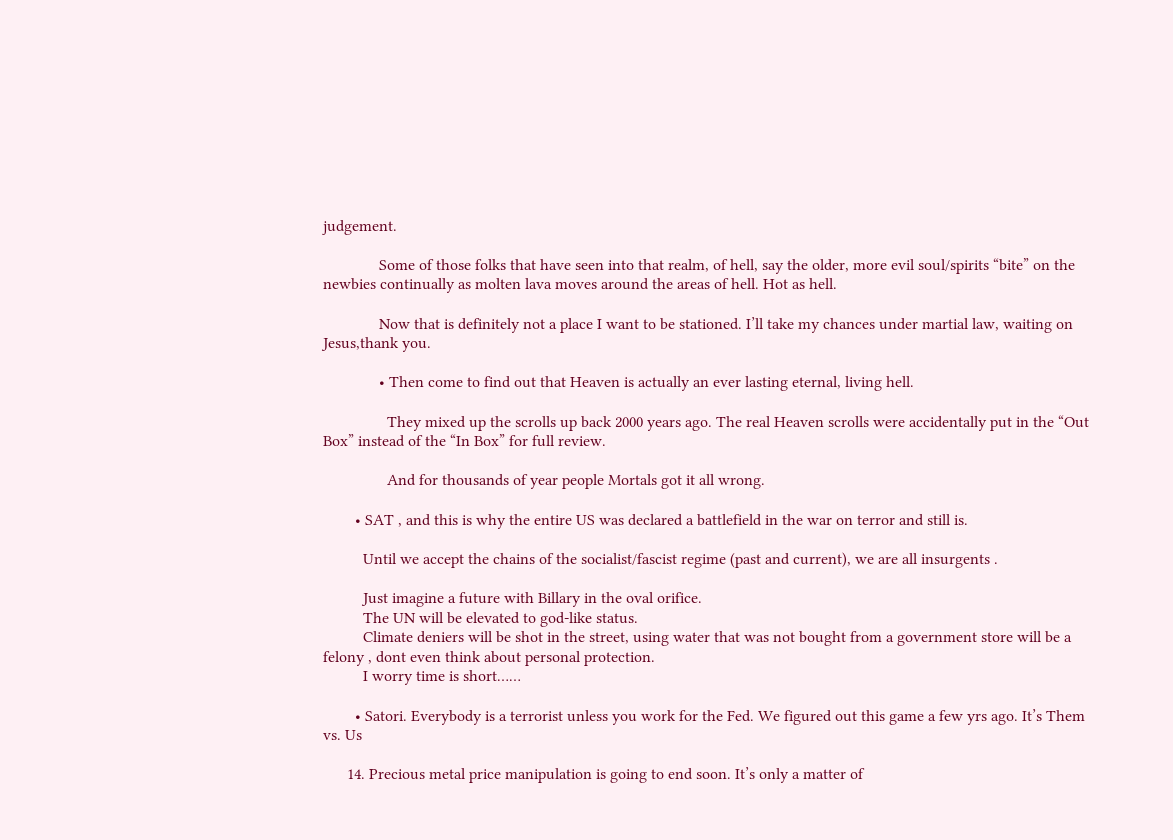judgement.

              Some of those folks that have seen into that realm, of hell, say the older, more evil soul/spirits “bite” on the newbies continually as molten lava moves around the areas of hell. Hot as hell.

              Now that is definitely not a place I want to be stationed. I’ll take my chances under martial law, waiting on Jesus,thank you.

              • Then come to find out that Heaven is actually an ever lasting eternal, living hell.

                They mixed up the scrolls up back 2000 years ago. The real Heaven scrolls were accidentally put in the “Out Box” instead of the “In Box” for full review.

                And for thousands of year people Mortals got it all wrong.

        • SAT , and this is why the entire US was declared a battlefield in the war on terror and still is.

          Until we accept the chains of the socialist/fascist regime (past and current), we are all insurgents .

          Just imagine a future with Billary in the oval orifice.
          The UN will be elevated to god-like status.
          Climate deniers will be shot in the street, using water that was not bought from a government store will be a felony , dont even think about personal protection.
          I worry time is short……

        • Satori. Everybody is a terrorist unless you work for the Fed. We figured out this game a few yrs ago. It’s Them vs. Us

      14. Precious metal price manipulation is going to end soon. It’s only a matter of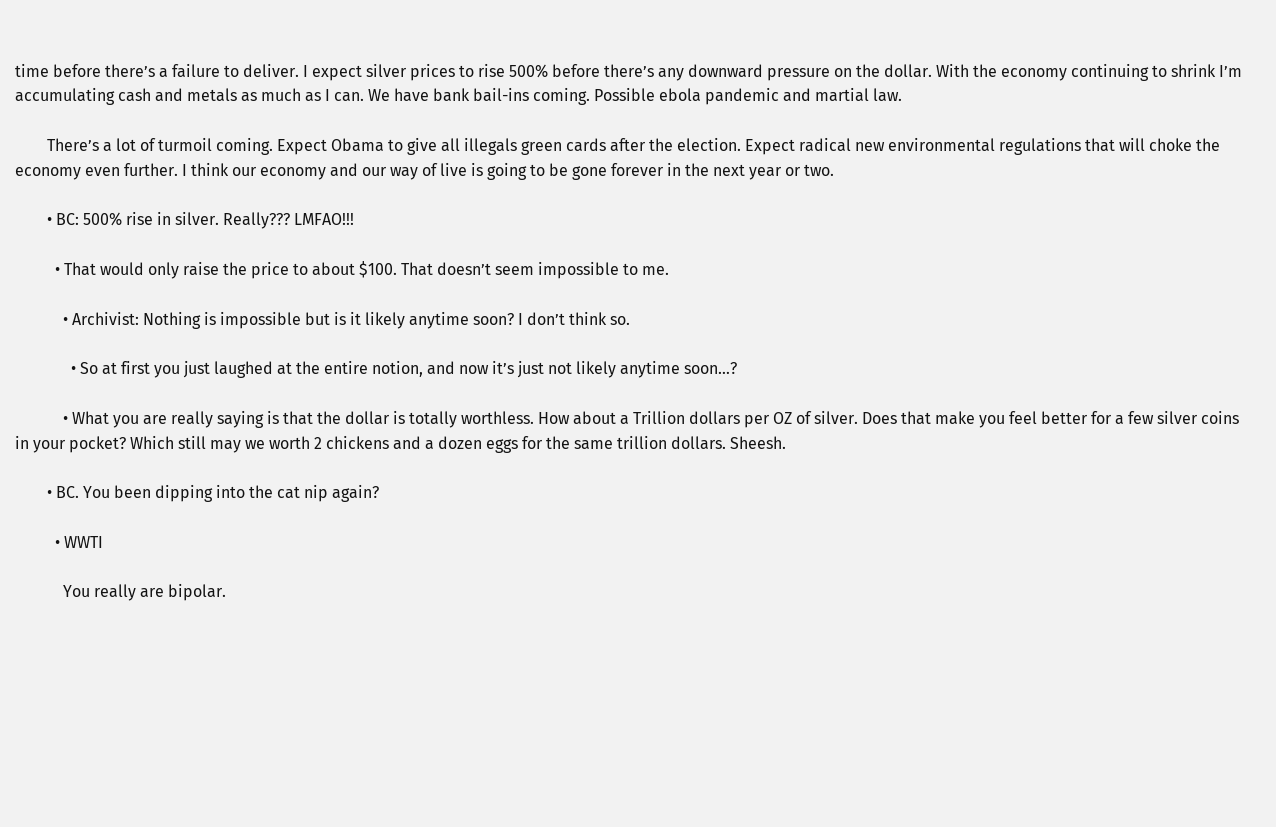time before there’s a failure to deliver. I expect silver prices to rise 500% before there’s any downward pressure on the dollar. With the economy continuing to shrink I’m accumulating cash and metals as much as I can. We have bank bail-ins coming. Possible ebola pandemic and martial law.

        There’s a lot of turmoil coming. Expect Obama to give all illegals green cards after the election. Expect radical new environmental regulations that will choke the economy even further. I think our economy and our way of live is going to be gone forever in the next year or two.

        • BC: 500% rise in silver. Really??? LMFAO!!!

          • That would only raise the price to about $100. That doesn’t seem impossible to me.

            • Archivist: Nothing is impossible but is it likely anytime soon? I don’t think so.

              • So at first you just laughed at the entire notion, and now it’s just not likely anytime soon…?

            • What you are really saying is that the dollar is totally worthless. How about a Trillion dollars per OZ of silver. Does that make you feel better for a few silver coins in your pocket? Which still may we worth 2 chickens and a dozen eggs for the same trillion dollars. Sheesh.

        • BC. You been dipping into the cat nip again?

          • WWTI

            You really are bipolar.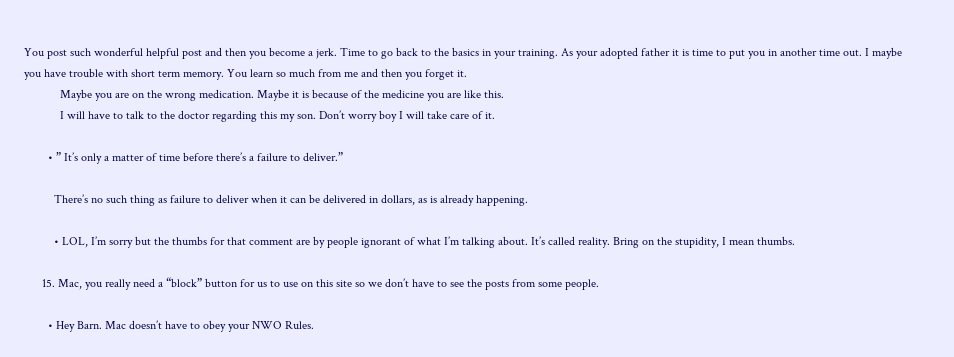You post such wonderful helpful post and then you become a jerk. Time to go back to the basics in your training. As your adopted father it is time to put you in another time out. I maybe you have trouble with short term memory. You learn so much from me and then you forget it.
            Maybe you are on the wrong medication. Maybe it is because of the medicine you are like this.
            I will have to talk to the doctor regarding this my son. Don’t worry boy I will take care of it.

        • ” It’s only a matter of time before there’s a failure to deliver.”

          There’s no such thing as failure to deliver when it can be delivered in dollars, as is already happening.

          • LOL, I’m sorry but the thumbs for that comment are by people ignorant of what I’m talking about. It’s called reality. Bring on the stupidity, I mean thumbs.

      15. Mac, you really need a “block” button for us to use on this site so we don’t have to see the posts from some people.

        • Hey Barn. Mac doesn’t have to obey your NWO Rules.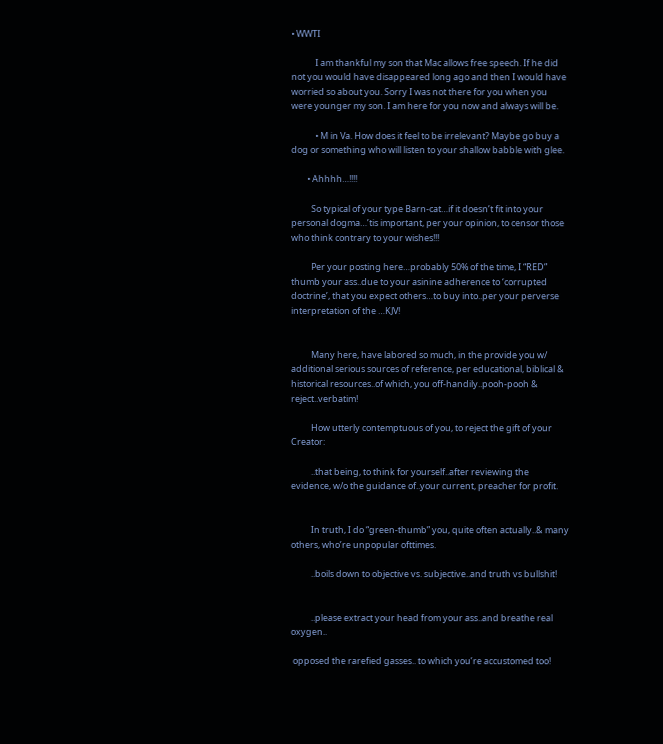• WWTI

            I am thankful my son that Mac allows free speech. If he did not you would have disappeared long ago and then I would have worried so about you. Sorry I was not there for you when you were younger my son. I am here for you now and always will be.

            • M in Va. How does it feel to be irrelevant? Maybe go buy a dog or something who will listen to your shallow babble with glee.

        • Ahhhh…!!!!

          So typical of your type Barn-cat…if it doesn’t fit into your personal dogma…’tis important, per your opinion, to censor those who think contrary to your wishes!!!

          Per your posting here…probably 50% of the time, I “RED” thumb your ass..due to your asinine adherence to ‘corrupted doctrine’, that you expect others…to buy into..per your perverse interpretation of the …KJV!


          Many here, have labored so much, in the provide you w/ additional serious sources of reference, per educational, biblical & historical resources..of which, you off-handily..pooh-pooh & reject..verbatim!

          How utterly contemptuous of you, to reject the gift of your Creator:

          ..that being, to think for yourself..after reviewing the evidence, w/o the guidance of..your current, preacher for profit.


          In truth, I do “green-thumb” you, quite often actually..& many others, who’re unpopular ofttimes.

          ..boils down to objective vs. subjective..and truth vs bullshit!


          ..please extract your head from your ass..and breathe real oxygen..

 opposed the rarefied gasses.. to which you’re accustomed too!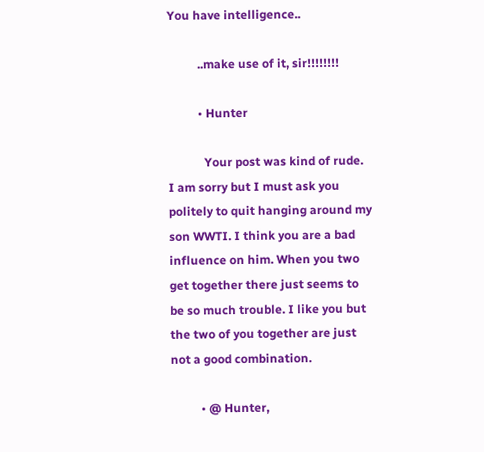You have intelligence..

          ..make use of it, sir!!!!!!!!

          • Hunter

            Your post was kind of rude. I am sorry but I must ask you politely to quit hanging around my son WWTI. I think you are a bad influence on him. When you two get together there just seems to be so much trouble. I like you but the two of you together are just not a good combination.

          • @ Hunter,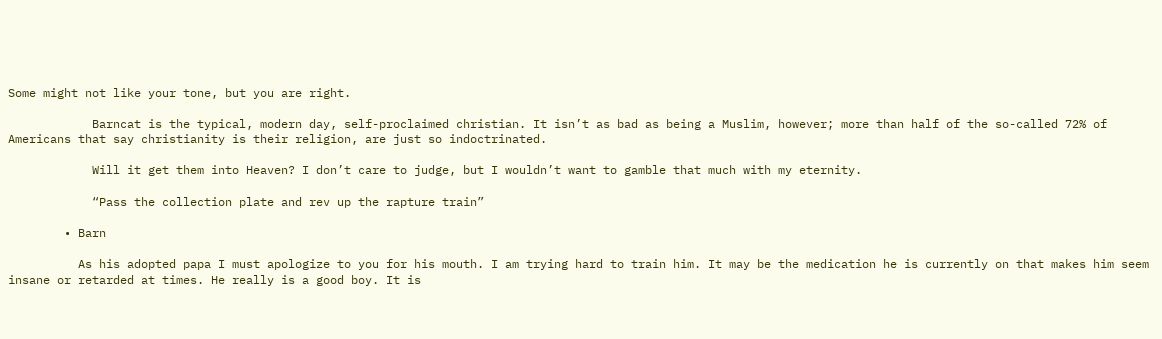Some might not like your tone, but you are right.

            Barncat is the typical, modern day, self-proclaimed christian. It isn’t as bad as being a Muslim, however; more than half of the so-called 72% of Americans that say christianity is their religion, are just so indoctrinated.

            Will it get them into Heaven? I don’t care to judge, but I wouldn’t want to gamble that much with my eternity.

            “Pass the collection plate and rev up the rapture train”

        • Barn

          As his adopted papa I must apologize to you for his mouth. I am trying hard to train him. It may be the medication he is currently on that makes him seem insane or retarded at times. He really is a good boy. It is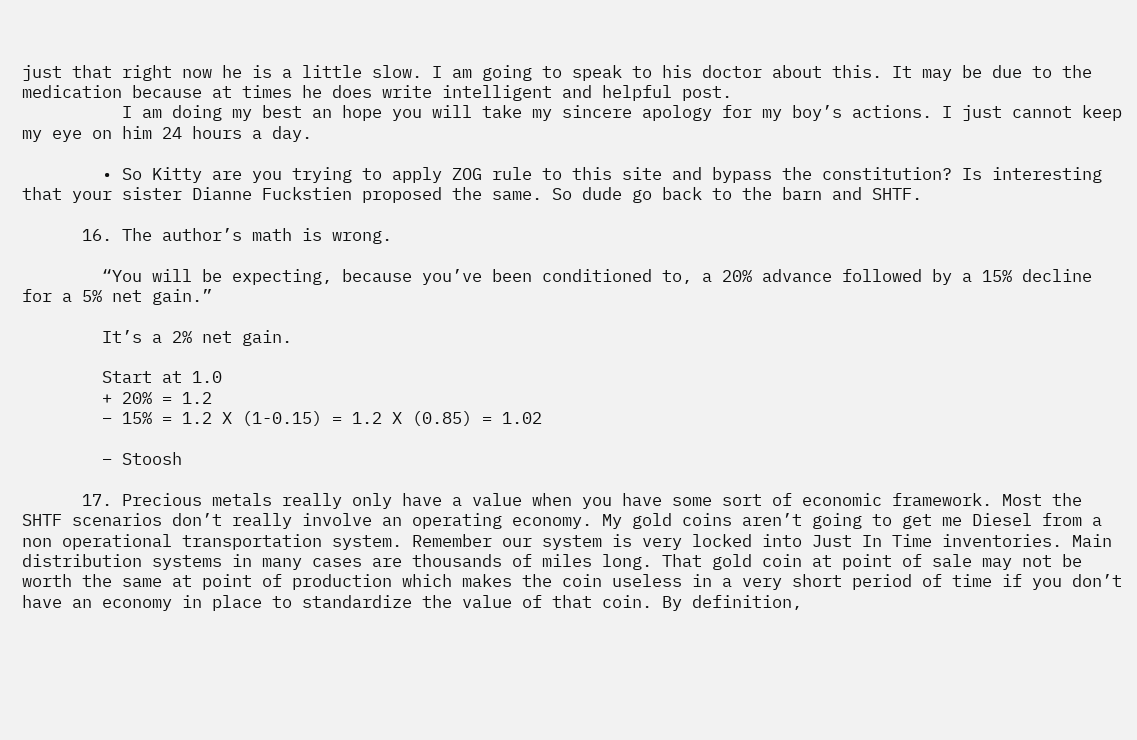just that right now he is a little slow. I am going to speak to his doctor about this. It may be due to the medication because at times he does write intelligent and helpful post.
          I am doing my best an hope you will take my sincere apology for my boy’s actions. I just cannot keep my eye on him 24 hours a day.

        • So Kitty are you trying to apply ZOG rule to this site and bypass the constitution? Is interesting that your sister Dianne Fuckstien proposed the same. So dude go back to the barn and SHTF.

      16. The author’s math is wrong.

        “You will be expecting, because you’ve been conditioned to, a 20% advance followed by a 15% decline for a 5% net gain.”

        It’s a 2% net gain.

        Start at 1.0
        + 20% = 1.2
        – 15% = 1.2 X (1-0.15) = 1.2 X (0.85) = 1.02

        – Stoosh

      17. Precious metals really only have a value when you have some sort of economic framework. Most the SHTF scenarios don’t really involve an operating economy. My gold coins aren’t going to get me Diesel from a non operational transportation system. Remember our system is very locked into Just In Time inventories. Main distribution systems in many cases are thousands of miles long. That gold coin at point of sale may not be worth the same at point of production which makes the coin useless in a very short period of time if you don’t have an economy in place to standardize the value of that coin. By definition,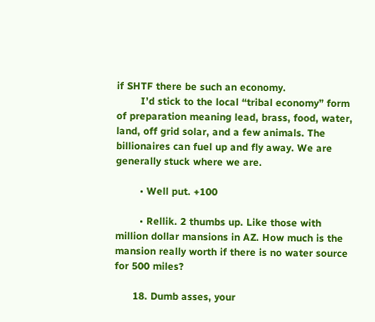if SHTF there be such an economy.
        I’d stick to the local “tribal economy” form of preparation meaning lead, brass, food, water, land, off grid solar, and a few animals. The billionaires can fuel up and fly away. We are generally stuck where we are.

        • Well put. +100

        • Rellik. 2 thumbs up. Like those with million dollar mansions in AZ. How much is the mansion really worth if there is no water source for 500 miles?

      18. Dumb asses, your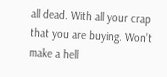all dead. With all your crap that you are buying. Won’t make a hell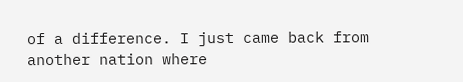of a difference. I just came back from another nation where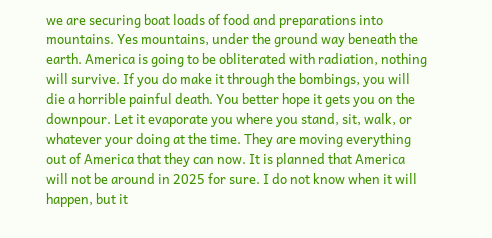we are securing boat loads of food and preparations into mountains. Yes mountains, under the ground way beneath the earth. America is going to be obliterated with radiation, nothing will survive. If you do make it through the bombings, you will die a horrible painful death. You better hope it gets you on the downpour. Let it evaporate you where you stand, sit, walk, or whatever your doing at the time. They are moving everything out of America that they can now. It is planned that America will not be around in 2025 for sure. I do not know when it will happen, but it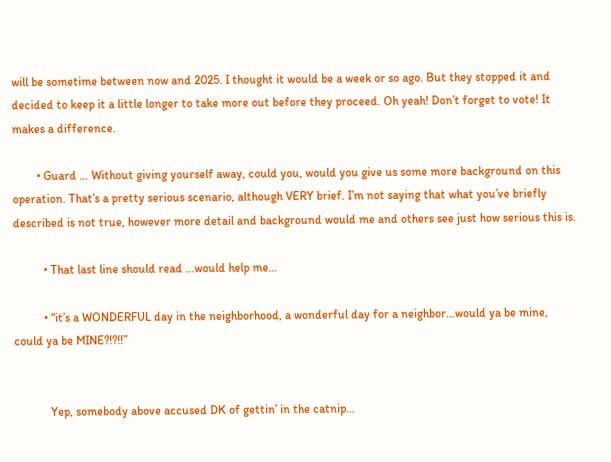will be sometime between now and 2025. I thought it would be a week or so ago. But they stopped it and decided to keep it a little longer to take more out before they proceed. Oh yeah! Don’t forget to vote! It makes a difference.

        • Guard … Without giving yourself away, could you, would you give us some more background on this operation. That’s a pretty serious scenario, although VERY brief. I’m not saying that what you’ve briefly described is not true, however more detail and background would me and others see just how serious this is.

          • That last line should read …would help me…

          • “it’s a WONDERFUL day in the neighborhood, a wonderful day for a neighbor…would ya be mine, could ya be MINE?!?!!”


            Yep, somebody above accused DK of gettin’ in the catnip…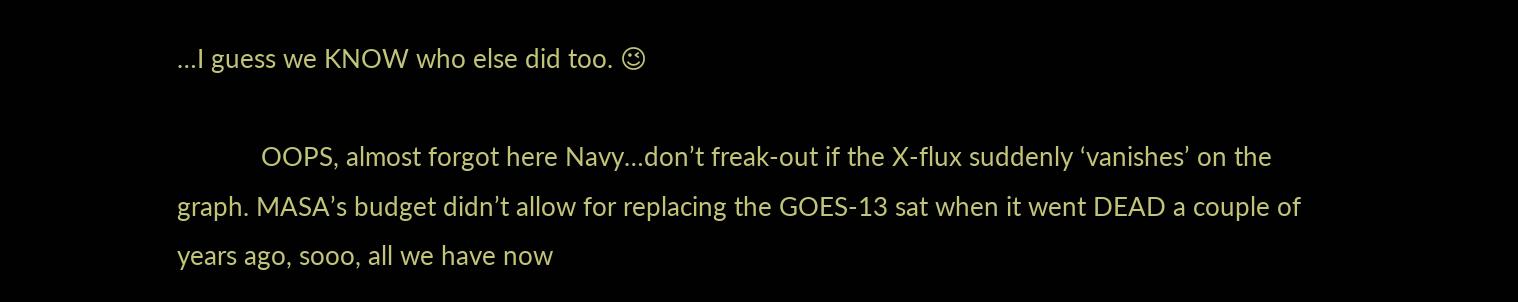…I guess we KNOW who else did too. 😉

            OOPS, almost forgot here Navy…don’t freak-out if the X-flux suddenly ‘vanishes’ on the graph. MASA’s budget didn’t allow for replacing the GOES-13 sat when it went DEAD a couple of years ago, sooo, all we have now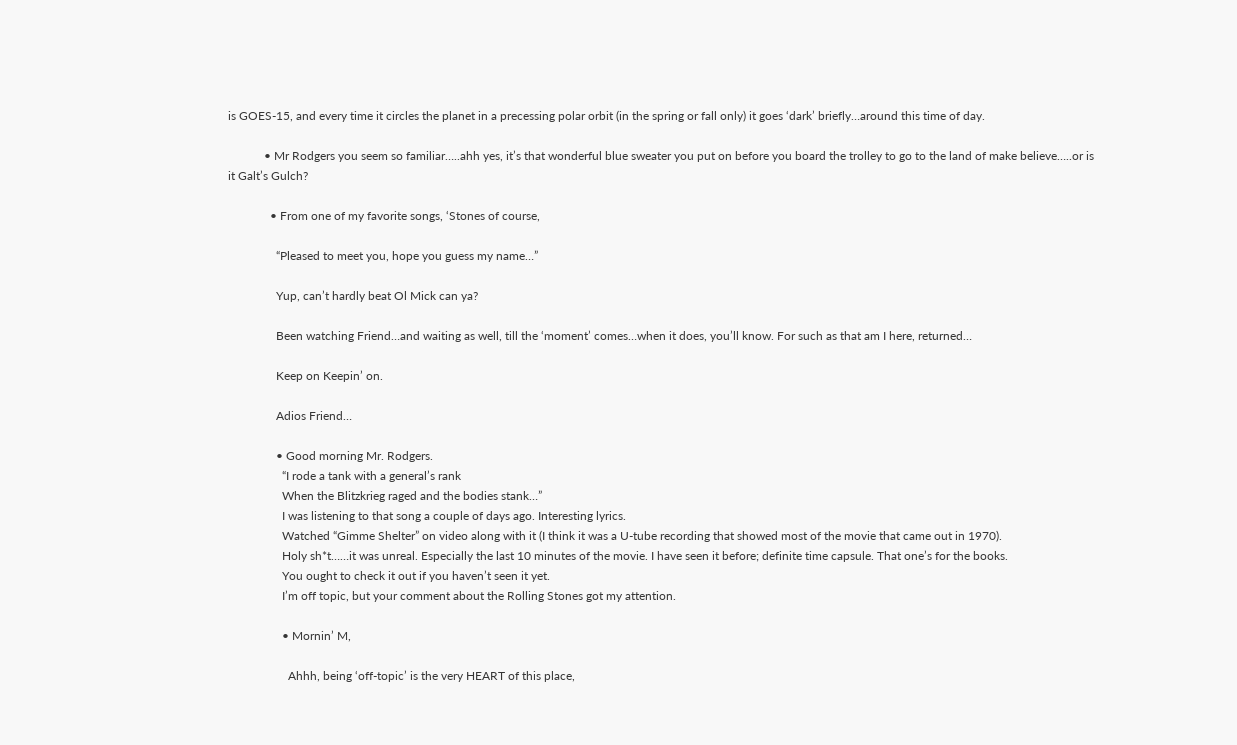is GOES-15, and every time it circles the planet in a precessing polar orbit (in the spring or fall only) it goes ‘dark’ briefly…around this time of day.

            • Mr Rodgers you seem so familiar…..ahh yes, it’s that wonderful blue sweater you put on before you board the trolley to go to the land of make believe…..or is it Galt’s Gulch?

              • From one of my favorite songs, ‘Stones of course,

                “Pleased to meet you, hope you guess my name…”

                Yup, can’t hardly beat Ol Mick can ya?

                Been watching Friend…and waiting as well, till the ‘moment’ comes…when it does, you’ll know. For such as that am I here, returned…

                Keep on Keepin’ on.

                Adios Friend…

                • Good morning Mr. Rodgers.
                  “I rode a tank with a general’s rank
                  When the Blitzkrieg raged and the bodies stank…”
                  I was listening to that song a couple of days ago. Interesting lyrics.
                  Watched “Gimme Shelter” on video along with it (I think it was a U-tube recording that showed most of the movie that came out in 1970).
                  Holy sh*t……it was unreal. Especially the last 10 minutes of the movie. I have seen it before; definite time capsule. That one’s for the books.
                  You ought to check it out if you haven’t seen it yet.
                  I’m off topic, but your comment about the Rolling Stones got my attention.

                  • Mornin’ M,

                    Ahhh, being ‘off-topic’ is the very HEART of this place,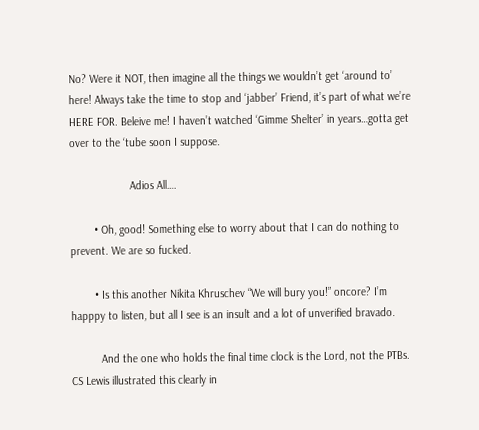No? Were it NOT, then imagine all the things we wouldn’t get ‘around to’ here! Always take the time to stop and ‘jabber’ Friend, it’s part of what we’re HERE FOR. Beleive me! I haven’t watched ‘Gimme Shelter’ in years…gotta get over to the ‘tube soon I suppose.

                    Adios All….

        • Oh, good! Something else to worry about that I can do nothing to prevent. We are so fucked.

        • Is this another Nikita Khruschev “We will bury you!” oncore? I’m happpy to listen, but all I see is an insult and a lot of unverified bravado.

          And the one who holds the final time clock is the Lord, not the PTBs. CS Lewis illustrated this clearly in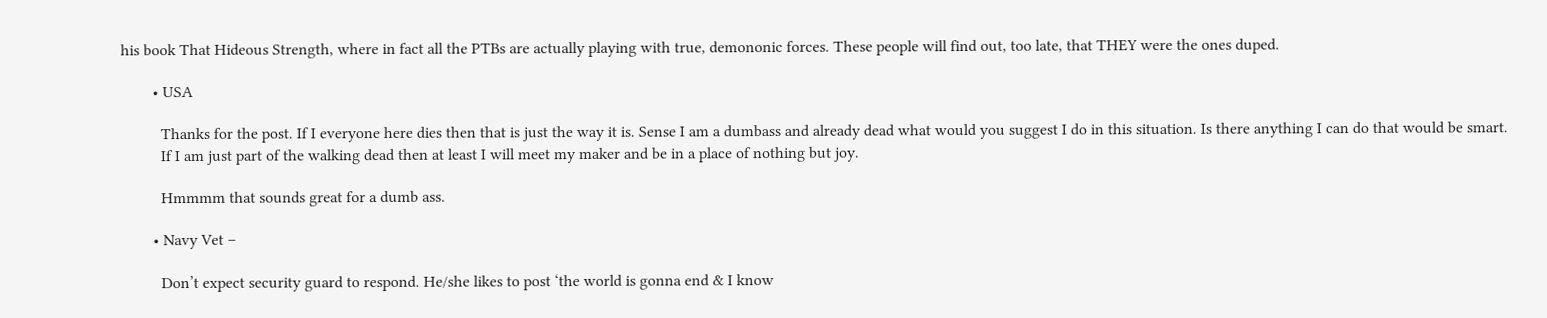his book That Hideous Strength, where in fact all the PTBs are actually playing with true, demononic forces. These people will find out, too late, that THEY were the ones duped.

        • USA

          Thanks for the post. If I everyone here dies then that is just the way it is. Sense I am a dumbass and already dead what would you suggest I do in this situation. Is there anything I can do that would be smart.
          If I am just part of the walking dead then at least I will meet my maker and be in a place of nothing but joy.

          Hmmmm that sounds great for a dumb ass.

        • Navy Vet –

          Don’t expect security guard to respond. He/she likes to post ‘the world is gonna end & I know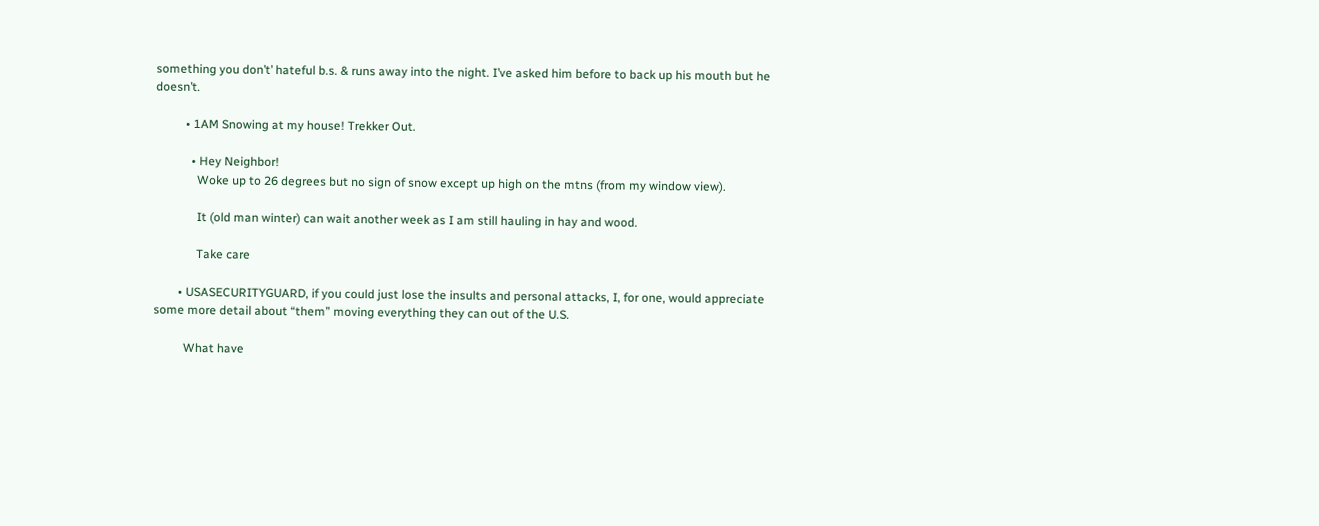something you don’t’ hateful b.s. & runs away into the night. I’ve asked him before to back up his mouth but he doesn’t.

          • 1AM Snowing at my house! Trekker Out.

            • Hey Neighbor!
              Woke up to 26 degrees but no sign of snow except up high on the mtns (from my window view).

              It (old man winter) can wait another week as I am still hauling in hay and wood.

              Take care

        • USASECURITYGUARD, if you could just lose the insults and personal attacks, I, for one, would appreciate some more detail about “them” moving everything they can out of the U.S.

          What have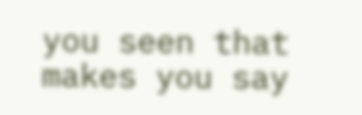you seen that makes you say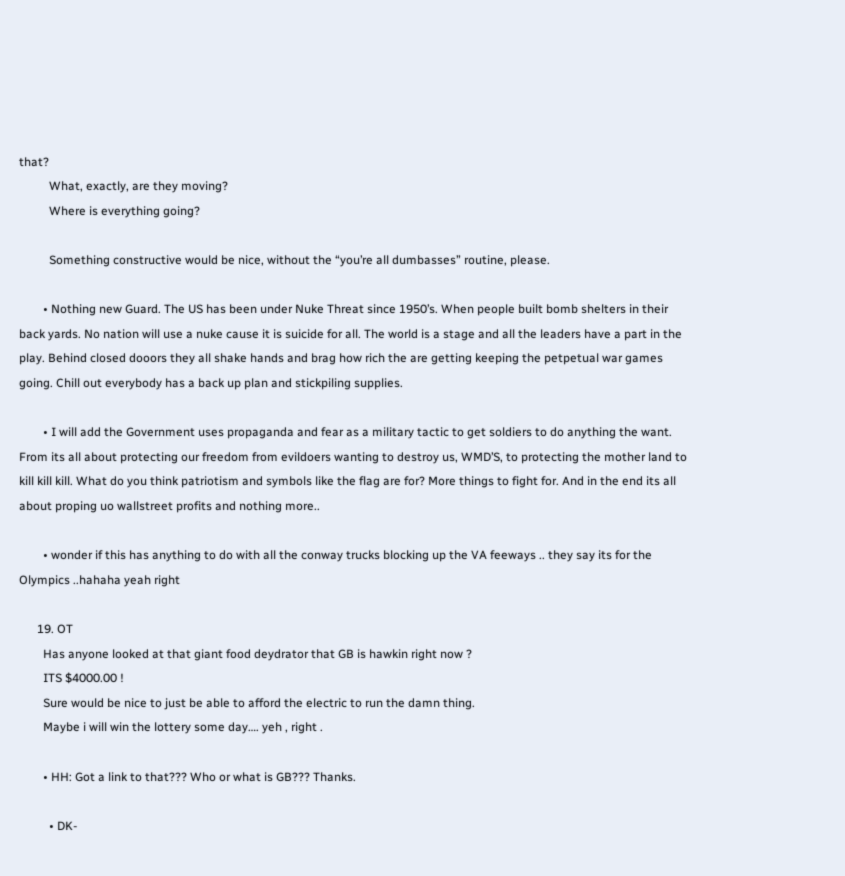that?
          What, exactly, are they moving?
          Where is everything going?

          Something constructive would be nice, without the “you’re all dumbasses” routine, please.

        • Nothing new Guard. The US has been under Nuke Threat since 1950’s. When people built bomb shelters in their back yards. No nation will use a nuke cause it is suicide for all. The world is a stage and all the leaders have a part in the play. Behind closed dooors they all shake hands and brag how rich the are getting keeping the petpetual war games going. Chill out everybody has a back up plan and stickpiling supplies.

        • I will add the Government uses propaganda and fear as a military tactic to get soldiers to do anything the want. From its all about protecting our freedom from evildoers wanting to destroy us, WMD’S, to protecting the mother land to kill kill kill. What do you think patriotism and symbols like the flag are for? More things to fight for. And in the end its all about proping uo wallstreet profits and nothing more..

        • wonder if this has anything to do with all the conway trucks blocking up the VA feeways .. they say its for the Olympics ..hahaha yeah right

      19. OT
        Has anyone looked at that giant food deydrator that GB is hawkin right now ?
        ITS $4000.00 !
        Sure would be nice to just be able to afford the electric to run the damn thing.
        Maybe i will win the lottery some day…. yeh , right .

        • HH: Got a link to that??? Who or what is GB??? Thanks.

          • DK-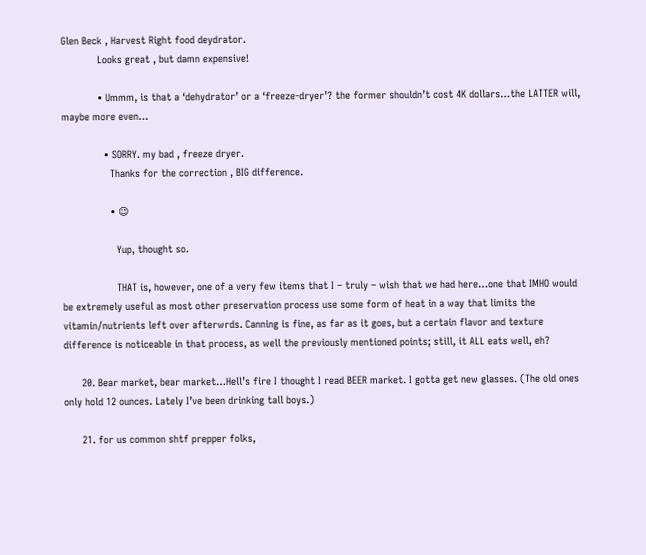Glen Beck , Harvest Right food deydrator.
            Looks great , but damn expensive!

            • Ummm, is that a ‘dehydrator’ or a ‘freeze-dryer’? the former shouldn’t cost 4K dollars…the LATTER will, maybe more even…

              • SORRY. my bad , freeze dryer.
                Thanks for the correction , BIG difference.

                • 😉

                  Yup, thought so.

                  THAT is, however, one of a very few items that I – truly – wish that we had here…one that IMHO would be extremely useful as most other preservation process use some form of heat in a way that limits the vitamin/nutrients left over afterwrds. Canning is fine, as far as it goes, but a certain flavor and texture difference is noticeable in that process, as well the previously mentioned points; still, it ALL eats well, eh?

      20. Bear market, bear market…Hell’s fire I thought I read BEER market. I gotta get new glasses. (The old ones only hold 12 ounces. Lately I’ve been drinking tall boys.)

      21. for us common shtf prepper folks,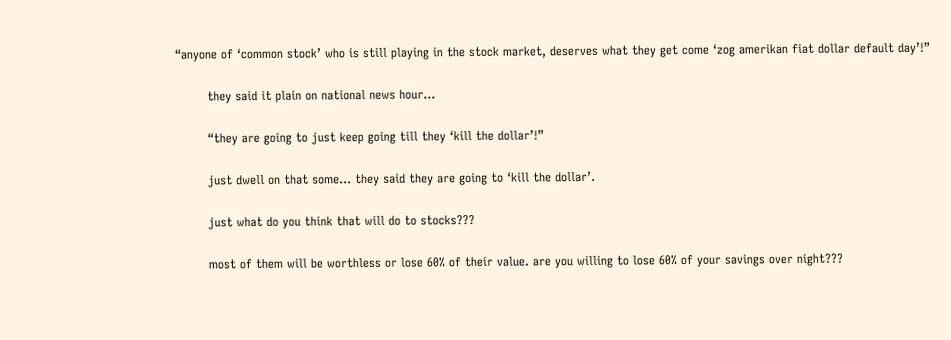“anyone of ‘common stock’ who is still playing in the stock market, deserves what they get come ‘zog amerikan fiat dollar default day’!”

        they said it plain on national news hour…

        “they are going to just keep going till they ‘kill the dollar’!”

        just dwell on that some… they said they are going to ‘kill the dollar’.

        just what do you think that will do to stocks???

        most of them will be worthless or lose 60% of their value. are you willing to lose 60% of your savings over night???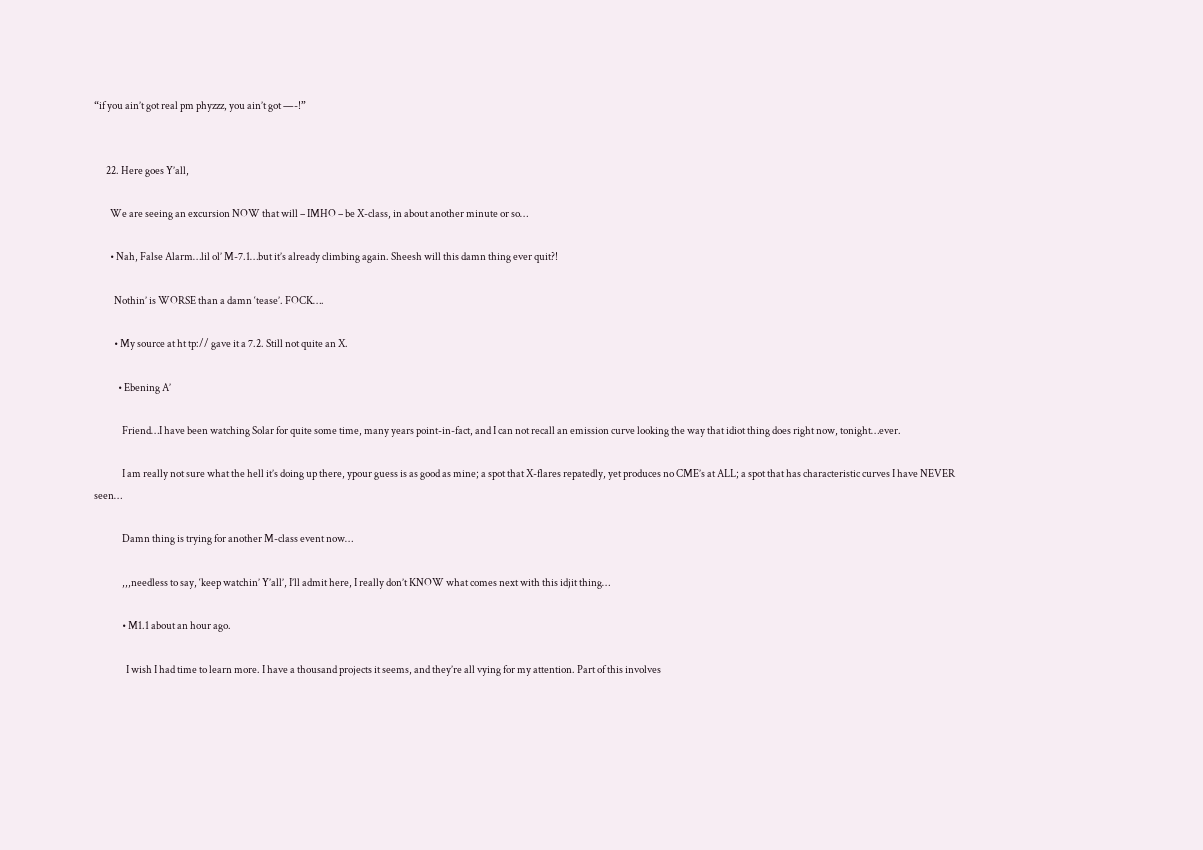“if you ain’t got real pm phyzzz, you ain’t got —-!”


      22. Here goes Y’all,

        We are seeing an excursion NOW that will – IMHO – be X-class, in about another minute or so…

        • Nah, False Alarm…lil ol’ M-7.1…but it’s already climbing again. Sheesh will this damn thing ever quit?!

          Nothin’ is WORSE than a damn ‘tease’. FOCK….

          • My source at ht tp:// gave it a 7.2. Still not quite an X.

            • Ebening A’

              Friend…I have been watching Solar for quite some time, many years point-in-fact, and I can not recall an emission curve looking the way that idiot thing does right now, tonight…ever.

              I am really not sure what the hell it’s doing up there, ypour guess is as good as mine; a spot that X-flares repatedly, yet produces no CME’s at ALL; a spot that has characteristic curves I have NEVER seen…

              Damn thing is trying for another M-class event now…

              ,,,needless to say, ‘keep watchin’ Y’all’, I’ll admit here, I really don’t KNOW what comes next with this idjit thing…

              • M1.1 about an hour ago.

                I wish I had time to learn more. I have a thousand projects it seems, and they’re all vying for my attention. Part of this involves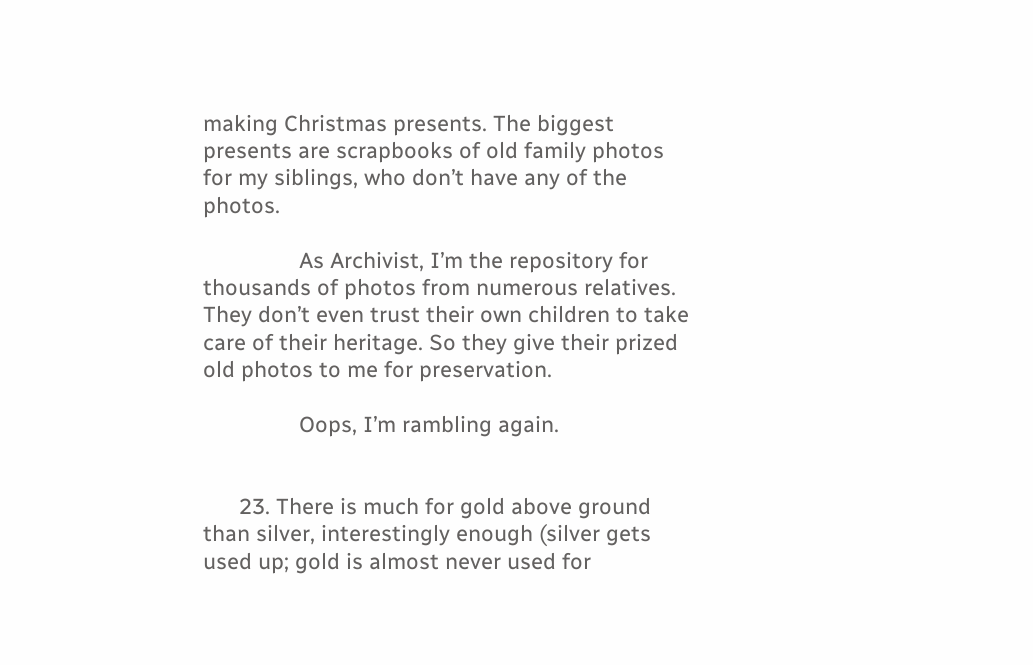making Christmas presents. The biggest presents are scrapbooks of old family photos for my siblings, who don’t have any of the photos.

                As Archivist, I’m the repository for thousands of photos from numerous relatives. They don’t even trust their own children to take care of their heritage. So they give their prized old photos to me for preservation.

                Oops, I’m rambling again.


      23. There is much for gold above ground than silver, interestingly enough (silver gets used up; gold is almost never used for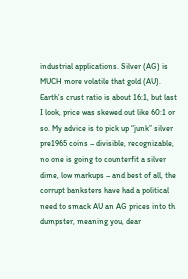industrial applications. Silver (AG) is MUCH more volatile that gold (AU). Earth’s crust ratio is about 16:1, but last I look, price was skewed out like 60:1 or so. My advice is to pick up “junk” silver pre1965 coins – divisible, recognizable, no one is going to counterfit a silver dime, low markups – and best of all, the corrupt banksters have had a political need to smack AU an AG prices into th dumpster, meaning you, dear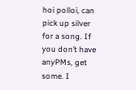hoi polloi, can pick up silver for a song. If you don’t have anyPMs, get some. I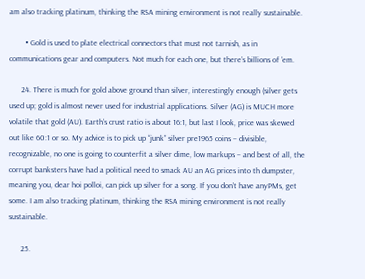am also tracking platinum, thinking the RSA mining environment is not really sustainable.

        • Gold is used to plate electrical connectors that must not tarnish, as in communications gear and computers. Not much for each one, but there’s billions of ’em.

      24. There is much for gold above ground than silver, interestingly enough (silver gets used up; gold is almost never used for industrial applications. Silver (AG) is MUCH more volatile that gold (AU). Earth’s crust ratio is about 16:1, but last I look, price was skewed out like 60:1 or so. My advice is to pick up “junk” silver pre1965 coins – divisible, recognizable, no one is going to counterfit a silver dime, low markups – and best of all, the corrupt banksters have had a political need to smack AU an AG prices into th dumpster, meaning you, dear hoi polloi, can pick up silver for a song. If you don’t have anyPMs, get some. I am also tracking platinum, thinking the RSA mining environment is not really sustainable.

      25.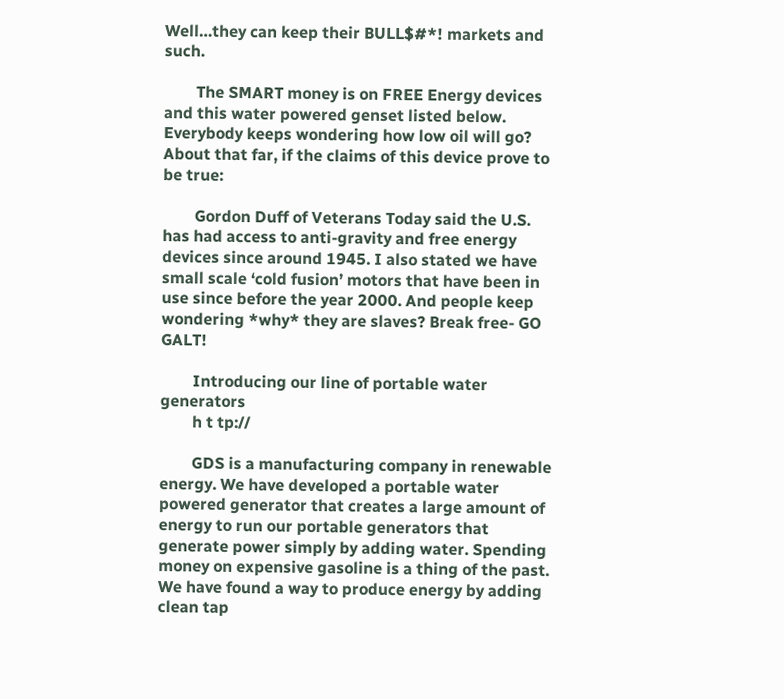Well…they can keep their BULL$#*! markets and such.

        The SMART money is on FREE Energy devices and this water powered genset listed below. Everybody keeps wondering how low oil will go? About that far, if the claims of this device prove to be true:

        Gordon Duff of Veterans Today said the U.S. has had access to anti-gravity and free energy devices since around 1945. I also stated we have small scale ‘cold fusion’ motors that have been in use since before the year 2000. And people keep wondering *why* they are slaves? Break free- GO GALT!

        Introducing our line of portable water generators
        h t tp://

        GDS is a manufacturing company in renewable energy. We have developed a portable water powered generator that creates a large amount of energy to run our portable generators that generate power simply by adding water. Spending money on expensive gasoline is a thing of the past. We have found a way to produce energy by adding clean tap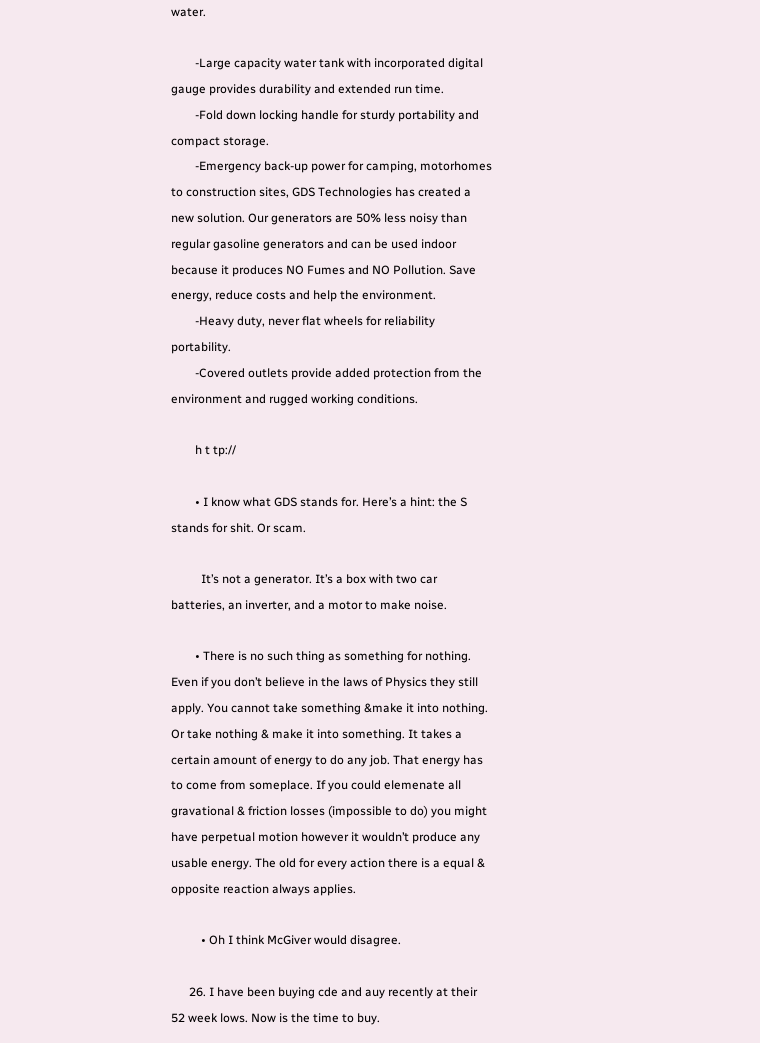water.

        -Large capacity water tank with incorporated digital gauge provides durability and extended run time.
        -Fold down locking handle for sturdy portability and compact storage.
        -Emergency back-up power for camping, motorhomes to construction sites, GDS Technologies has created a new solution. Our generators are 50% less noisy than regular gasoline generators and can be used indoor because it produces NO Fumes and NO Pollution. Save energy, reduce costs and help the environment.
        -Heavy duty, never flat wheels for reliability portability.
        -Covered outlets provide added protection from the environment and rugged working conditions.

        h t tp://

        • I know what GDS stands for. Here’s a hint: the S stands for shit. Or scam.

          It’s not a generator. It’s a box with two car batteries, an inverter, and a motor to make noise.

        • There is no such thing as something for nothing. Even if you don’t believe in the laws of Physics they still apply. You cannot take something &make it into nothing. Or take nothing & make it into something. It takes a certain amount of energy to do any job. That energy has to come from someplace. If you could elemenate all gravational & friction losses (impossible to do) you might have perpetual motion however it wouldn’t produce any usable energy. The old for every action there is a equal & opposite reaction always applies.

          • Oh I think McGiver would disagree.

      26. I have been buying cde and auy recently at their 52 week lows. Now is the time to buy.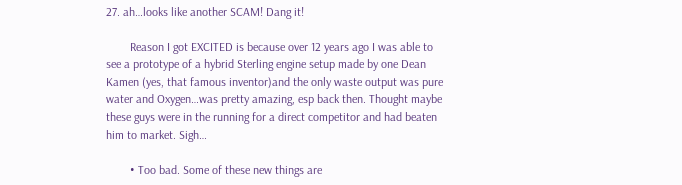27. ah…looks like another SCAM! Dang it!

        Reason I got EXCITED is because over 12 years ago I was able to see a prototype of a hybrid Sterling engine setup made by one Dean Kamen (yes, that famous inventor)and the only waste output was pure water and Oxygen…was pretty amazing, esp back then. Thought maybe these guys were in the running for a direct competitor and had beaten him to market. Sigh…

        • Too bad. Some of these new things are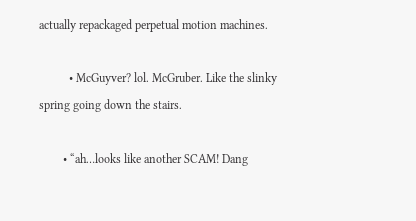actually repackaged perpetual motion machines.

          • McGuyver? lol. McGruber. Like the slinky spring going down the stairs.

        • “ah…looks like another SCAM! Dang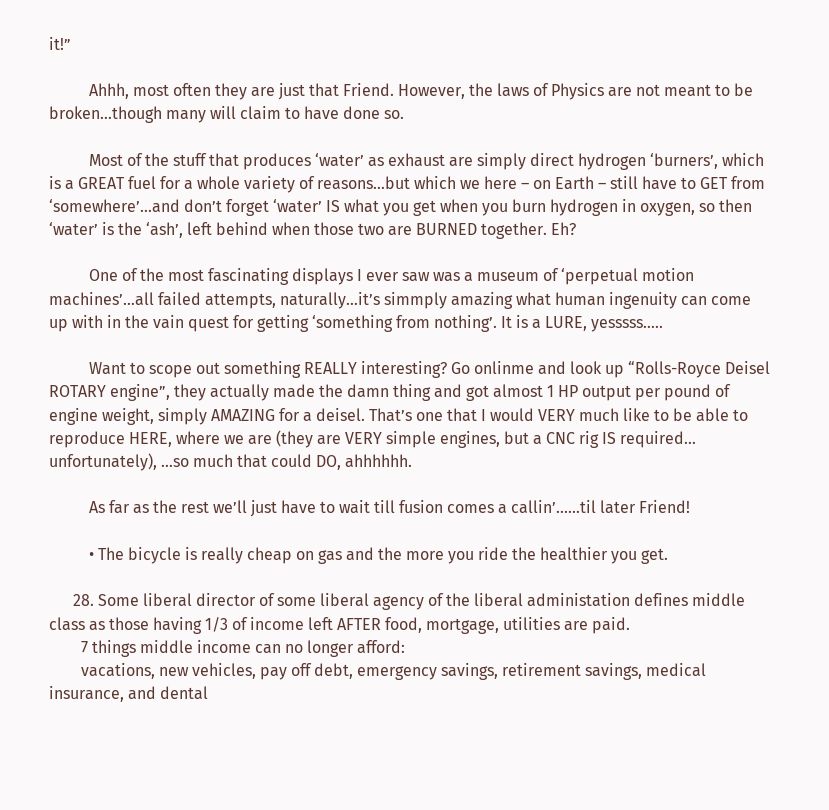it!”

          Ahhh, most often they are just that Friend. However, the laws of Physics are not meant to be broken…though many will claim to have done so.

          Most of the stuff that produces ‘water’ as exhaust are simply direct hydrogen ‘burners’, which is a GREAT fuel for a whole variety of reasons…but which we here – on Earth – still have to GET from ‘somewhere’…and don’t forget ‘water’ IS what you get when you burn hydrogen in oxygen, so then ‘water’ is the ‘ash’, left behind when those two are BURNED together. Eh?

          One of the most fascinating displays I ever saw was a museum of ‘perpetual motion machines’…all failed attempts, naturally…it’s simmply amazing what human ingenuity can come up with in the vain quest for getting ‘something from nothing’. It is a LURE, yesssss…..

          Want to scope out something REALLY interesting? Go onlinme and look up “Rolls-Royce Deisel ROTARY engine”, they actually made the damn thing and got almost 1 HP output per pound of engine weight, simply AMAZING for a deisel. That’s one that I would VERY much like to be able to reproduce HERE, where we are (they are VERY simple engines, but a CNC rig IS required… unfortunately), …so much that could DO, ahhhhhh.

          As far as the rest we’ll just have to wait till fusion comes a callin’……til later Friend!

          • The bicycle is really cheap on gas and the more you ride the healthier you get.

      28. Some liberal director of some liberal agency of the liberal administation defines middle class as those having 1/3 of income left AFTER food, mortgage, utilities are paid.
        7 things middle income can no longer afford:
        vacations, new vehicles, pay off debt, emergency savings, retirement savings, medical insurance, and dental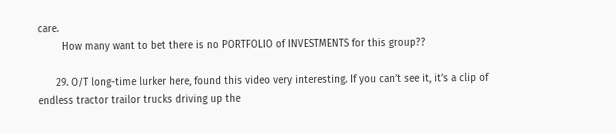care.
        How many want to bet there is no PORTFOLIO of INVESTMENTS for this group??

      29. O/T long-time lurker here, found this video very interesting. If you can’t see it, it’s a clip of endless tractor trailor trucks driving up the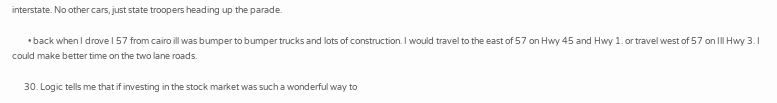interstate. No other cars, just state troopers heading up the parade.

        • back when I drove I 57 from cairo ill was bumper to bumper trucks and lots of construction. I would travel to the east of 57 on Hwy 45 and Hwy 1. or travel west of 57 on Ill Hwy 3. I could make better time on the two lane roads.

      30. Logic tells me that if investing in the stock market was such a wonderful way to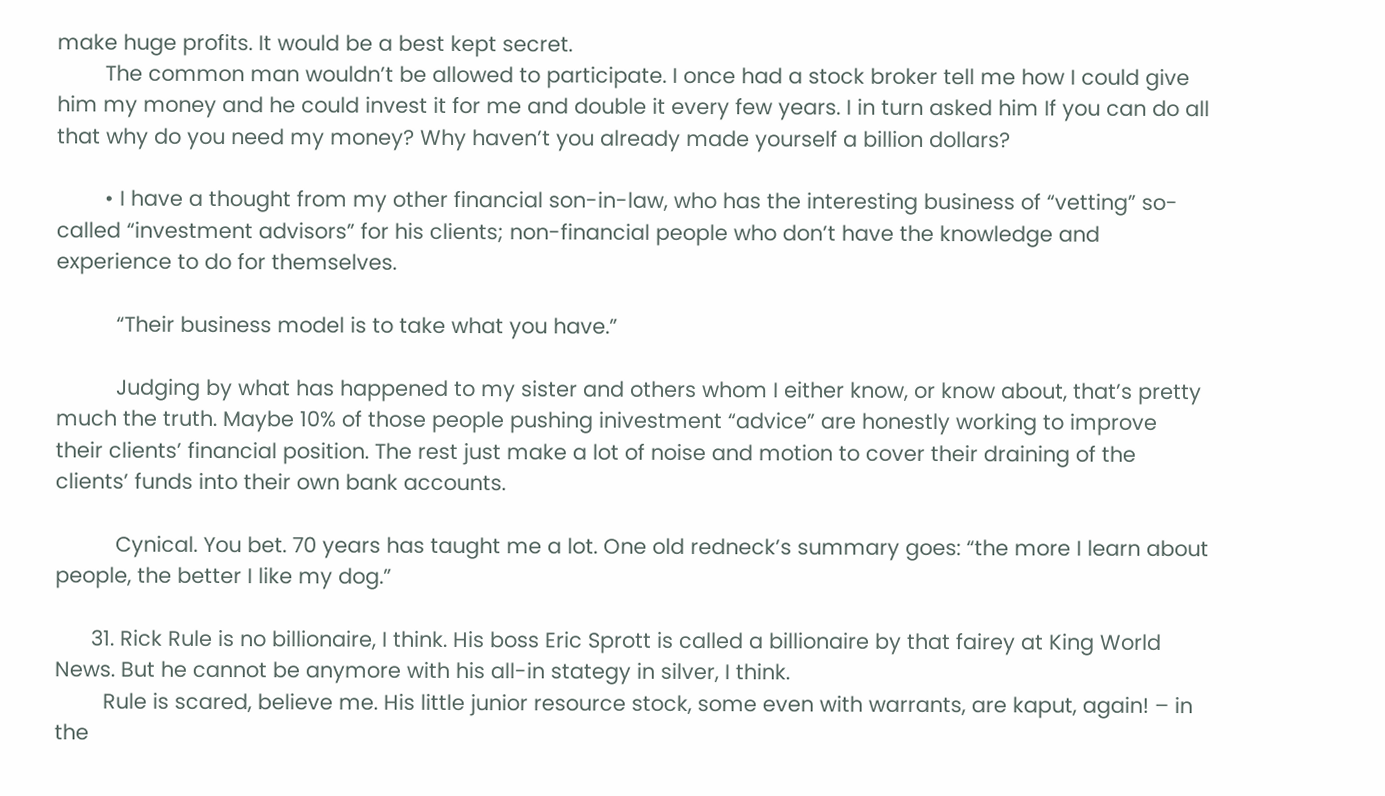make huge profits. It would be a best kept secret.
        The common man wouldn’t be allowed to participate. I once had a stock broker tell me how I could give him my money and he could invest it for me and double it every few years. I in turn asked him If you can do all that why do you need my money? Why haven’t you already made yourself a billion dollars?

        • I have a thought from my other financial son-in-law, who has the interesting business of “vetting” so-called “investment advisors” for his clients; non-financial people who don’t have the knowledge and experience to do for themselves.

          “Their business model is to take what you have.”

          Judging by what has happened to my sister and others whom I either know, or know about, that’s pretty much the truth. Maybe 10% of those people pushing inivestment “advice” are honestly working to improve their clients’ financial position. The rest just make a lot of noise and motion to cover their draining of the clients’ funds into their own bank accounts.

          Cynical. You bet. 70 years has taught me a lot. One old redneck’s summary goes: “the more I learn about people, the better I like my dog.”

      31. Rick Rule is no billionaire, I think. His boss Eric Sprott is called a billionaire by that fairey at King World News. But he cannot be anymore with his all-in stategy in silver, I think.
        Rule is scared, believe me. His little junior resource stock, some even with warrants, are kaput, again! – in the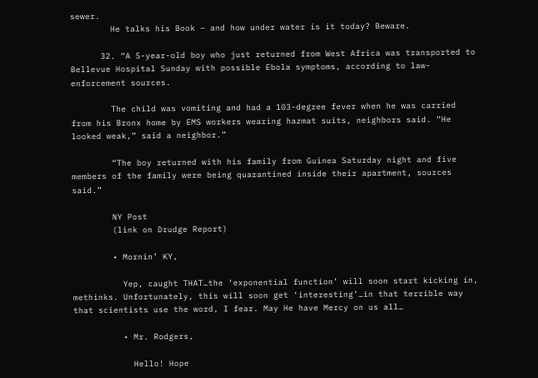sewer.
        He talks his Book – and how under water is it today? Beware.

      32. “A 5-year-old boy who just returned from West Africa was transported to Bellevue Hospital Sunday with possible Ebola symptoms, according to law-enforcement sources.

        The child was vomiting and had a 103-degree fever when he was carried from his Bronx home by EMS workers wearing hazmat suits, neighbors said. “He looked weak,” said a neighbor.”

        “The boy returned with his family from Guinea Saturday night and five members of the family were being quarantined inside their apartment, sources said.”

        NY Post
        (link on Drudge Report)

        • Mornin’ KY,

          Yep, caught THAT…the ‘exponential function’ will soon start kicking in, methinks. Unfortunately, this will soon get ‘interesting’…in that terrible way that scientists use the word, I fear. May He have Mercy on us all…

          • Mr. Rodgers,

            Hello! Hope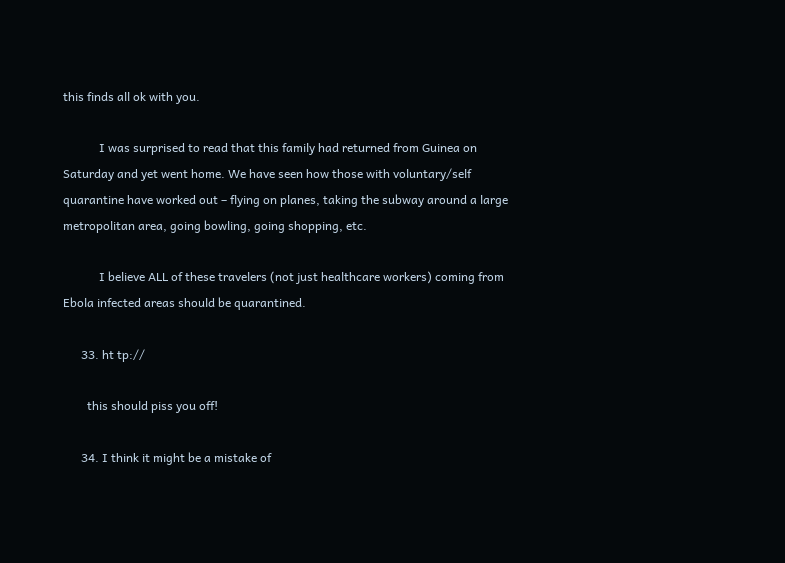this finds all ok with you.

            I was surprised to read that this family had returned from Guinea on Saturday and yet went home. We have seen how those with voluntary/self quarantine have worked out – flying on planes, taking the subway around a large metropolitan area, going bowling, going shopping, etc.

            I believe ALL of these travelers (not just healthcare workers) coming from Ebola infected areas should be quarantined.

      33. ht tp://

        this should piss you off!

      34. I think it might be a mistake of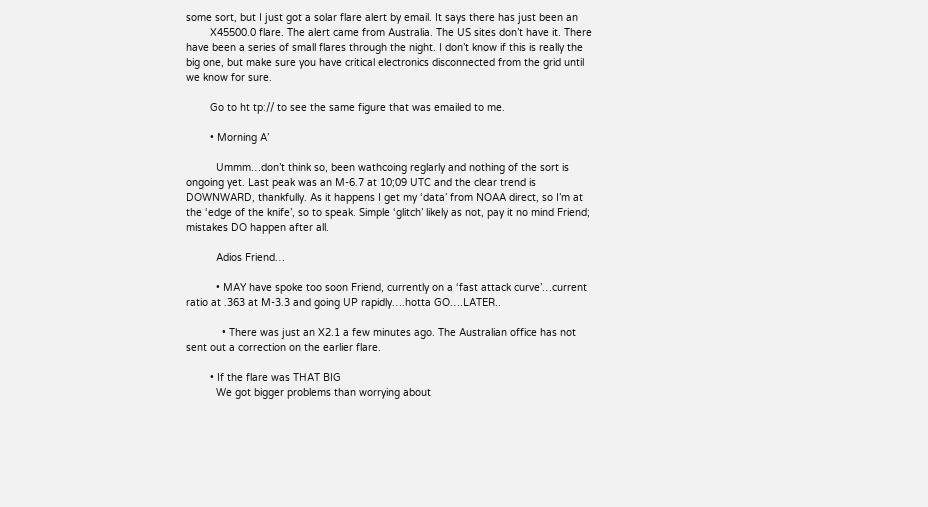some sort, but I just got a solar flare alert by email. It says there has just been an
        X45500.0 flare. The alert came from Australia. The US sites don’t have it. There have been a series of small flares through the night. I don’t know if this is really the big one, but make sure you have critical electronics disconnected from the grid until we know for sure.

        Go to ht tp:// to see the same figure that was emailed to me.

        • Morning A’

          Ummm…don’t think so, been wathcoing reglarly and nothing of the sort is ongoing yet. Last peak was an M-6.7 at 10;09 UTC and the clear trend is DOWNWARD, thankfully. As it happens I get my ‘data’ from NOAA direct, so I’m at the ‘edge of the knife’, so to speak. Simple ‘glitch’ likely as not, pay it no mind Friend; mistakes DO happen after all.

          Adios Friend…

          • MAY have spoke too soon Friend, currently on a ‘fast attack curve’…current ratio at .363 at M-3.3 and going UP rapidly….hotta GO….LATER..

            • There was just an X2.1 a few minutes ago. The Australian office has not sent out a correction on the earlier flare.

        • If the flare was THAT BIG
          We got bigger problems than worrying about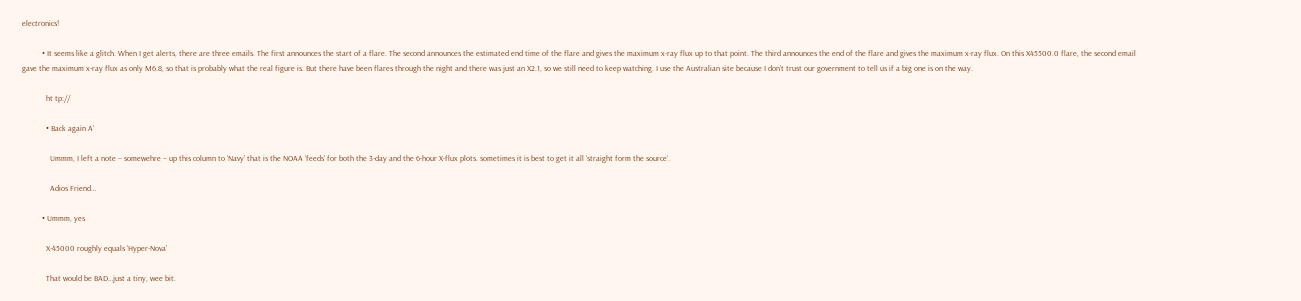electronics!

          • It seems like a glitch. When I get alerts, there are three emails. The first announces the start of a flare. The second announces the estimated end time of the flare and gives the maximum x-ray flux up to that point. The third announces the end of the flare and gives the maximum x-ray flux. On this X45500.0 flare, the second email gave the maximum x-ray flux as only M6.8, so that is probably what the real figure is. But there have been flares through the night and there was just an X2.1, so we still need to keep watching. I use the Australian site because I don’t trust our government to tell us if a big one is on the way.

            ht tp://

            • Back again A’

              Ummm, I left a note – somewehre – up this column to ‘Navy’ that is the NOAA ‘feeds’ for both the 3-day and the 6-hour X-flux plots. sometimes it is best to get it all ‘straight form the source’.

              Adios Friend…

          • Ummm, yes

            X-45000 roughly equals ‘Hyper-Nova’

            That would be BAD…just a tiny, wee bit.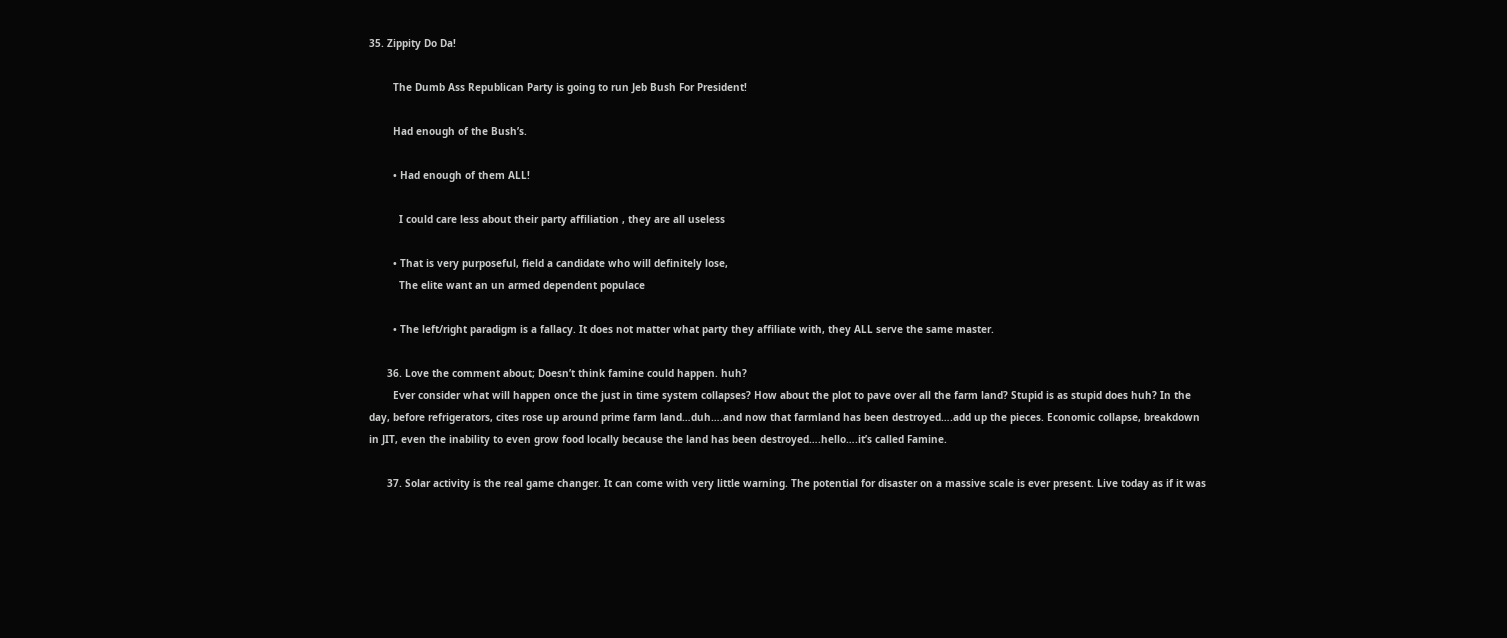35. Zippity Do Da!

        The Dumb Ass Republican Party is going to run Jeb Bush For President!

        Had enough of the Bush’s.

        • Had enough of them ALL!

          I could care less about their party affiliation , they are all useless

        • That is very purposeful, field a candidate who will definitely lose,
          The elite want an un armed dependent populace

        • The left/right paradigm is a fallacy. It does not matter what party they affiliate with, they ALL serve the same master.

      36. Love the comment about; Doesn’t think famine could happen. huh?
        Ever consider what will happen once the just in time system collapses? How about the plot to pave over all the farm land? Stupid is as stupid does huh? In the day, before refrigerators, cites rose up around prime farm land…duh….and now that farmland has been destroyed….add up the pieces. Economic collapse, breakdown in JIT, even the inability to even grow food locally because the land has been destroyed….hello….it’s called Famine.

      37. Solar activity is the real game changer. It can come with very little warning. The potential for disaster on a massive scale is ever present. Live today as if it was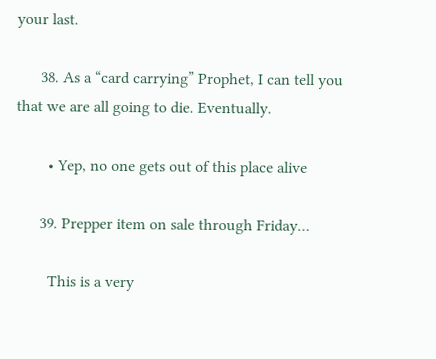your last.

      38. As a “card carrying” Prophet, I can tell you that we are all going to die. Eventually.

        • Yep, no one gets out of this place alive

      39. Prepper item on sale through Friday…

        This is a very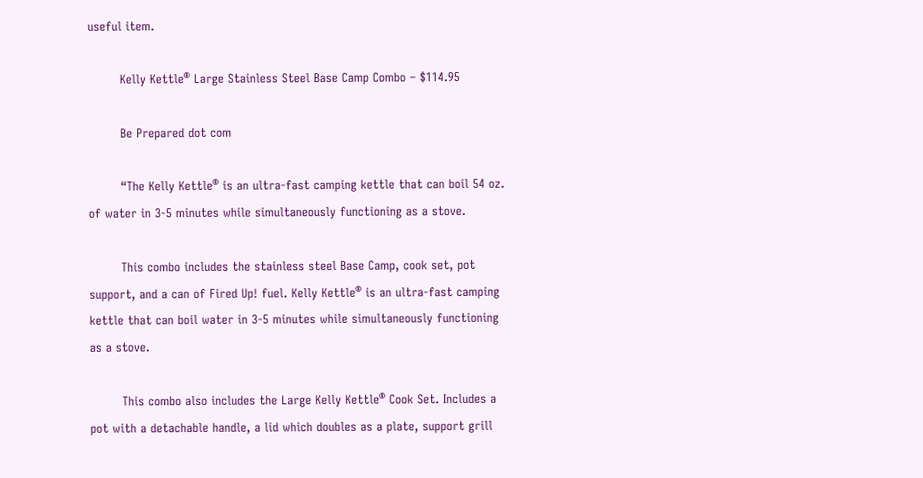useful item.

        Kelly Kettle® Large Stainless Steel Base Camp Combo – $114.95

        Be Prepared dot com

        “The Kelly Kettle® is an ultra-fast camping kettle that can boil 54 oz. of water in 3-5 minutes while simultaneously functioning as a stove.

        This combo includes the stainless steel Base Camp, cook set, pot support, and a can of Fired Up! fuel. Kelly Kettle® is an ultra-fast camping kettle that can boil water in 3-5 minutes while simultaneously functioning as a stove.

        This combo also includes the Large Kelly Kettle® Cook Set. Includes a pot with a detachable handle, a lid which doubles as a plate, support grill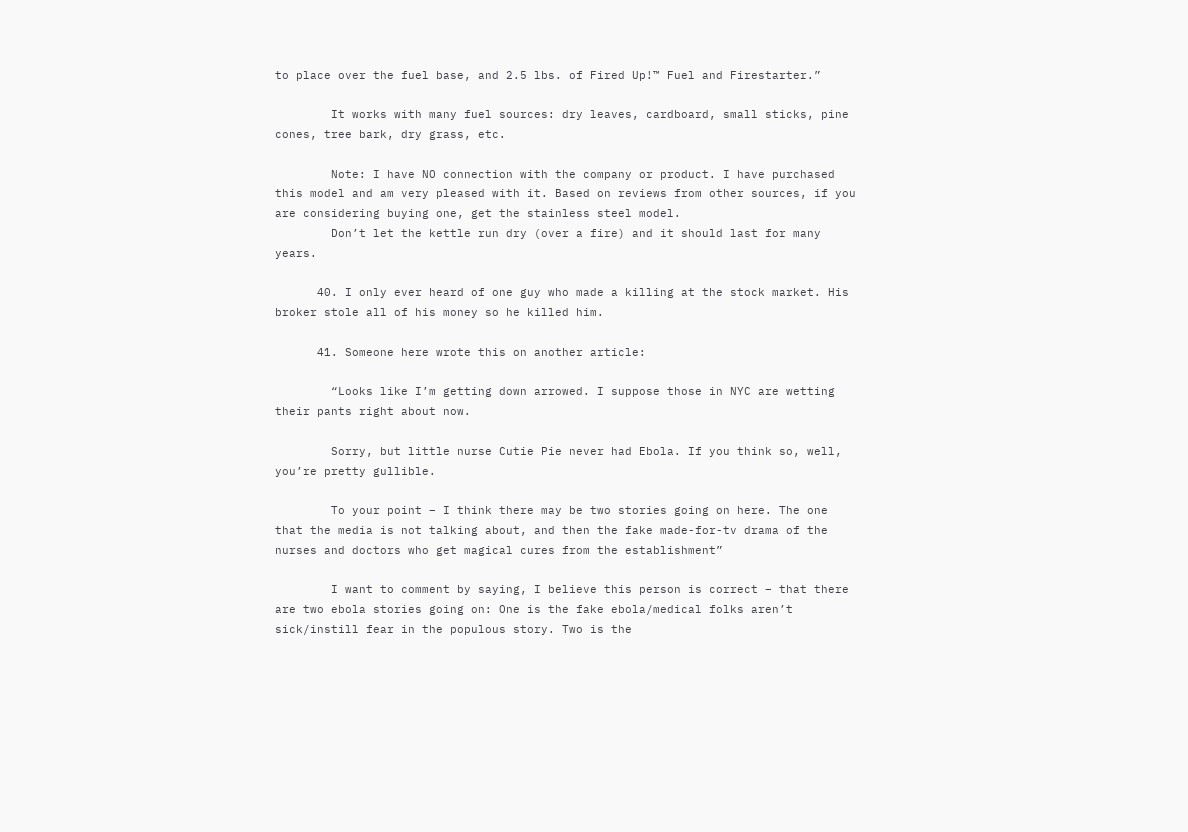to place over the fuel base, and 2.5 lbs. of Fired Up!™ Fuel and Firestarter.”

        It works with many fuel sources: dry leaves, cardboard, small sticks, pine cones, tree bark, dry grass, etc.

        Note: I have NO connection with the company or product. I have purchased this model and am very pleased with it. Based on reviews from other sources, if you are considering buying one, get the stainless steel model.
        Don’t let the kettle run dry (over a fire) and it should last for many years.

      40. I only ever heard of one guy who made a killing at the stock market. His broker stole all of his money so he killed him.

      41. Someone here wrote this on another article:

        “Looks like I’m getting down arrowed. I suppose those in NYC are wetting their pants right about now.

        Sorry, but little nurse Cutie Pie never had Ebola. If you think so, well, you’re pretty gullible.

        To your point – I think there may be two stories going on here. The one that the media is not talking about, and then the fake made-for-tv drama of the nurses and doctors who get magical cures from the establishment”

        I want to comment by saying, I believe this person is correct – that there are two ebola stories going on: One is the fake ebola/medical folks aren’t sick/instill fear in the populous story. Two is the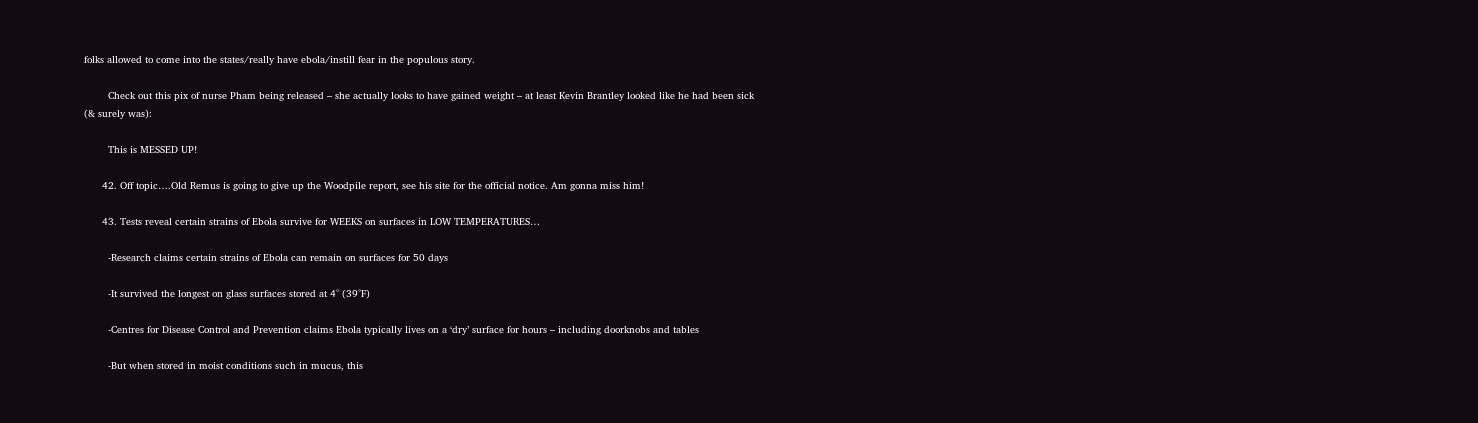folks allowed to come into the states/really have ebola/instill fear in the populous story.

        Check out this pix of nurse Pham being released – she actually looks to have gained weight – at least Kevin Brantley looked like he had been sick (& surely was):

        This is MESSED UP!

      42. Off topic….Old Remus is going to give up the Woodpile report, see his site for the official notice. Am gonna miss him!

      43. Tests reveal certain strains of Ebola survive for WEEKS on surfaces in LOW TEMPERATURES…

        -Research claims certain strains of Ebola can remain on surfaces for 50 days

        -It survived the longest on glass surfaces stored at 4° (39°F)

        -Centres for Disease Control and Prevention claims Ebola typically lives on a ‘dry’ surface for hours – including doorknobs and tables

        -But when stored in moist conditions such in mucus, this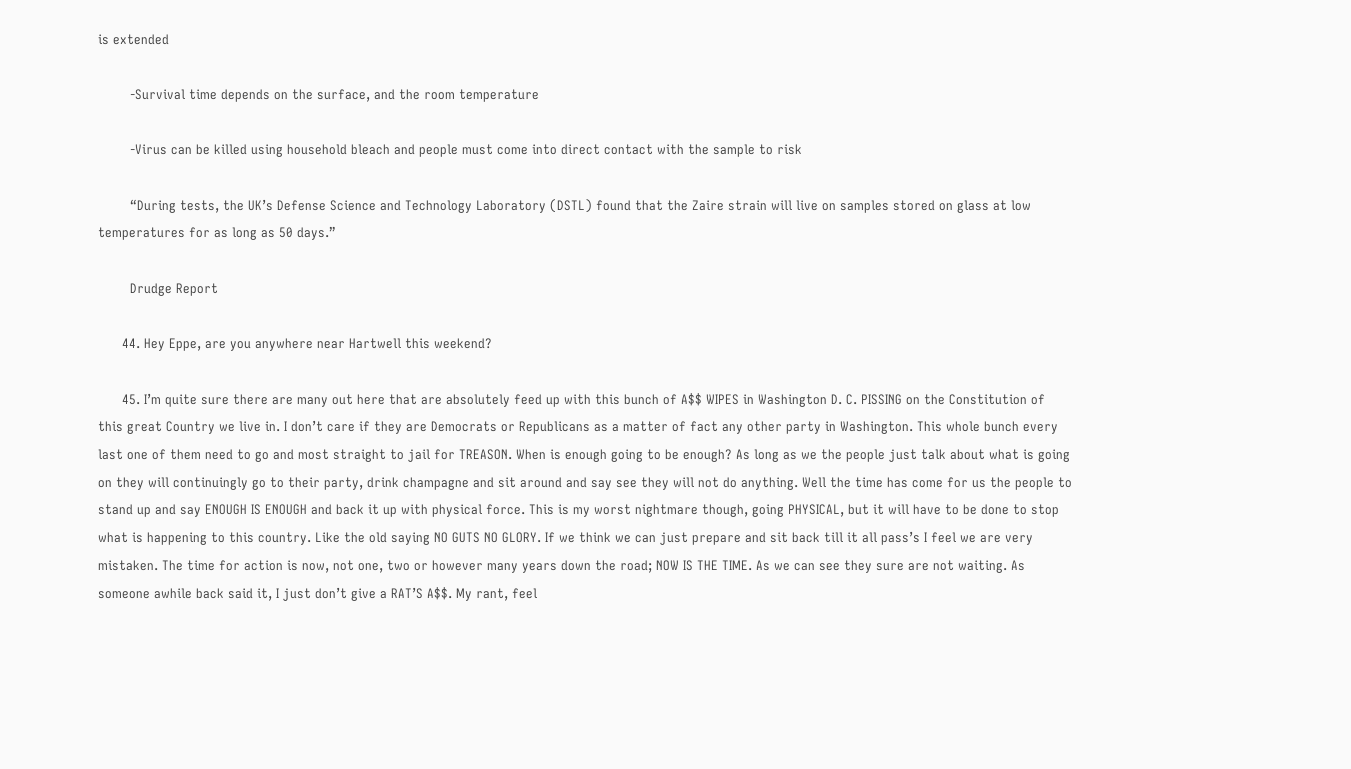is extended

        -Survival time depends on the surface, and the room temperature

        -Virus can be killed using household bleach and people must come into direct contact with the sample to risk

        “During tests, the UK’s Defense Science and Technology Laboratory (DSTL) found that the Zaire strain will live on samples stored on glass at low temperatures for as long as 50 days.”

        Drudge Report

      44. Hey Eppe, are you anywhere near Hartwell this weekend?

      45. I’m quite sure there are many out here that are absolutely feed up with this bunch of A$$ WIPES in Washington D. C. PISSING on the Constitution of this great Country we live in. I don’t care if they are Democrats or Republicans as a matter of fact any other party in Washington. This whole bunch every last one of them need to go and most straight to jail for TREASON. When is enough going to be enough? As long as we the people just talk about what is going on they will continuingly go to their party, drink champagne and sit around and say see they will not do anything. Well the time has come for us the people to stand up and say ENOUGH IS ENOUGH and back it up with physical force. This is my worst nightmare though, going PHYSICAL, but it will have to be done to stop what is happening to this country. Like the old saying NO GUTS NO GLORY. If we think we can just prepare and sit back till it all pass’s I feel we are very mistaken. The time for action is now, not one, two or however many years down the road; NOW IS THE TIME. As we can see they sure are not waiting. As someone awhile back said it, I just don’t give a RAT’S A$$. My rant, feel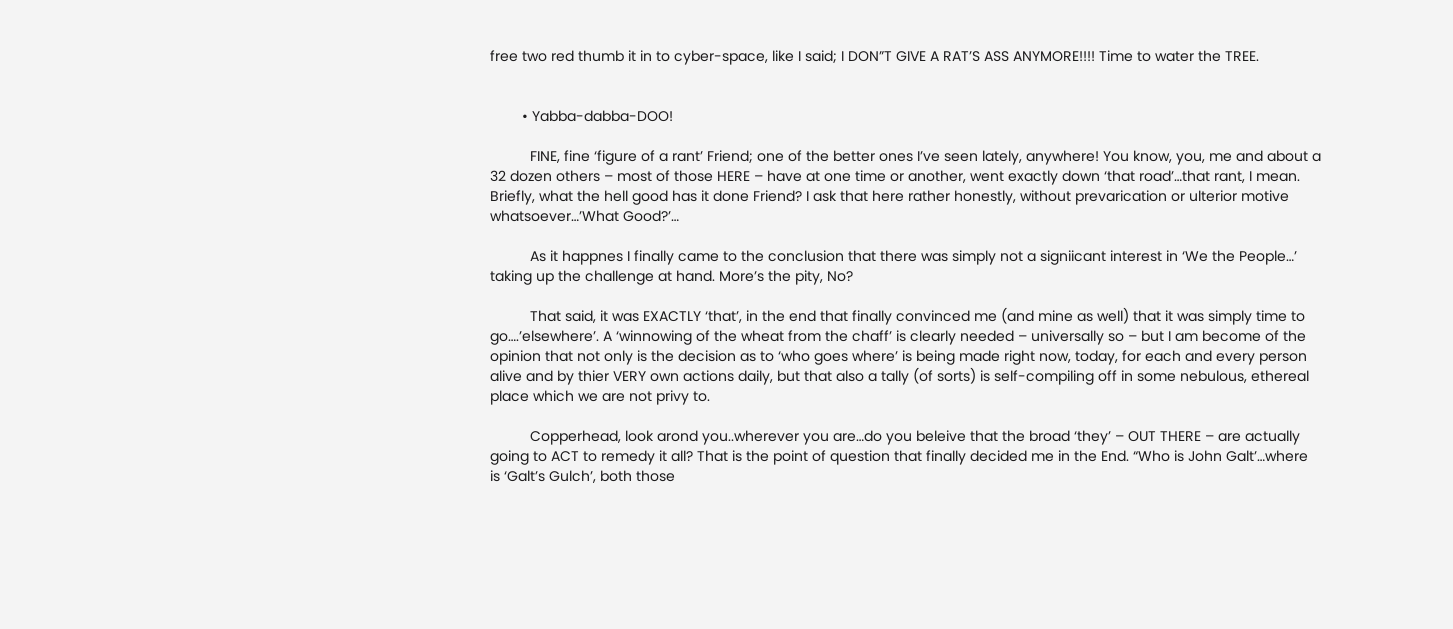free two red thumb it in to cyber-space, like I said; I DON”T GIVE A RAT’S ASS ANYMORE!!!! Time to water the TREE.


        • Yabba-dabba-DOO!

          FINE, fine ‘figure of a rant’ Friend; one of the better ones I’ve seen lately, anywhere! You know, you, me and about a 32 dozen others – most of those HERE – have at one time or another, went exactly down ‘that road’…that rant, I mean. Briefly, what the hell good has it done Friend? I ask that here rather honestly, without prevarication or ulterior motive whatsoever…’What Good?’…

          As it happnes I finally came to the conclusion that there was simply not a signiicant interest in ‘We the People…’ taking up the challenge at hand. More’s the pity, No?

          That said, it was EXACTLY ‘that’, in the end that finally convinced me (and mine as well) that it was simply time to go….’elsewhere’. A ‘winnowing of the wheat from the chaff’ is clearly needed – universally so – but I am become of the opinion that not only is the decision as to ‘who goes where’ is being made right now, today, for each and every person alive and by thier VERY own actions daily, but that also a tally (of sorts) is self-compiling off in some nebulous, ethereal place which we are not privy to.

          Copperhead, look arond you..wherever you are…do you beleive that the broad ‘they’ – OUT THERE – are actually going to ACT to remedy it all? That is the point of question that finally decided me in the End. “Who is John Galt’…where is ‘Galt’s Gulch’, both those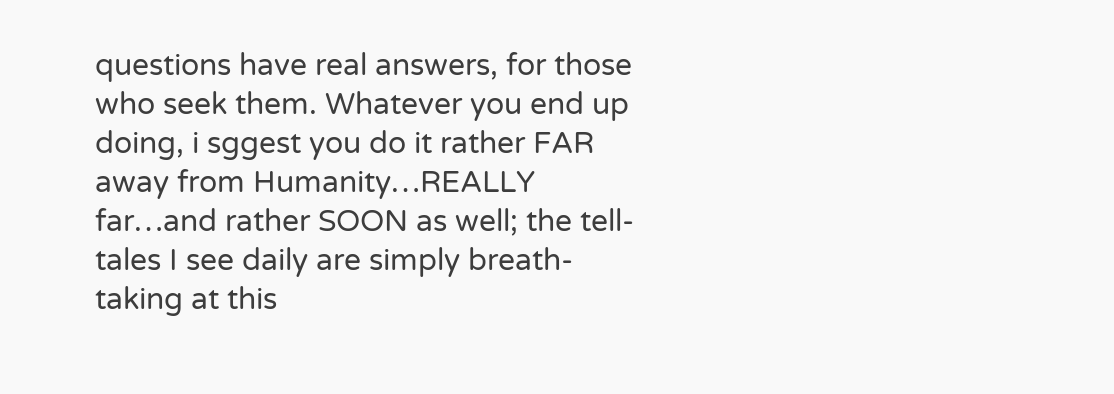questions have real answers, for those who seek them. Whatever you end up doing, i sggest you do it rather FAR away from Humanity…REALLY far…and rather SOON as well; the tell-tales I see daily are simply breath-taking at this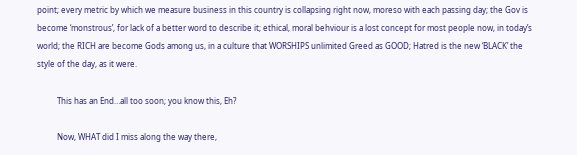point; every metric by which we measure business in this country is collapsing right now, moreso with each passing day; the Gov is become ‘monstrous’, for lack of a better word to describe it; ethical, moral behviour is a lost concept for most people now, in today’s world; the RICH are become Gods among us, in a culture that WORSHIPS unlimited Greed as GOOD; Hatred is the new ‘BLACK’ the style of the day, as it were.

          This has an End…all too soon; you know this, Eh?

          Now, WHAT did I miss along the way there,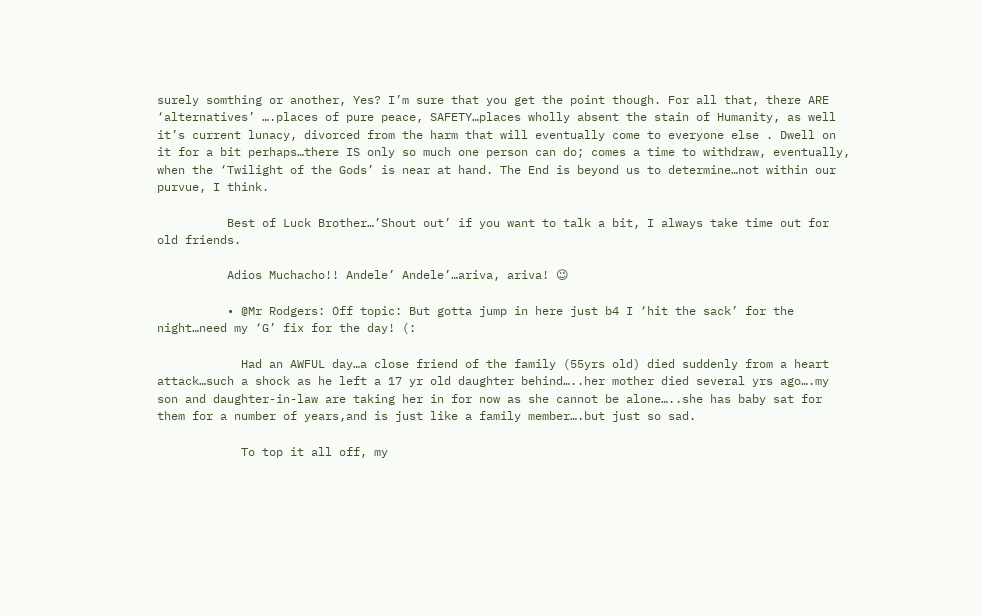surely somthing or another, Yes? I’m sure that you get the point though. For all that, there ARE ‘alternatives’ ….places of pure peace, SAFETY…places wholly absent the stain of Humanity, as well it’s current lunacy, divorced from the harm that will eventually come to everyone else . Dwell on it for a bit perhaps…there IS only so much one person can do; comes a time to withdraw, eventually, when the ‘Twilight of the Gods’ is near at hand. The End is beyond us to determine…not within our purvue, I think.

          Best of Luck Brother…’Shout out’ if you want to talk a bit, I always take time out for old friends.

          Adios Muchacho!! Andele’ Andele’…ariva, ariva! 😉

          • @Mr Rodgers: Off topic: But gotta jump in here just b4 I ‘hit the sack’ for the night…need my ‘G’ fix for the day! (:

            Had an AWFUL day…a close friend of the family (55yrs old) died suddenly from a heart attack…such a shock as he left a 17 yr old daughter behind…..her mother died several yrs ago….my son and daughter-in-law are taking her in for now as she cannot be alone…..she has baby sat for them for a number of years,and is just like a family member….but just so sad.

            To top it all off, my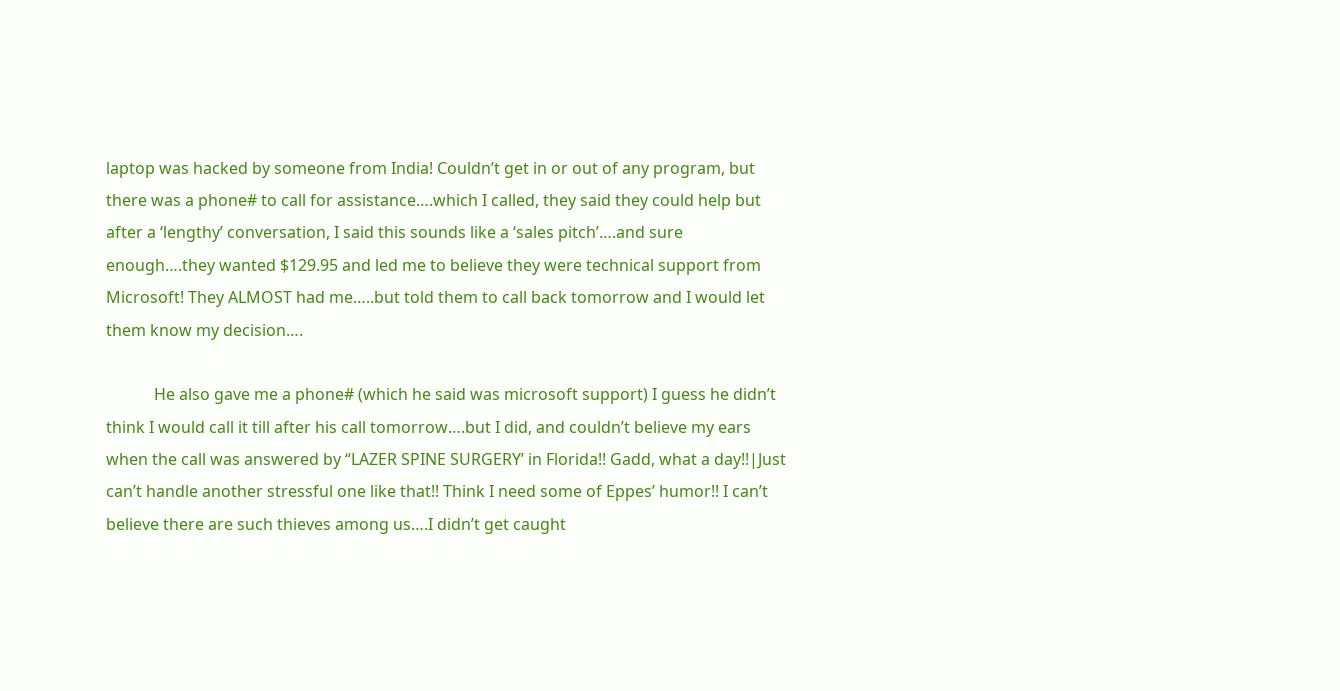laptop was hacked by someone from India! Couldn’t get in or out of any program, but there was a phone# to call for assistance….which I called, they said they could help but after a ‘lengthy’ conversation, I said this sounds like a ‘sales pitch’….and sure enough….they wanted $129.95 and led me to believe they were technical support from Microsoft! They ALMOST had me…..but told them to call back tomorrow and I would let them know my decision….

            He also gave me a phone# (which he said was microsoft support) I guess he didn’t think I would call it till after his call tomorrow….but I did, and couldn’t believe my ears when the call was answered by “LAZER SPINE SURGERY’ in Florida!! Gadd, what a day!!|Just can’t handle another stressful one like that!! Think I need some of Eppes’ humor!! I can’t believe there are such thieves among us….I didn’t get caught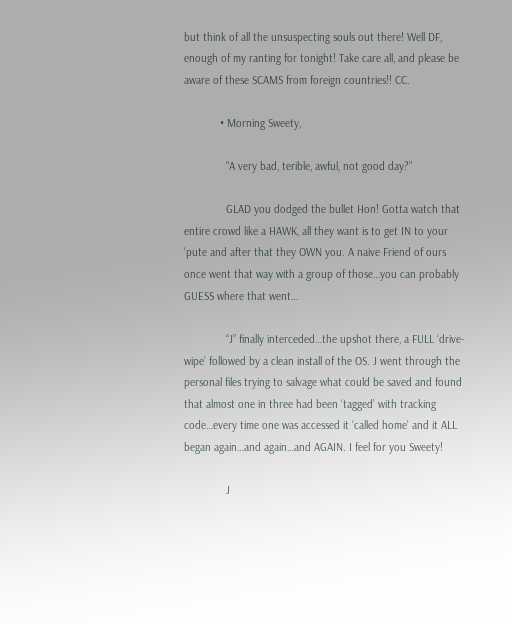but think of all the unsuspecting souls out there! Well DF, enough of my ranting for tonight! Take care all, and please be aware of these SCAMS from foreign countries!! CC.

            • Morning Sweety,

              “A very bad, terible, awful, not good day?”

              GLAD you dodged the bullet Hon! Gotta watch that entire crowd like a HAWK, all they want is to get IN to your ‘pute and after that they OWN you. A naive Friend of ours once went that way with a group of those…you can probably GUESS where that went…

              “J” finally interceded…the upshot there, a FULL ‘drive-wipe’ followed by a clean install of the OS. J went through the personal files trying to salvage what could be saved and found that almost one in three had been ‘tagged’ with tracking code…every time one was accessed it ‘called home’ and it ALL began again…and again…and AGAIN. I feel for you Sweety!

              J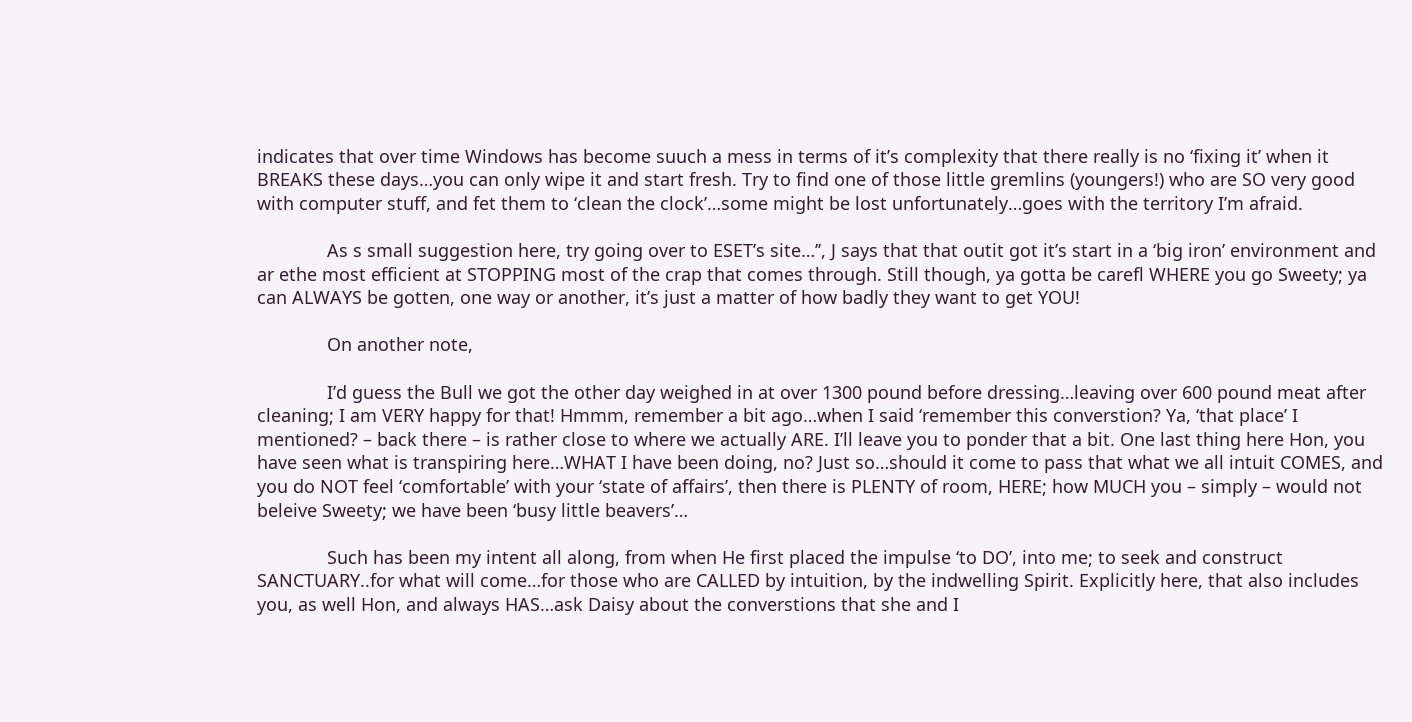indicates that over time Windows has become suuch a mess in terms of it’s complexity that there really is no ‘fixing it’ when it BREAKS these days…you can only wipe it and start fresh. Try to find one of those little gremlins (youngers!) who are SO very good with computer stuff, and fet them to ‘clean the clock’…some might be lost unfortunately…goes with the territory I’m afraid.

              As s small suggestion here, try going over to ESET’s site…’’, J says that that outit got it’s start in a ‘big iron’ environment and ar ethe most efficient at STOPPING most of the crap that comes through. Still though, ya gotta be carefl WHERE you go Sweety; ya can ALWAYS be gotten, one way or another, it’s just a matter of how badly they want to get YOU!

              On another note,

              I’d guess the Bull we got the other day weighed in at over 1300 pound before dressing…leaving over 600 pound meat after cleaning; I am VERY happy for that! Hmmm, remember a bit ago…when I said ‘remember this converstion? Ya, ‘that place’ I mentioned? – back there – is rather close to where we actually ARE. I’ll leave you to ponder that a bit. One last thing here Hon, you have seen what is transpiring here…WHAT I have been doing, no? Just so…should it come to pass that what we all intuit COMES, and you do NOT feel ‘comfortable’ with your ‘state of affairs’, then there is PLENTY of room, HERE; how MUCH you – simply – would not beleive Sweety; we have been ‘busy little beavers’…

              Such has been my intent all along, from when He first placed the impulse ‘to DO’, into me; to seek and construct SANCTUARY..for what will come…for those who are CALLED by intuition, by the indwelling Spirit. Explicitly here, that also includes you, as well Hon, and always HAS…ask Daisy about the converstions that she and I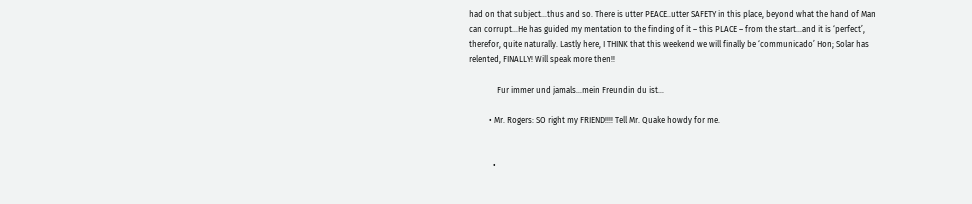had on that subject…thus and so. There is utter PEACE..utter SAFETY in this place, beyond what the hand of Man can corrupt…He has guided my mentation to the finding of it – this PLACE – from the start…and it is ‘perfect’, therefor, quite naturally. Lastly here, I THINK that this weekend we will finally be ‘communicado’ Hon; Solar has relented, FINALLY! Will speak more then!!

              Fur immer und jamals…mein Freundin du ist…

          • Mr. Rogers: SO right my FRIEND!!!! Tell Mr. Quake howdy for me.


            •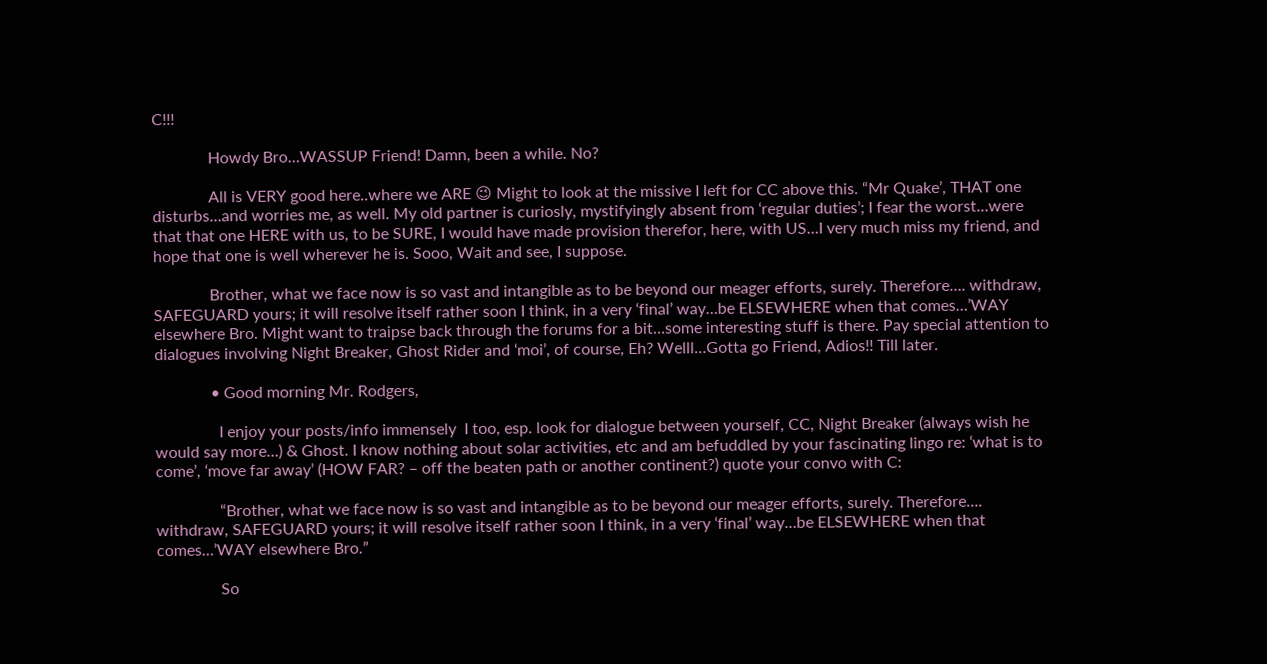C!!!

              Howdy Bro…WASSUP Friend! Damn, been a while. No?

              All is VERY good here..where we ARE 😉 Might to look at the missive I left for CC above this. “Mr Quake’, THAT one disturbs…and worries me, as well. My old partner is curiosly, mystifyingly absent from ‘regular duties’; I fear the worst…were that that one HERE with us, to be SURE, I would have made provision therefor, here, with US…I very much miss my friend, and hope that one is well wherever he is. Sooo, Wait and see, I suppose.

              Brother, what we face now is so vast and intangible as to be beyond our meager efforts, surely. Therefore…. withdraw, SAFEGUARD yours; it will resolve itself rather soon I think, in a very ‘final’ way…be ELSEWHERE when that comes…’WAY elsewhere Bro. Might want to traipse back through the forums for a bit…some interesting stuff is there. Pay special attention to dialogues involving Night Breaker, Ghost Rider and ‘moi’, of course, Eh? Welll…Gotta go Friend, Adios!! Till later.

              • Good morning Mr. Rodgers,

                I enjoy your posts/info immensely  I too, esp. look for dialogue between yourself, CC, Night Breaker (always wish he would say more…) & Ghost. I know nothing about solar activities, etc and am befuddled by your fascinating lingo re: ‘what is to come’, ‘move far away’ (HOW FAR? – off the beaten path or another continent?) quote your convo with C:

                “Brother, what we face now is so vast and intangible as to be beyond our meager efforts, surely. Therefore…. withdraw, SAFEGUARD yours; it will resolve itself rather soon I think, in a very ‘final’ way…be ELSEWHERE when that comes…’WAY elsewhere Bro.”

                So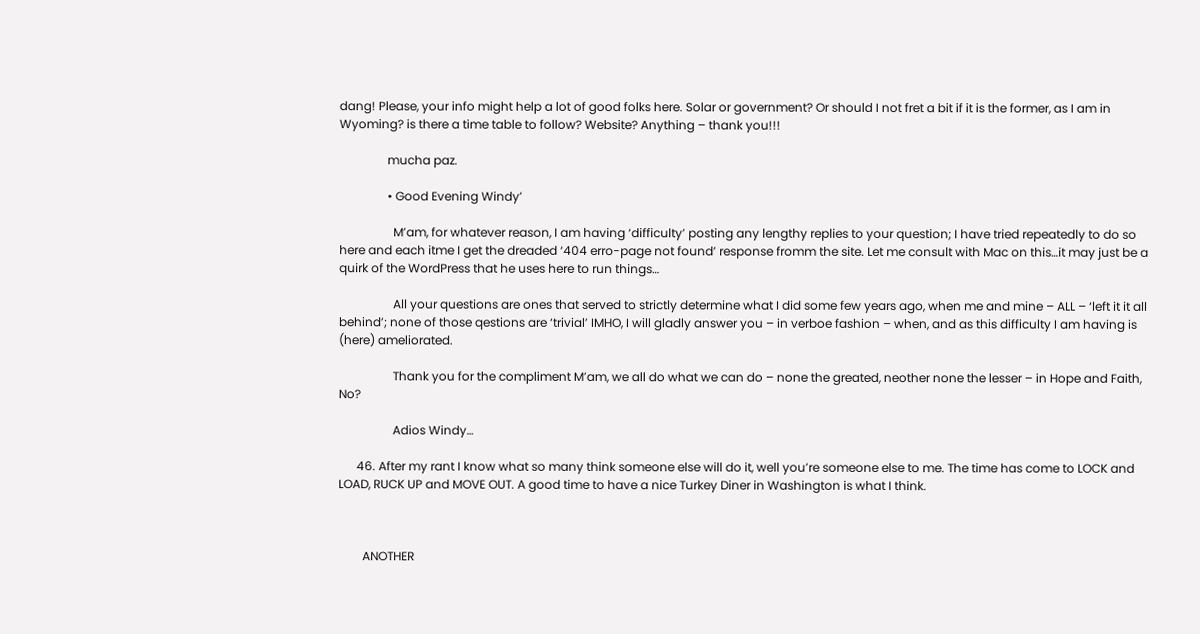dang! Please, your info might help a lot of good folks here. Solar or government? Or should I not fret a bit if it is the former, as I am in Wyoming? is there a time table to follow? Website? Anything – thank you!!!

                mucha paz.

                • Good Evening Windy’

                  M’am, for whatever reason, I am having ‘difficulty’ posting any lengthy replies to your question; I have tried repeatedly to do so here and each itme I get the dreaded ‘404 erro-page not found’ response fromm the site. Let me consult with Mac on this…it may just be a quirk of the WordPress that he uses here to run things…

                  All your questions are ones that served to strictly determine what I did some few years ago, when me and mine – ALL – ‘left it it all behind’; none of those qestions are ‘trivial’ IMHO, I will gladly answer you – in verboe fashion – when, and as this difficulty I am having is (here) ameliorated.

                  Thank you for the compliment M’am, we all do what we can do – none the greated, neother none the lesser – in Hope and Faith, No?

                  Adios Windy…

      46. After my rant I know what so many think someone else will do it, well you’re someone else to me. The time has come to LOCK and LOAD, RUCK UP and MOVE OUT. A good time to have a nice Turkey Diner in Washington is what I think.



        ANOTHER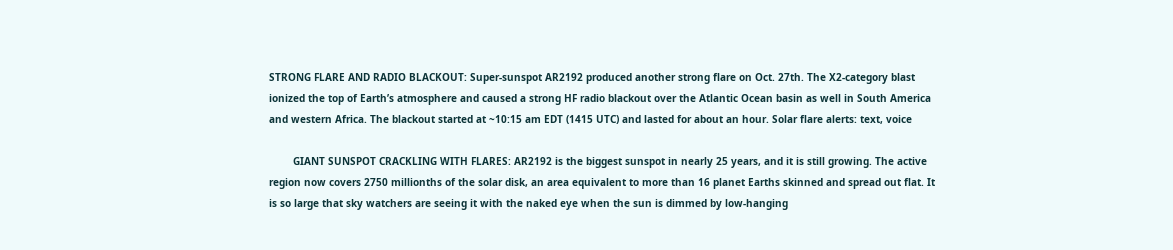STRONG FLARE AND RADIO BLACKOUT: Super-sunspot AR2192 produced another strong flare on Oct. 27th. The X2-category blast ionized the top of Earth’s atmosphere and caused a strong HF radio blackout over the Atlantic Ocean basin as well in South America and western Africa. The blackout started at ~10:15 am EDT (1415 UTC) and lasted for about an hour. Solar flare alerts: text, voice

        GIANT SUNSPOT CRACKLING WITH FLARES: AR2192 is the biggest sunspot in nearly 25 years, and it is still growing. The active region now covers 2750 millionths of the solar disk, an area equivalent to more than 16 planet Earths skinned and spread out flat. It is so large that sky watchers are seeing it with the naked eye when the sun is dimmed by low-hanging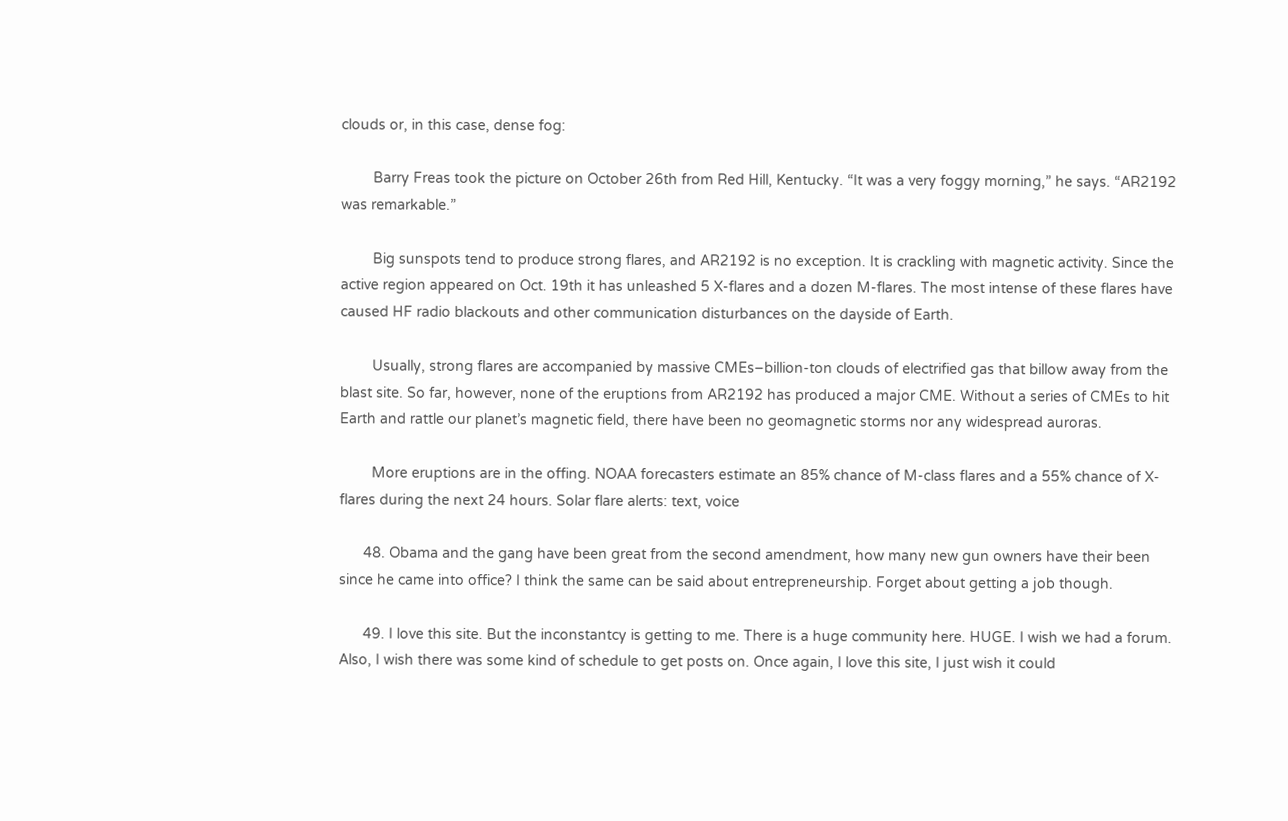clouds or, in this case, dense fog:

        Barry Freas took the picture on October 26th from Red Hill, Kentucky. “It was a very foggy morning,” he says. “AR2192 was remarkable.”

        Big sunspots tend to produce strong flares, and AR2192 is no exception. It is crackling with magnetic activity. Since the active region appeared on Oct. 19th it has unleashed 5 X-flares and a dozen M-flares. The most intense of these flares have caused HF radio blackouts and other communication disturbances on the dayside of Earth.

        Usually, strong flares are accompanied by massive CMEs–billion-ton clouds of electrified gas that billow away from the blast site. So far, however, none of the eruptions from AR2192 has produced a major CME. Without a series of CMEs to hit Earth and rattle our planet’s magnetic field, there have been no geomagnetic storms nor any widespread auroras.

        More eruptions are in the offing. NOAA forecasters estimate an 85% chance of M-class flares and a 55% chance of X-flares during the next 24 hours. Solar flare alerts: text, voice

      48. Obama and the gang have been great from the second amendment, how many new gun owners have their been since he came into office? I think the same can be said about entrepreneurship. Forget about getting a job though.

      49. I love this site. But the inconstantcy is getting to me. There is a huge community here. HUGE. I wish we had a forum. Also, I wish there was some kind of schedule to get posts on. Once again, I love this site, I just wish it could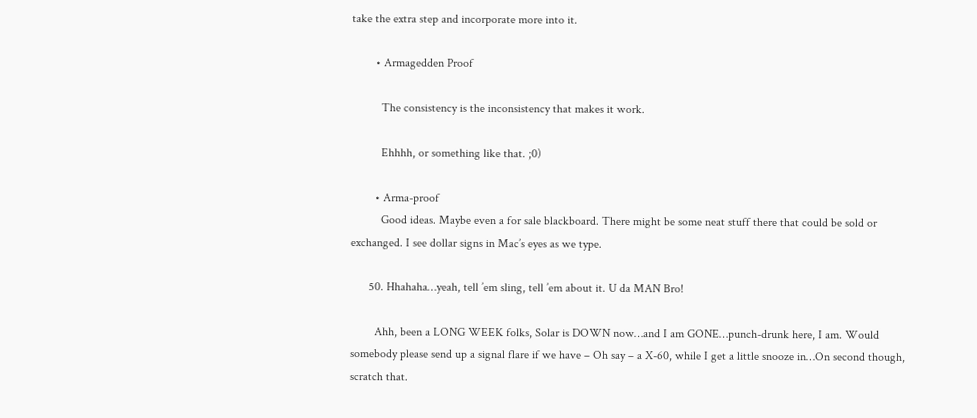take the extra step and incorporate more into it.

        • Armagedden Proof

          The consistency is the inconsistency that makes it work.

          Ehhhh, or something like that. ;0)

        • Arma-proof
          Good ideas. Maybe even a for sale blackboard. There might be some neat stuff there that could be sold or exchanged. I see dollar signs in Mac’s eyes as we type.

      50. Hhahaha…yeah, tell ’em sling, tell ’em about it. U da MAN Bro!

        Ahh, been a LONG WEEK folks, Solar is DOWN now…and I am GONE…punch-drunk here, I am. Would somebody please send up a signal flare if we have – Oh say – a X-60, while I get a little snooze in…On second though, scratch that.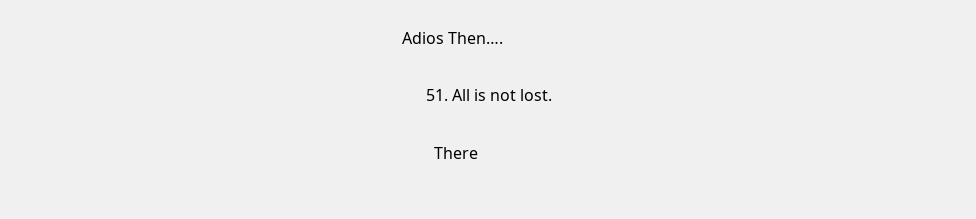Adios Then….

      51. All is not lost.

        There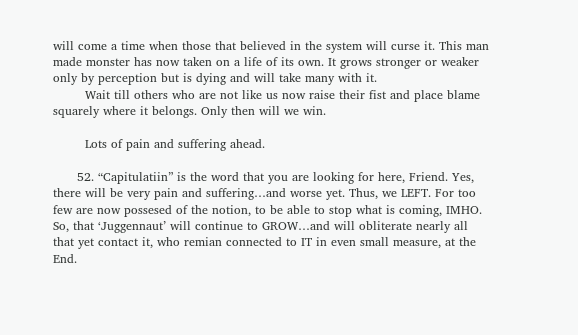will come a time when those that believed in the system will curse it. This man made monster has now taken on a life of its own. It grows stronger or weaker only by perception but is dying and will take many with it.
        Wait till others who are not like us now raise their fist and place blame squarely where it belongs. Only then will we win.

        Lots of pain and suffering ahead.

      52. “Capitulatiin” is the word that you are looking for here, Friend. Yes, there will be very pain and suffering…and worse yet. Thus, we LEFT. For too few are now possesed of the notion, to be able to stop what is coming, IMHO. So, that ‘Juggennaut’ will continue to GROW…and will obliterate nearly all that yet contact it, who remian connected to IT in even small measure, at the End.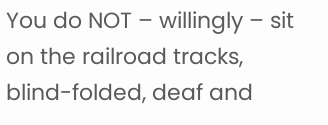You do NOT – willingly – sit on the railroad tracks, blind-folded, deaf and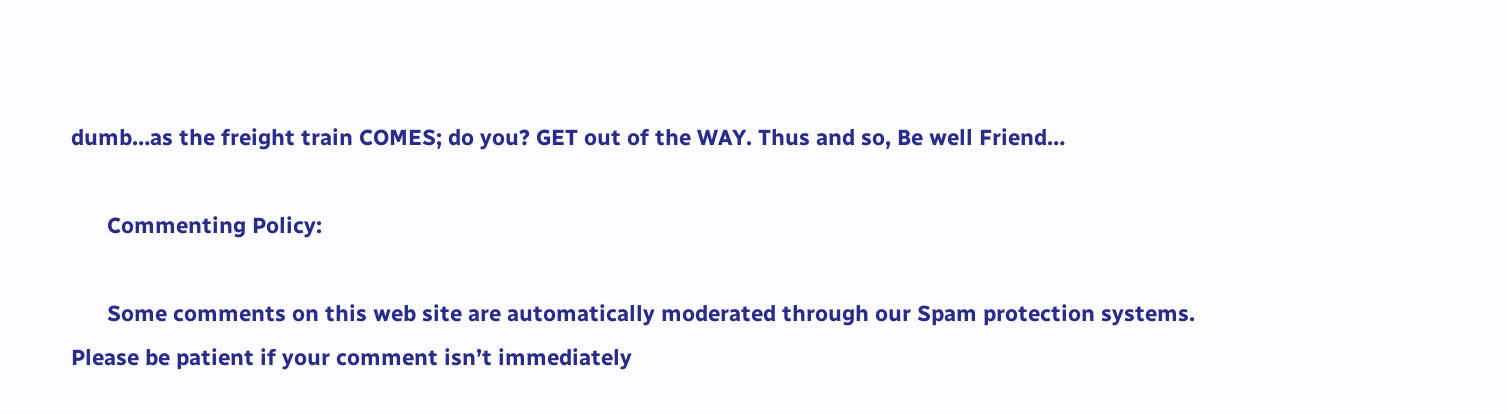dumb…as the freight train COMES; do you? GET out of the WAY. Thus and so, Be well Friend…

      Commenting Policy:

      Some comments on this web site are automatically moderated through our Spam protection systems. Please be patient if your comment isn’t immediately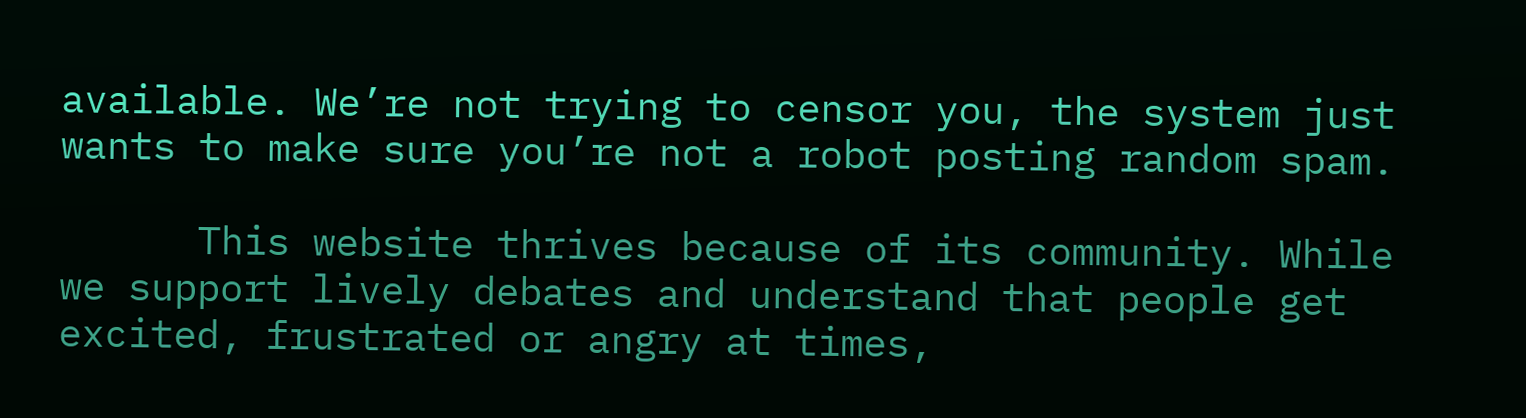available. We’re not trying to censor you, the system just wants to make sure you’re not a robot posting random spam.

      This website thrives because of its community. While we support lively debates and understand that people get excited, frustrated or angry at times,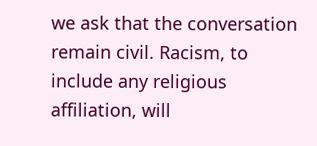we ask that the conversation remain civil. Racism, to include any religious affiliation, will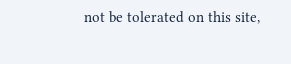not be tolerated on this site,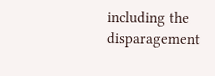including the disparagement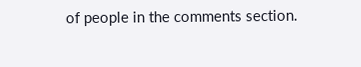of people in the comments section.